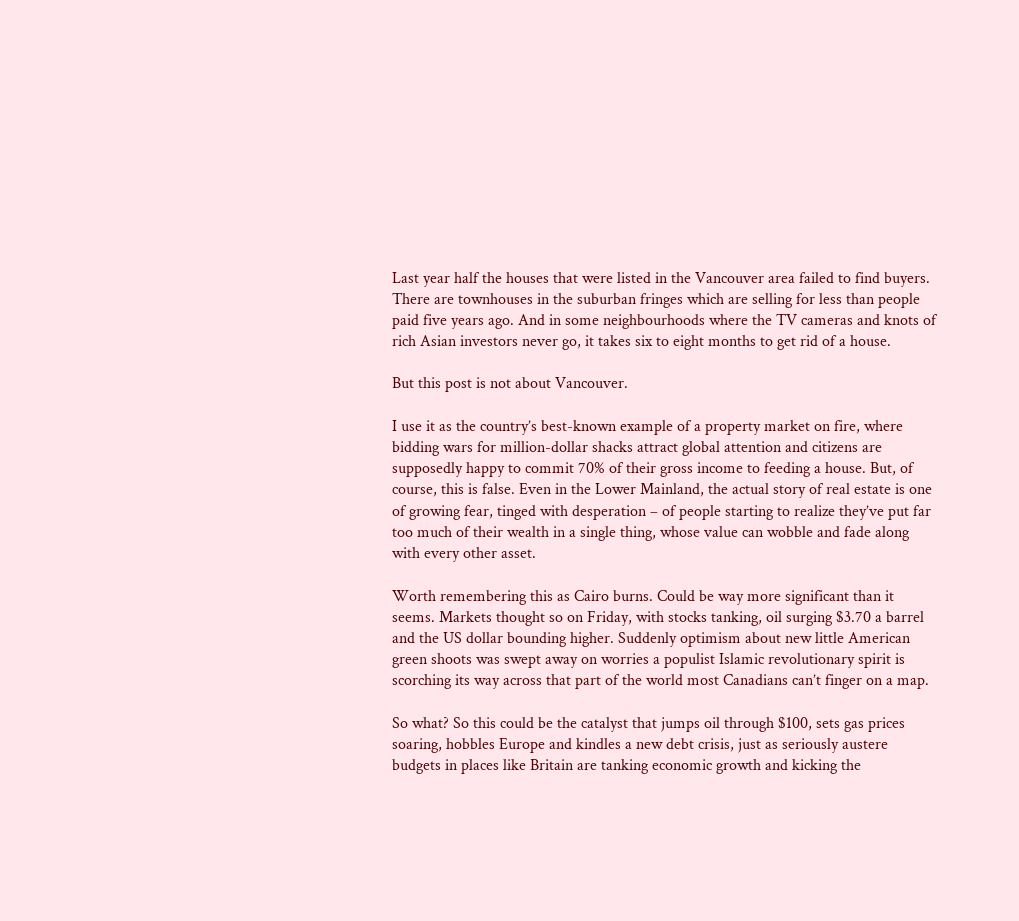Last year half the houses that were listed in the Vancouver area failed to find buyers. There are townhouses in the suburban fringes which are selling for less than people paid five years ago. And in some neighbourhoods where the TV cameras and knots of rich Asian investors never go, it takes six to eight months to get rid of a house.

But this post is not about Vancouver.

I use it as the country’s best-known example of a property market on fire, where bidding wars for million-dollar shacks attract global attention and citizens are supposedly happy to commit 70% of their gross income to feeding a house. But, of course, this is false. Even in the Lower Mainland, the actual story of real estate is one of growing fear, tinged with desperation – of people starting to realize they’ve put far too much of their wealth in a single thing, whose value can wobble and fade along with every other asset.

Worth remembering this as Cairo burns. Could be way more significant than it seems. Markets thought so on Friday, with stocks tanking, oil surging $3.70 a barrel and the US dollar bounding higher. Suddenly optimism about new little American green shoots was swept away on worries a populist Islamic revolutionary spirit is scorching its way across that part of the world most Canadians can’t finger on a map.

So what? So this could be the catalyst that jumps oil through $100, sets gas prices soaring, hobbles Europe and kindles a new debt crisis, just as seriously austere budgets in places like Britain are tanking economic growth and kicking the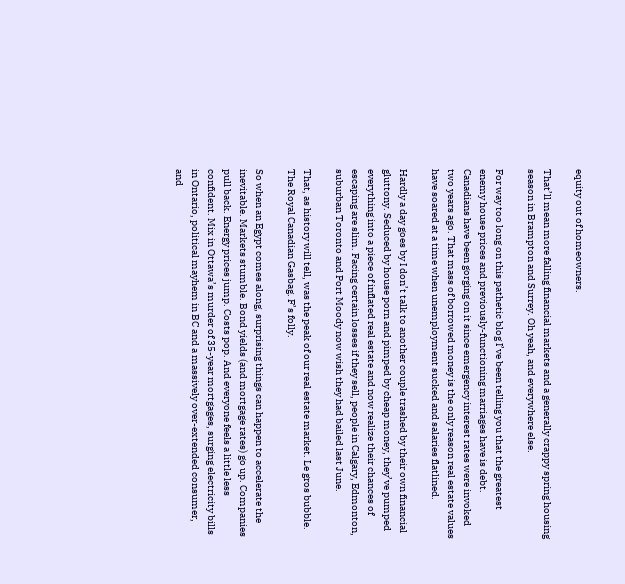equity out of homeowners.

That’ll mean more falling financial markets and a generally crappy spring housing season in Brampton and Surrey. Oh yeah, and everywhere else.

For way too long on this pathetic blog I’ve been telling you that the greatest enemy house prices and previously-functioning marriages have is debt. Canadians have been gorging on it since emergency interest rates were invoked two years ago. That mass of borrowed money is the only reason real estate values have soared at a time when unemployment sucked and salaries flatlined.

Hardly a day goes by I don’t talk to another couple trashed by their own financial gluttony. Seduced by house porn and pimped by cheap money, they’ve pumped everything into a piece of inflated real estate and now realize their chances of escaping are slim. Facing certain losses if they sell, people in Calgary, Edmonton, suburban Toronto and Port Moody now wish they had bailed last June.

That, as history will tell, was the peak of our real estate market. Le gros bubble. The Royal Canadian Gasbag. F’s folly.

So when an Egypt comes along, surprising things can happen to accelerate the inevitable. Markets stumble. Bond yields (and mortgage rates) go up. Companies pull back. Energy prices jump. Costs pop. And everyone feels a little less confident. Mix in Ottawa’s murder of 35-year mortgages, surging electricity bills in Ontario, political mayhem in BC and a massively over-extended consumer, and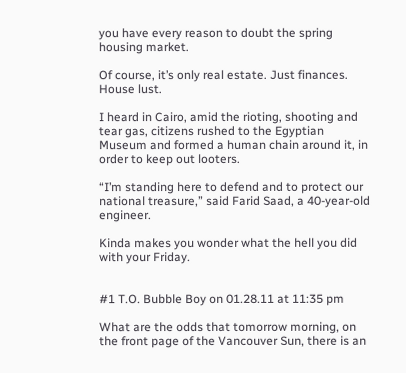you have every reason to doubt the spring housing market.

Of course, it’s only real estate. Just finances. House lust.

I heard in Cairo, amid the rioting, shooting and tear gas, citizens rushed to the Egyptian Museum and formed a human chain around it, in order to keep out looters.

“I’m standing here to defend and to protect our national treasure,” said Farid Saad, a 40-year-old engineer.

Kinda makes you wonder what the hell you did with your Friday.


#1 T.O. Bubble Boy on 01.28.11 at 11:35 pm

What are the odds that tomorrow morning, on the front page of the Vancouver Sun, there is an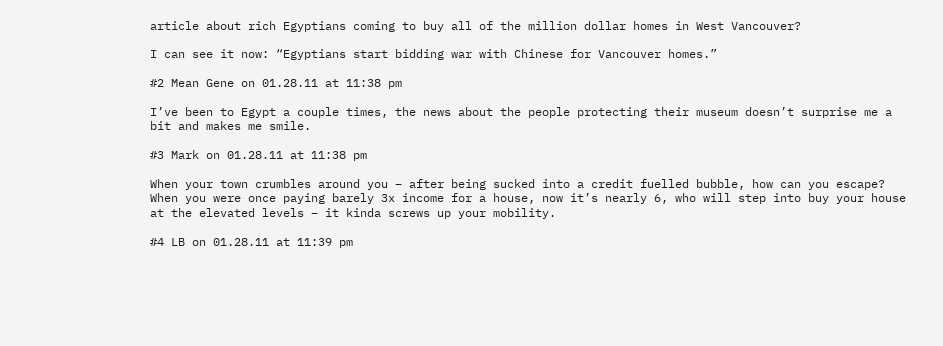article about rich Egyptians coming to buy all of the million dollar homes in West Vancouver?

I can see it now: “Egyptians start bidding war with Chinese for Vancouver homes.”

#2 Mean Gene on 01.28.11 at 11:38 pm

I’ve been to Egypt a couple times, the news about the people protecting their museum doesn’t surprise me a bit and makes me smile.

#3 Mark on 01.28.11 at 11:38 pm

When your town crumbles around you – after being sucked into a credit fuelled bubble, how can you escape? When you were once paying barely 3x income for a house, now it’s nearly 6, who will step into buy your house at the elevated levels – it kinda screws up your mobility.

#4 LB on 01.28.11 at 11:39 pm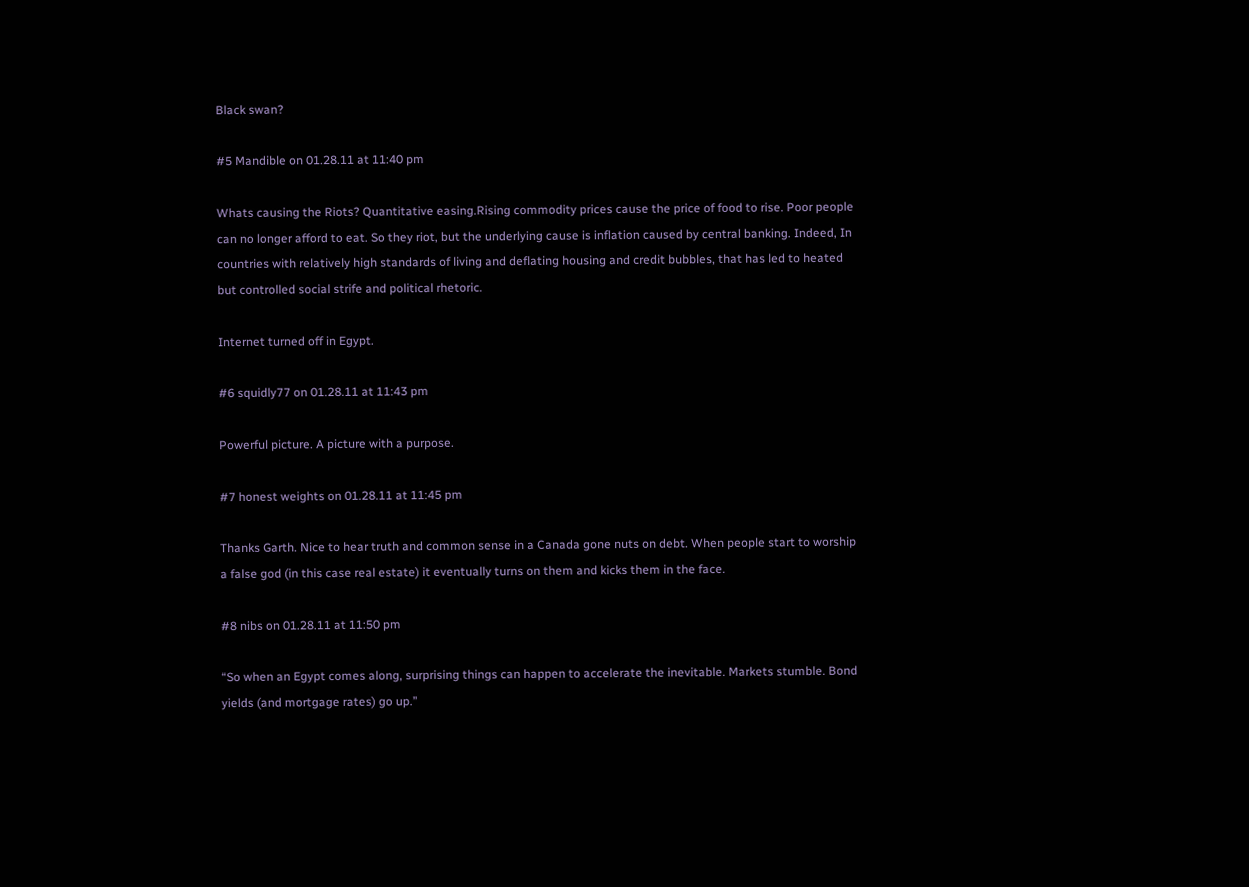Black swan?

#5 Mandible on 01.28.11 at 11:40 pm

Whats causing the Riots? Quantitative easing.Rising commodity prices cause the price of food to rise. Poor people can no longer afford to eat. So they riot, but the underlying cause is inflation caused by central banking. Indeed, In countries with relatively high standards of living and deflating housing and credit bubbles, that has led to heated but controlled social strife and political rhetoric.

Internet turned off in Egypt.

#6 squidly77 on 01.28.11 at 11:43 pm

Powerful picture. A picture with a purpose.

#7 honest weights on 01.28.11 at 11:45 pm

Thanks Garth. Nice to hear truth and common sense in a Canada gone nuts on debt. When people start to worship a false god (in this case real estate) it eventually turns on them and kicks them in the face.

#8 nibs on 01.28.11 at 11:50 pm

“So when an Egypt comes along, surprising things can happen to accelerate the inevitable. Markets stumble. Bond yields (and mortgage rates) go up.”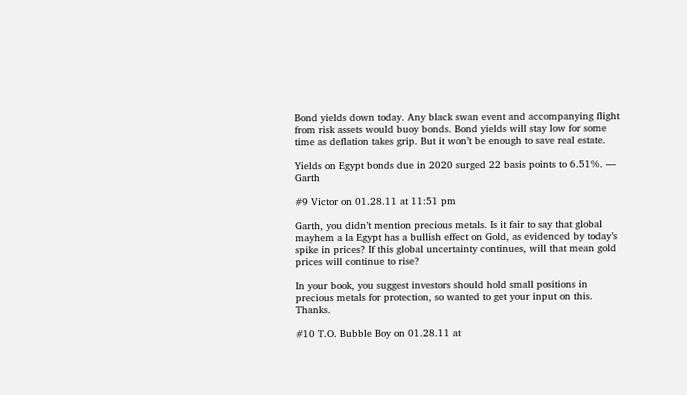Bond yields down today. Any black swan event and accompanying flight from risk assets would buoy bonds. Bond yields will stay low for some time as deflation takes grip. But it won’t be enough to save real estate.

Yields on Egypt bonds due in 2020 surged 22 basis points to 6.51%. — Garth

#9 Victor on 01.28.11 at 11:51 pm

Garth, you didn’t mention precious metals. Is it fair to say that global mayhem a la Egypt has a bullish effect on Gold, as evidenced by today’s spike in prices? If this global uncertainty continues, will that mean gold prices will continue to rise?

In your book, you suggest investors should hold small positions in precious metals for protection, so wanted to get your input on this. Thanks.

#10 T.O. Bubble Boy on 01.28.11 at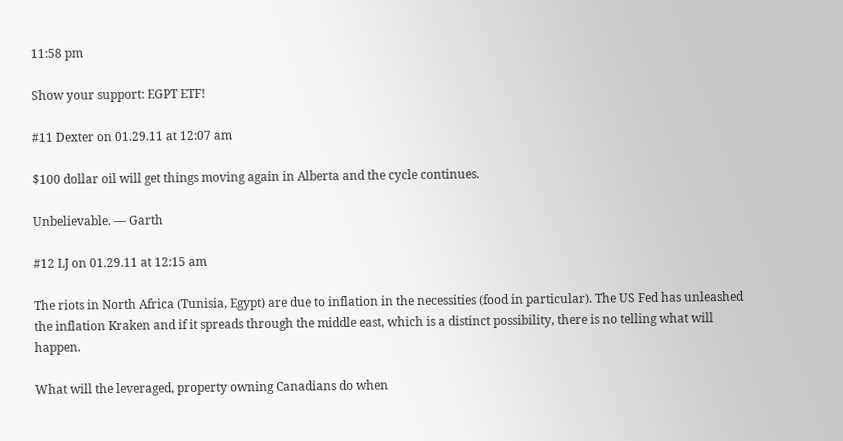11:58 pm

Show your support: EGPT ETF!

#11 Dexter on 01.29.11 at 12:07 am

$100 dollar oil will get things moving again in Alberta and the cycle continues.

Unbelievable. — Garth

#12 LJ on 01.29.11 at 12:15 am

The riots in North Africa (Tunisia, Egypt) are due to inflation in the necessities (food in particular). The US Fed has unleashed the inflation Kraken and if it spreads through the middle east, which is a distinct possibility, there is no telling what will happen.

What will the leveraged, property owning Canadians do when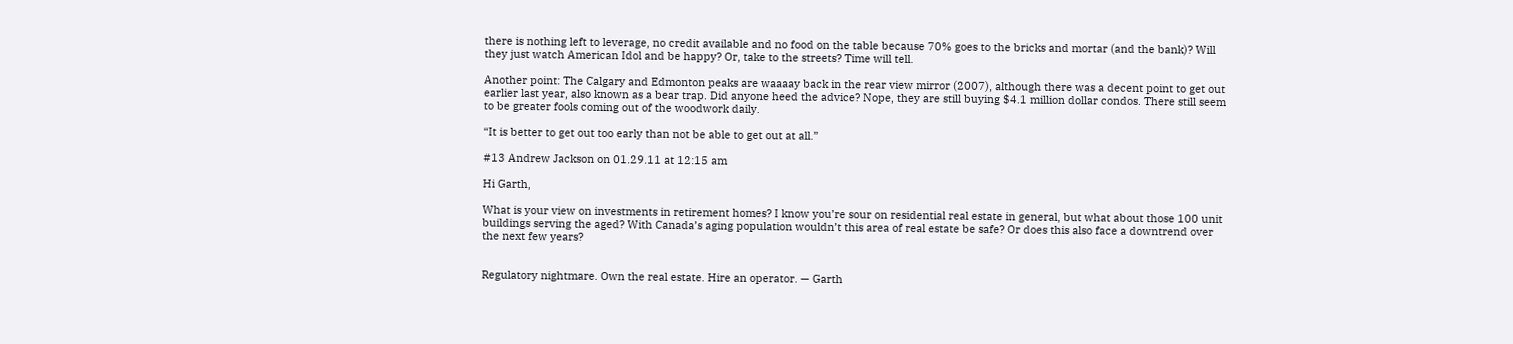there is nothing left to leverage, no credit available and no food on the table because 70% goes to the bricks and mortar (and the bank)? Will they just watch American Idol and be happy? Or, take to the streets? Time will tell.

Another point: The Calgary and Edmonton peaks are waaaay back in the rear view mirror (2007), although there was a decent point to get out earlier last year, also known as a bear trap. Did anyone heed the advice? Nope, they are still buying $4.1 million dollar condos. There still seem to be greater fools coming out of the woodwork daily.

“It is better to get out too early than not be able to get out at all.”

#13 Andrew Jackson on 01.29.11 at 12:15 am

Hi Garth,

What is your view on investments in retirement homes? I know you’re sour on residential real estate in general, but what about those 100 unit buildings serving the aged? With Canada’s aging population wouldn’t this area of real estate be safe? Or does this also face a downtrend over the next few years?


Regulatory nightmare. Own the real estate. Hire an operator. — Garth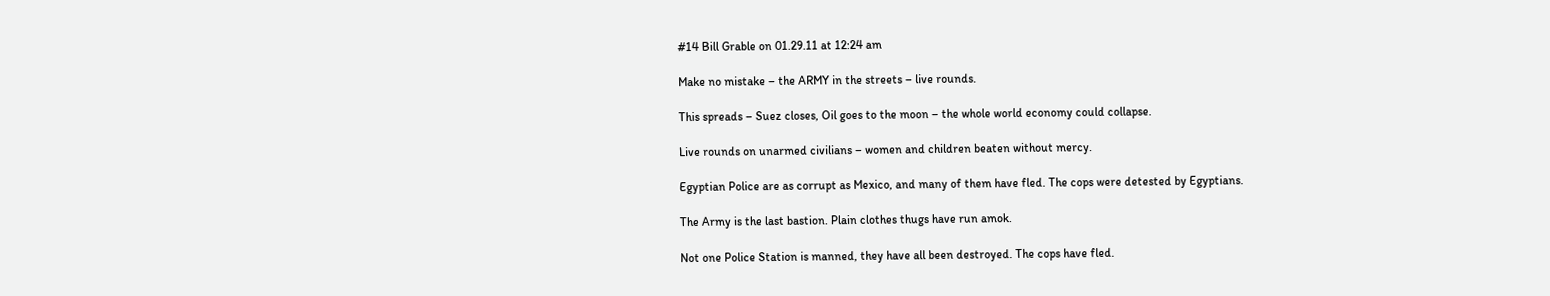#14 Bill Grable on 01.29.11 at 12:24 am

Make no mistake – the ARMY in the streets – live rounds.

This spreads – Suez closes, Oil goes to the moon – the whole world economy could collapse.

Live rounds on unarmed civilians – women and children beaten without mercy.

Egyptian Police are as corrupt as Mexico, and many of them have fled. The cops were detested by Egyptians.

The Army is the last bastion. Plain clothes thugs have run amok.

Not one Police Station is manned, they have all been destroyed. The cops have fled.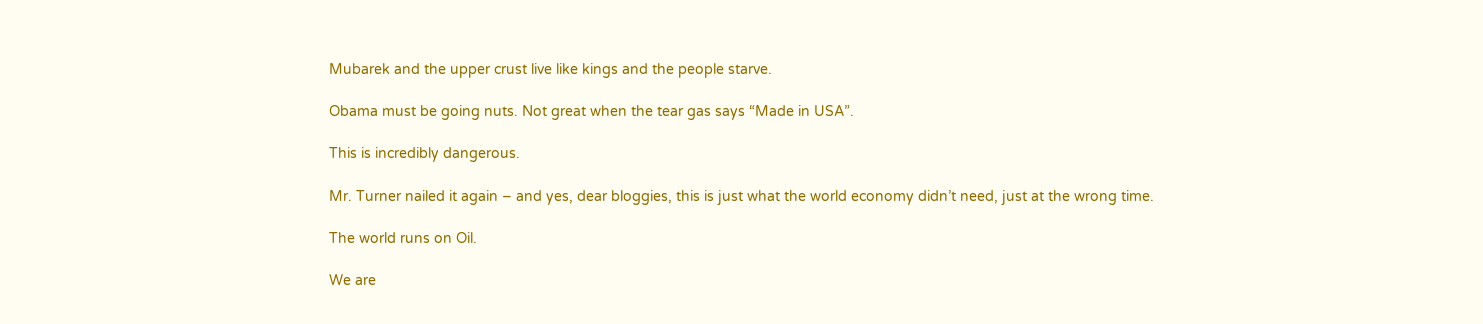Mubarek and the upper crust live like kings and the people starve.

Obama must be going nuts. Not great when the tear gas says “Made in USA”.

This is incredibly dangerous.

Mr. Turner nailed it again – and yes, dear bloggies, this is just what the world economy didn’t need, just at the wrong time.

The world runs on Oil.

We are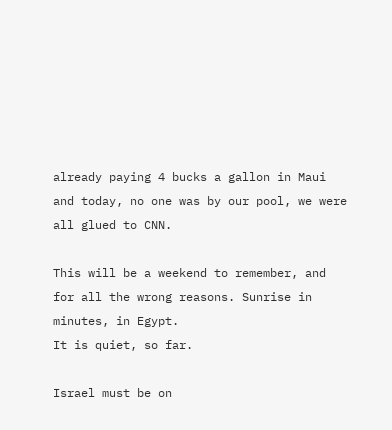already paying 4 bucks a gallon in Maui and today, no one was by our pool, we were all glued to CNN.

This will be a weekend to remember, and for all the wrong reasons. Sunrise in minutes, in Egypt.
It is quiet, so far.

Israel must be on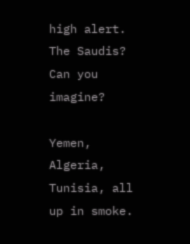high alert. The Saudis? Can you imagine?

Yemen, Algeria, Tunisia, all up in smoke.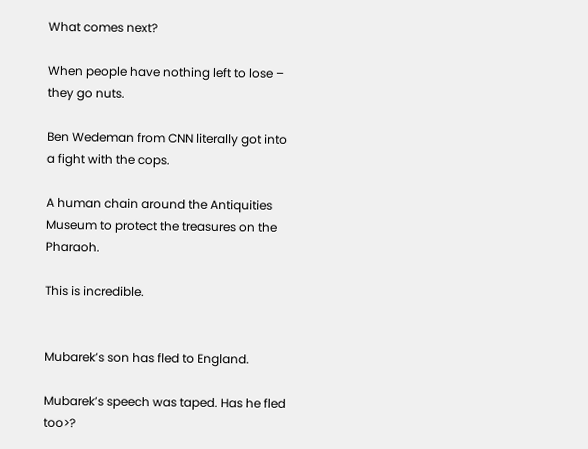What comes next?

When people have nothing left to lose – they go nuts.

Ben Wedeman from CNN literally got into a fight with the cops.

A human chain around the Antiquities Museum to protect the treasures on the Pharaoh.

This is incredible.


Mubarek’s son has fled to England.

Mubarek’s speech was taped. Has he fled too>?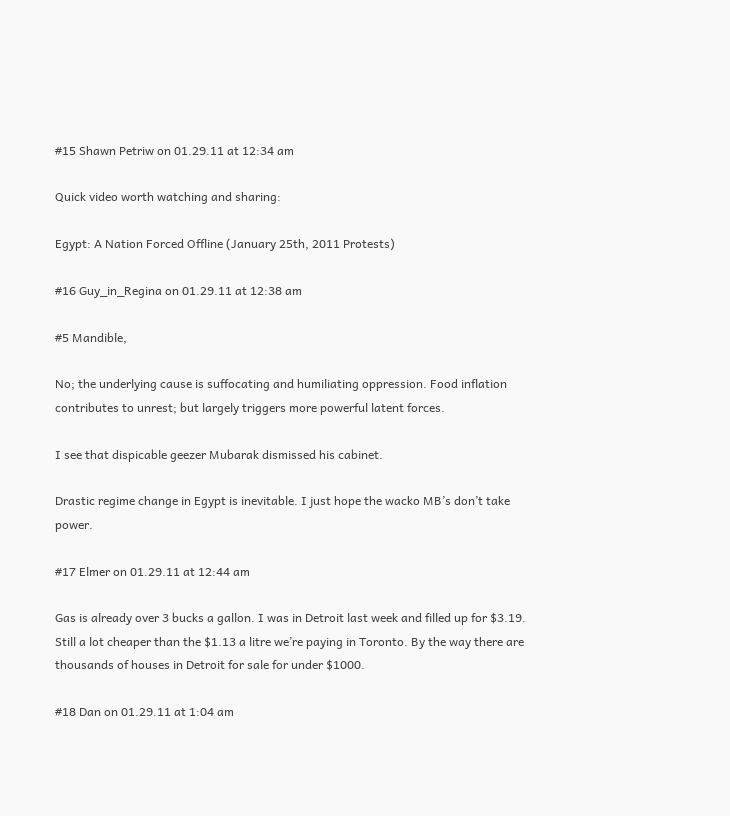#15 Shawn Petriw on 01.29.11 at 12:34 am

Quick video worth watching and sharing:

Egypt: A Nation Forced Offline (January 25th, 2011 Protests)

#16 Guy_in_Regina on 01.29.11 at 12:38 am

#5 Mandible,

No; the underlying cause is suffocating and humiliating oppression. Food inflation contributes to unrest; but largely triggers more powerful latent forces.

I see that dispicable geezer Mubarak dismissed his cabinet.

Drastic regime change in Egypt is inevitable. I just hope the wacko MB’s don’t take power.

#17 Elmer on 01.29.11 at 12:44 am

Gas is already over 3 bucks a gallon. I was in Detroit last week and filled up for $3.19. Still a lot cheaper than the $1.13 a litre we’re paying in Toronto. By the way there are thousands of houses in Detroit for sale for under $1000.

#18 Dan on 01.29.11 at 1:04 am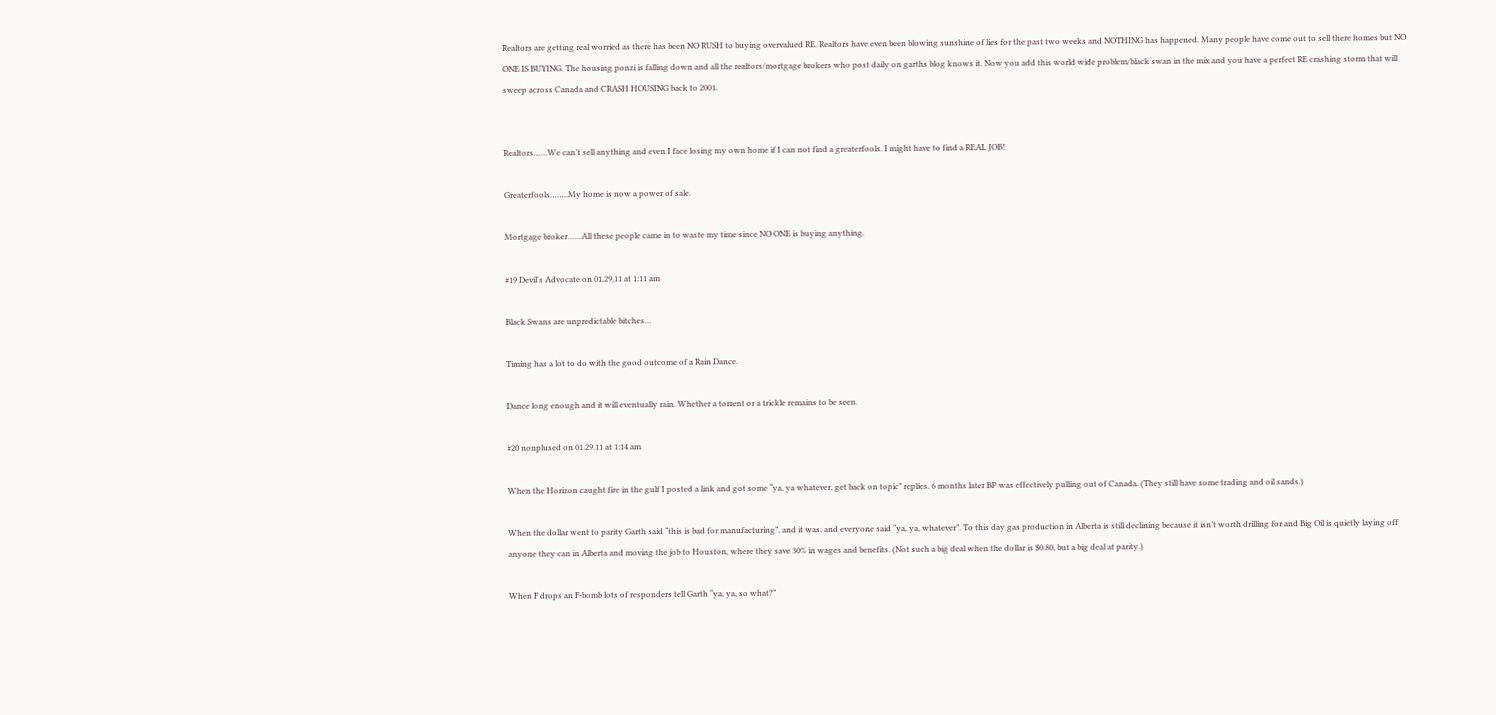Realtors are getting real worried as there has been NO RUSH to buying overvalued RE. Realtors have even been blowing sunshine of lies for the past two weeks and NOTHING has happened. Many people have come out to sell there homes but NO ONE IS BUYING. The housing ponzi is falling down and all the realtors/mortgage brokers who post daily on garths blog knows it. Now you add this world wide problem/black swan in the mix and you have a perfect RE crashing storm that will sweep across Canada and CRASH HOUSING back to 2001.


Realtors……We can’t sell anything and even I face losing my own home if I can not find a greaterfools. I might have to find a REAL JOB!

Greaterfools……..My home is now a power of sale.

Mortgage broker……All these people came in to waste my time since NO ONE is buying anything.

#19 Devil's Advocate on 01.29.11 at 1:11 am

Black Swans are unpredictable bitches…

Timing has a lot to do with the good outcome of a Rain Dance.

Dance long enough and it will eventually rain. Whether a torrent or a trickle remains to be seen.

#20 nonplused on 01.29.11 at 1:14 am

When the Horizon caught fire in the gulf I posted a link and got some “ya, ya whatever, get back on topic” replies. 6 months later BP was effectively pulling out of Canada. (They still have some trading and oil sands.)

When the dollar went to parity Garth said “this is bad for manufacturing”, and it was, and everyone said “ya, ya, whatever”. To this day gas production in Alberta is still declining because it isn’t worth drilling for and Big Oil is quietly laying off anyone they can in Alberta and moving the job to Houston, where they save 30% in wages and benefits. (Not such a big deal when the dollar is $0.80, but a big deal at parity.)

When F drops an F-bomb lots of responders tell Garth “ya, ya, so what?”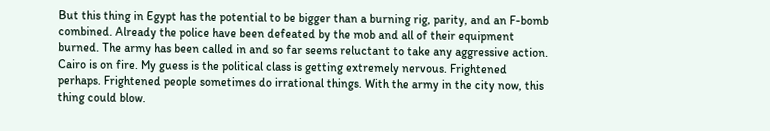But this thing in Egypt has the potential to be bigger than a burning rig, parity, and an F-bomb combined. Already the police have been defeated by the mob and all of their equipment burned. The army has been called in and so far seems reluctant to take any aggressive action. Cairo is on fire. My guess is the political class is getting extremely nervous. Frightened perhaps. Frightened people sometimes do irrational things. With the army in the city now, this thing could blow.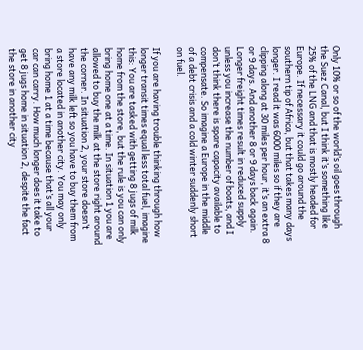Only 10% or so of the world’s oil goes through the Suez Canal, but I think it’s something like 25% of the LNG and that is mostly headed for Europe. If necessary it could go around the southern tip of Africa, but that takes many days longer. I read it was 6000 miles so if they are clipping along at 30 miles per hour, it’s an extra 8 or 9 days. And another 8 or 9 days back again. Longer freight times result in reduced supply unless you increase the number of boats, and I don’t think there is spare capacity available to compensate. So imagine a Europe in the middle of a debt crisis and a cold winter suddenly short on fuel.

If you are having trouble thinking through how longer transit times equal less total fuel, imagine this: You are tasked with getting 8 jugs of milk home from the store, but the rule is you can only bring home one at a time. In situation 1 you are allowed to buy the milk at the store right around the corner. In situation 2, your store doesn’t have any milk left so you have to buy them from a store located in another city. You may only bring home 1 at a time because that’s all your car can carry. How much longer does it take to get 8 jugs home in situation 2, despite the fact the store in another city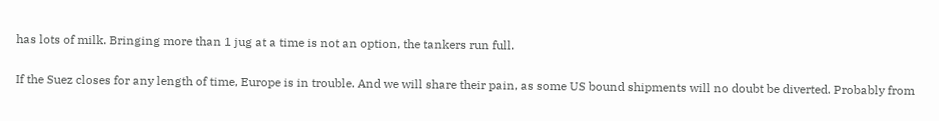has lots of milk. Bringing more than 1 jug at a time is not an option, the tankers run full.

If the Suez closes for any length of time, Europe is in trouble. And we will share their pain, as some US bound shipments will no doubt be diverted. Probably from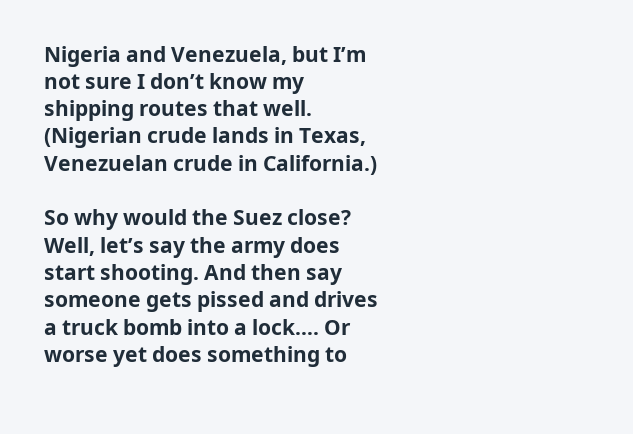Nigeria and Venezuela, but I’m not sure I don’t know my shipping routes that well. (Nigerian crude lands in Texas, Venezuelan crude in California.)

So why would the Suez close? Well, let’s say the army does start shooting. And then say someone gets pissed and drives a truck bomb into a lock…. Or worse yet does something to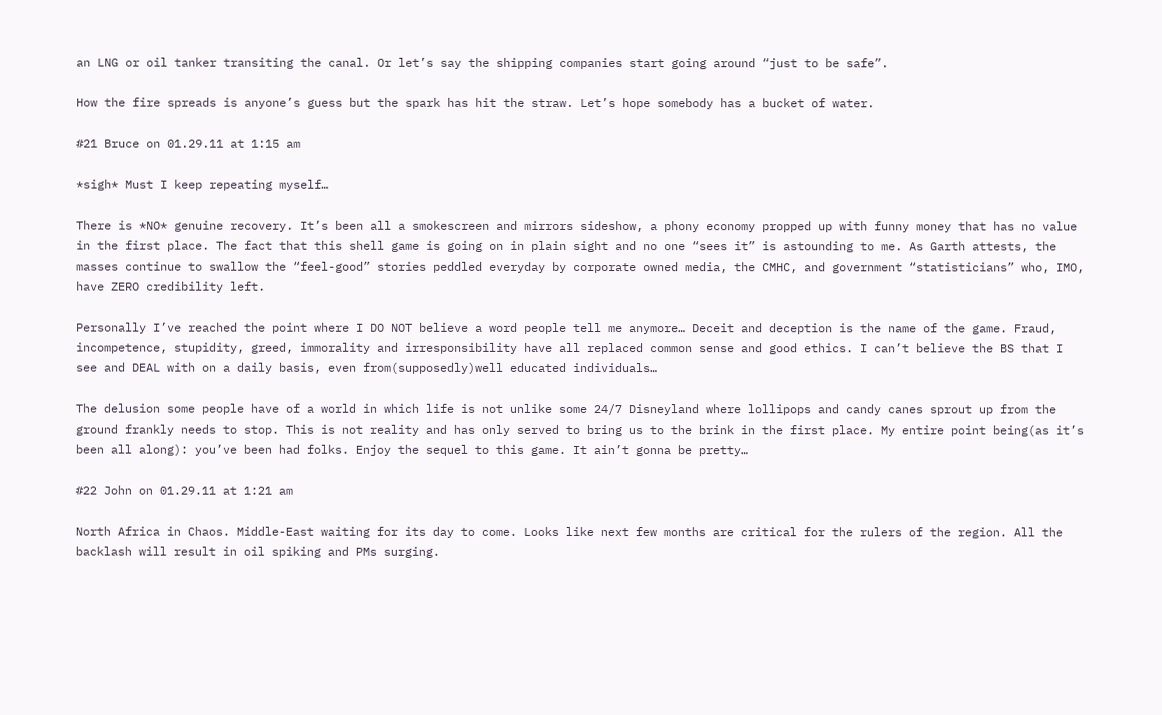an LNG or oil tanker transiting the canal. Or let’s say the shipping companies start going around “just to be safe”.

How the fire spreads is anyone’s guess but the spark has hit the straw. Let’s hope somebody has a bucket of water.

#21 Bruce on 01.29.11 at 1:15 am

*sigh* Must I keep repeating myself…

There is *NO* genuine recovery. It’s been all a smokescreen and mirrors sideshow, a phony economy propped up with funny money that has no value in the first place. The fact that this shell game is going on in plain sight and no one “sees it” is astounding to me. As Garth attests, the masses continue to swallow the “feel-good” stories peddled everyday by corporate owned media, the CMHC, and government “statisticians” who, IMO, have ZERO credibility left.

Personally I’ve reached the point where I DO NOT believe a word people tell me anymore… Deceit and deception is the name of the game. Fraud, incompetence, stupidity, greed, immorality and irresponsibility have all replaced common sense and good ethics. I can’t believe the BS that I see and DEAL with on a daily basis, even from(supposedly)well educated individuals…

The delusion some people have of a world in which life is not unlike some 24/7 Disneyland where lollipops and candy canes sprout up from the ground frankly needs to stop. This is not reality and has only served to bring us to the brink in the first place. My entire point being(as it’s been all along): you’ve been had folks. Enjoy the sequel to this game. It ain’t gonna be pretty…

#22 John on 01.29.11 at 1:21 am

North Africa in Chaos. Middle-East waiting for its day to come. Looks like next few months are critical for the rulers of the region. All the backlash will result in oil spiking and PMs surging.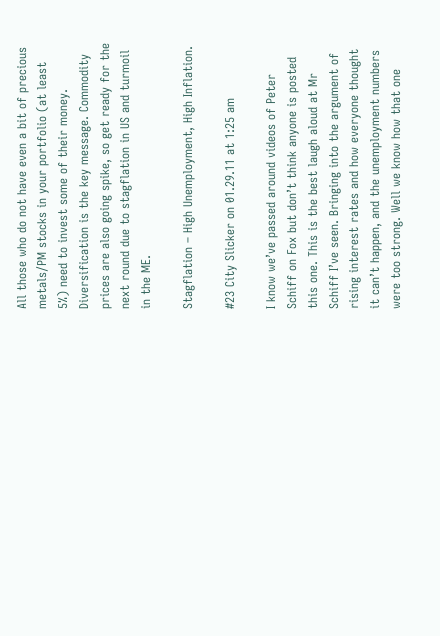All those who do not have even a bit of precious metals/PM stocks in your portfolio (at least 5%) need to invest some of their money. Diversification is the key message. Commodity prices are also going spike, so get ready for the next round due to stagflation in US and turmoil in the ME.

Stagflation – High Unemployment, High Inflation.

#23 City Slicker on 01.29.11 at 1:25 am

I know we’ve passed around videos of Peter Schiff on Fox but don’t think anyone is posted this one. This is the best laugh aloud at Mr Schiff I’ve seen. Bringing into the argument of rising interest rates and how everyone thought it can’t happen, and the unemployment numbers were too strong. Well we know how that one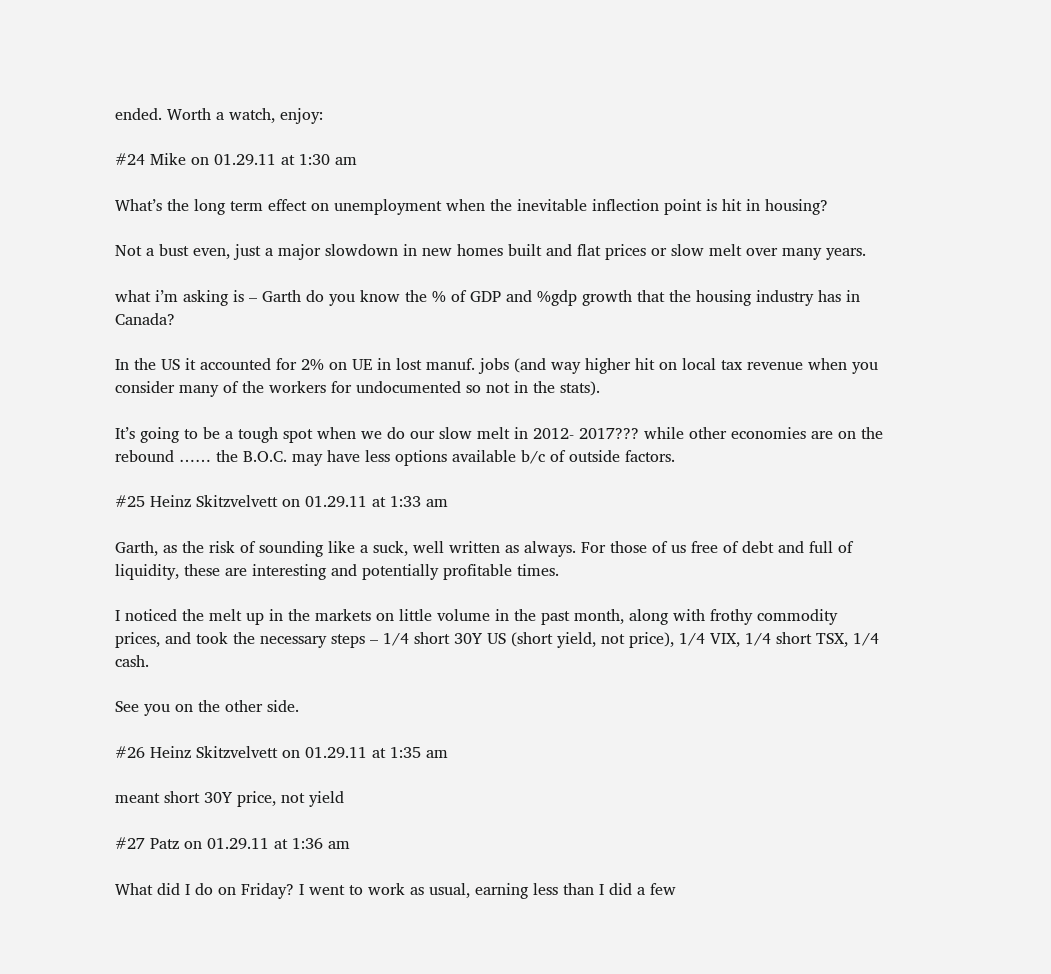ended. Worth a watch, enjoy:

#24 Mike on 01.29.11 at 1:30 am

What’s the long term effect on unemployment when the inevitable inflection point is hit in housing?

Not a bust even, just a major slowdown in new homes built and flat prices or slow melt over many years.

what i’m asking is – Garth do you know the % of GDP and %gdp growth that the housing industry has in Canada?

In the US it accounted for 2% on UE in lost manuf. jobs (and way higher hit on local tax revenue when you consider many of the workers for undocumented so not in the stats).

It’s going to be a tough spot when we do our slow melt in 2012- 2017??? while other economies are on the rebound …… the B.O.C. may have less options available b/c of outside factors.

#25 Heinz Skitzvelvett on 01.29.11 at 1:33 am

Garth, as the risk of sounding like a suck, well written as always. For those of us free of debt and full of liquidity, these are interesting and potentially profitable times.

I noticed the melt up in the markets on little volume in the past month, along with frothy commodity prices, and took the necessary steps – 1/4 short 30Y US (short yield, not price), 1/4 VIX, 1/4 short TSX, 1/4 cash.

See you on the other side.

#26 Heinz Skitzvelvett on 01.29.11 at 1:35 am

meant short 30Y price, not yield

#27 Patz on 01.29.11 at 1:36 am

What did I do on Friday? I went to work as usual, earning less than I did a few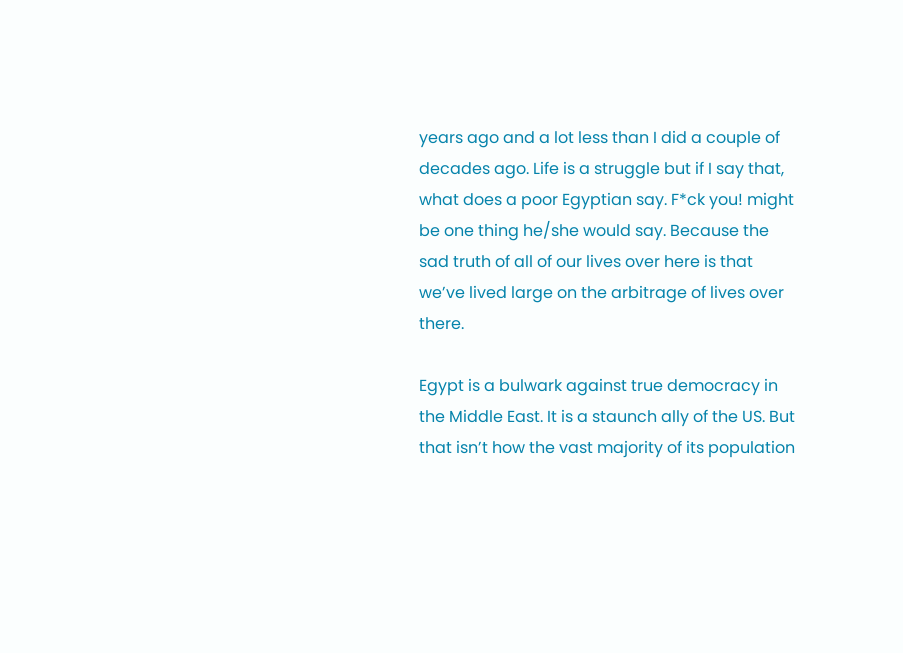years ago and a lot less than I did a couple of decades ago. Life is a struggle but if I say that, what does a poor Egyptian say. F*ck you! might be one thing he/she would say. Because the sad truth of all of our lives over here is that we’ve lived large on the arbitrage of lives over there.

Egypt is a bulwark against true democracy in the Middle East. It is a staunch ally of the US. But that isn’t how the vast majority of its population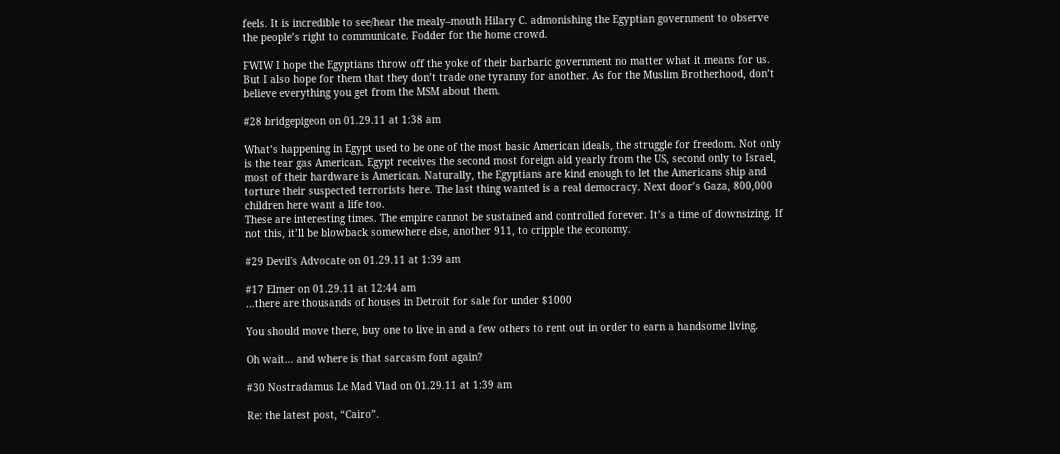feels. It is incredible to see/hear the mealy–mouth Hilary C. admonishing the Egyptian government to observe the people’s right to communicate. Fodder for the home crowd.

FWIW I hope the Egyptians throw off the yoke of their barbaric government no matter what it means for us. But I also hope for them that they don’t trade one tyranny for another. As for the Muslim Brotherhood, don’t believe everything you get from the MSM about them.

#28 bridgepigeon on 01.29.11 at 1:38 am

What’s happening in Egypt used to be one of the most basic American ideals, the struggle for freedom. Not only is the tear gas American. Egypt receives the second most foreign aid yearly from the US, second only to Israel, most of their hardware is American. Naturally, the Egyptians are kind enough to let the Americans ship and torture their suspected terrorists here. The last thing wanted is a real democracy. Next door’s Gaza, 800,000 children here want a life too.
These are interesting times. The empire cannot be sustained and controlled forever. It’s a time of downsizing. If not this, it’ll be blowback somewhere else, another 911, to cripple the economy.

#29 Devil's Advocate on 01.29.11 at 1:39 am

#17 Elmer on 01.29.11 at 12:44 am
…there are thousands of houses in Detroit for sale for under $1000

You should move there, buy one to live in and a few others to rent out in order to earn a handsome living.

Oh wait… and where is that sarcasm font again?

#30 Nostradamus Le Mad Vlad on 01.29.11 at 1:39 am

Re: the latest post, “Cairo”.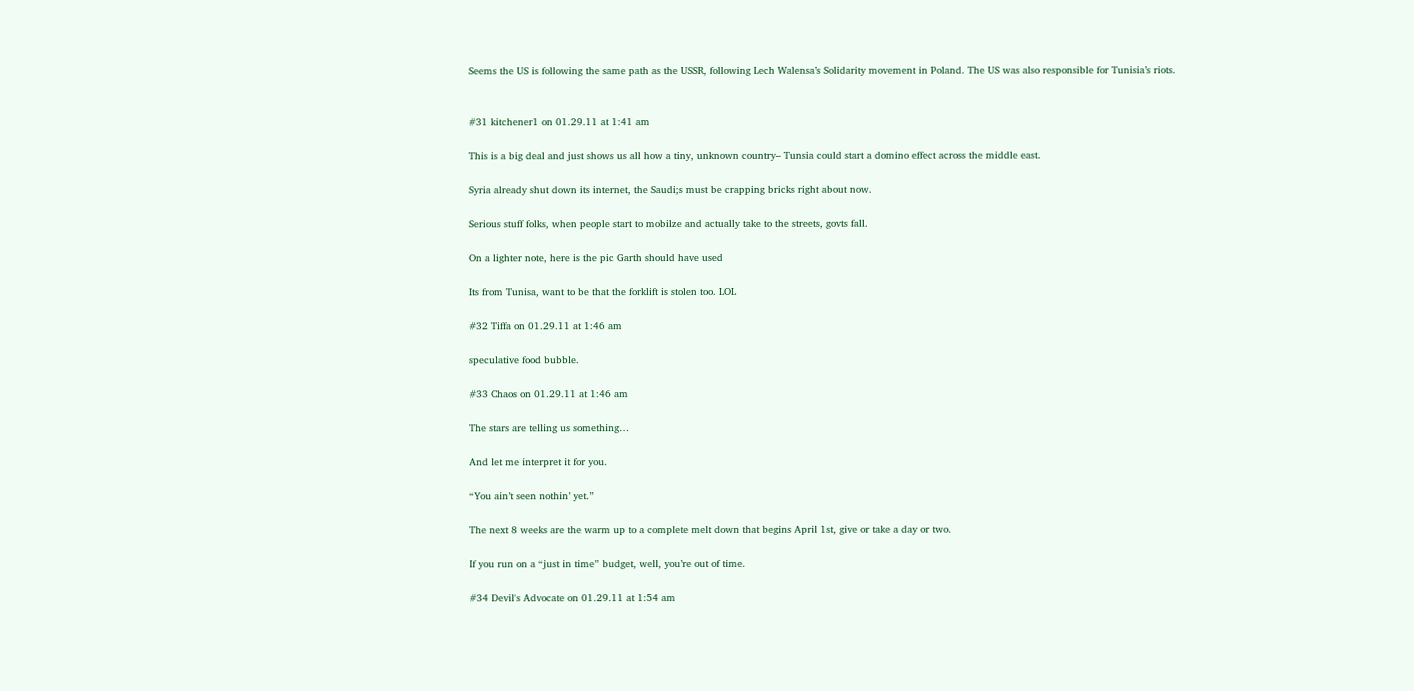Seems the US is following the same path as the USSR, following Lech Walensa’s Solidarity movement in Poland. The US was also responsible for Tunisia’s riots.


#31 kitchener1 on 01.29.11 at 1:41 am

This is a big deal and just shows us all how a tiny, unknown country– Tunsia could start a domino effect across the middle east.

Syria already shut down its internet, the Saudi;s must be crapping bricks right about now.

Serious stuff folks, when people start to mobilze and actually take to the streets, govts fall.

On a lighter note, here is the pic Garth should have used

Its from Tunisa, want to be that the forklift is stolen too. LOL

#32 Tiffa on 01.29.11 at 1:46 am

speculative food bubble.

#33 Chaos on 01.29.11 at 1:46 am

The stars are telling us something…

And let me interpret it for you.

“You ain’t seen nothin’ yet.”

The next 8 weeks are the warm up to a complete melt down that begins April 1st, give or take a day or two.

If you run on a “just in time” budget, well, you’re out of time.

#34 Devil's Advocate on 01.29.11 at 1:54 am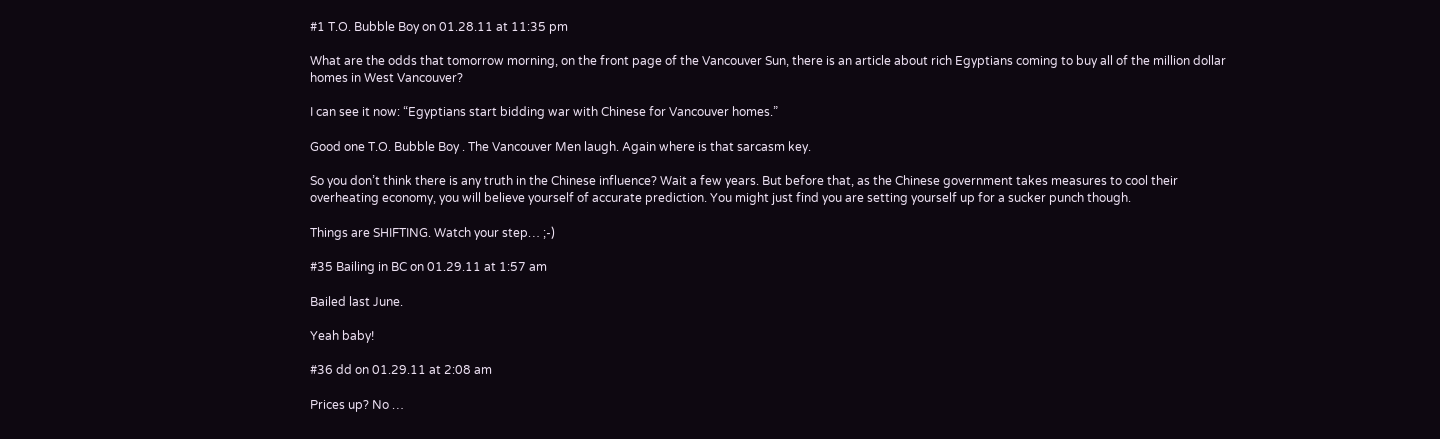#1 T.O. Bubble Boy on 01.28.11 at 11:35 pm

What are the odds that tomorrow morning, on the front page of the Vancouver Sun, there is an article about rich Egyptians coming to buy all of the million dollar homes in West Vancouver?

I can see it now: “Egyptians start bidding war with Chinese for Vancouver homes.”

Good one T.O. Bubble Boy . The Vancouver Men laugh. Again where is that sarcasm key.

So you don’t think there is any truth in the Chinese influence? Wait a few years. But before that, as the Chinese government takes measures to cool their overheating economy, you will believe yourself of accurate prediction. You might just find you are setting yourself up for a sucker punch though.

Things are SHIFTING. Watch your step… ;-)

#35 Bailing in BC on 01.29.11 at 1:57 am

Bailed last June.

Yeah baby!

#36 dd on 01.29.11 at 2:08 am

Prices up? No …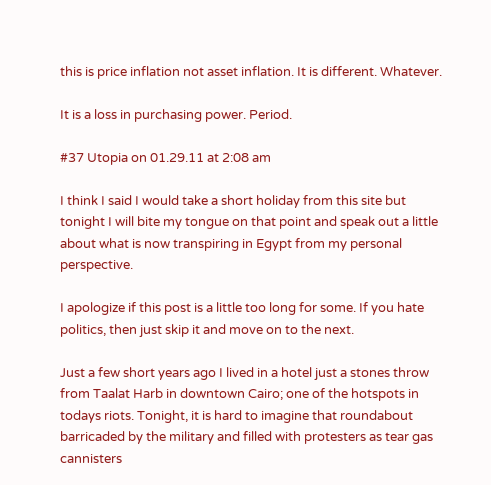this is price inflation not asset inflation. It is different. Whatever.

It is a loss in purchasing power. Period.

#37 Utopia on 01.29.11 at 2:08 am

I think I said I would take a short holiday from this site but tonight I will bite my tongue on that point and speak out a little about what is now transpiring in Egypt from my personal perspective.

I apologize if this post is a little too long for some. If you hate politics, then just skip it and move on to the next.

Just a few short years ago I lived in a hotel just a stones throw from Taalat Harb in downtown Cairo; one of the hotspots in todays riots. Tonight, it is hard to imagine that roundabout barricaded by the military and filled with protesters as tear gas cannisters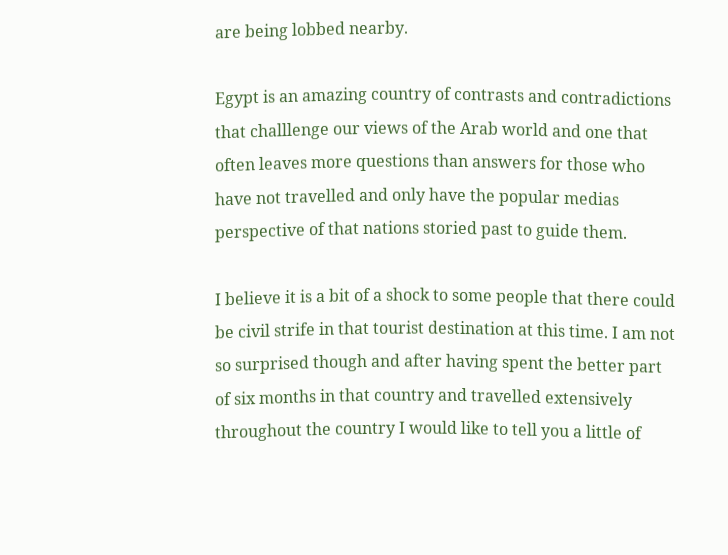are being lobbed nearby.

Egypt is an amazing country of contrasts and contradictions that challlenge our views of the Arab world and one that often leaves more questions than answers for those who have not travelled and only have the popular medias perspective of that nations storied past to guide them.

I believe it is a bit of a shock to some people that there could be civil strife in that tourist destination at this time. I am not so surprised though and after having spent the better part of six months in that country and travelled extensively throughout the country I would like to tell you a little of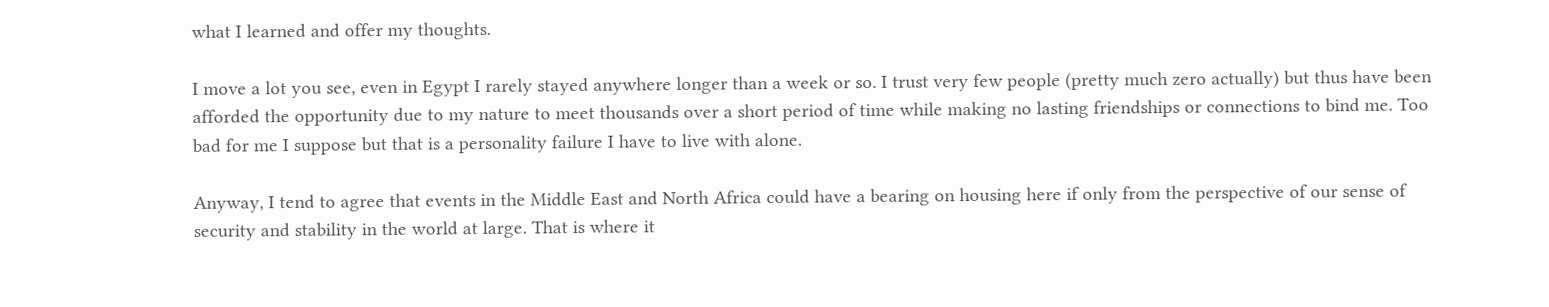what I learned and offer my thoughts.

I move a lot you see, even in Egypt I rarely stayed anywhere longer than a week or so. I trust very few people (pretty much zero actually) but thus have been afforded the opportunity due to my nature to meet thousands over a short period of time while making no lasting friendships or connections to bind me. Too bad for me I suppose but that is a personality failure I have to live with alone.

Anyway, I tend to agree that events in the Middle East and North Africa could have a bearing on housing here if only from the perspective of our sense of security and stability in the world at large. That is where it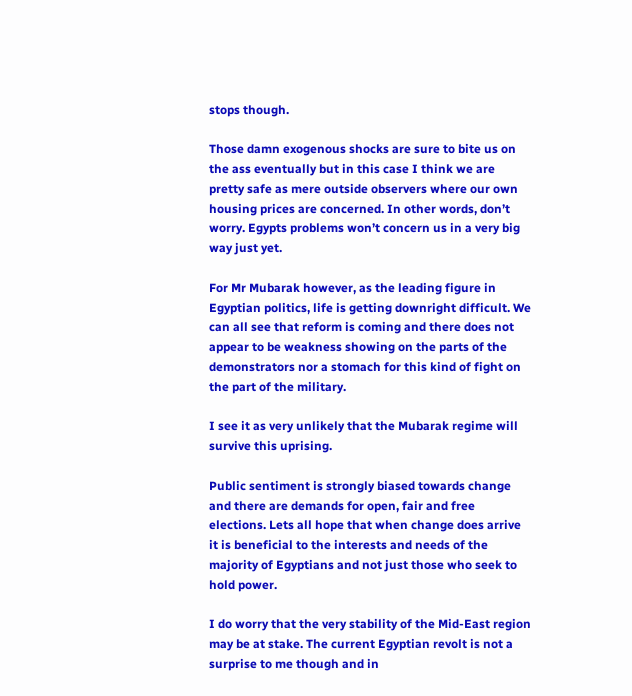stops though.

Those damn exogenous shocks are sure to bite us on the ass eventually but in this case I think we are pretty safe as mere outside observers where our own housing prices are concerned. In other words, don’t worry. Egypts problems won’t concern us in a very big way just yet.

For Mr Mubarak however, as the leading figure in Egyptian politics, life is getting downright difficult. We can all see that reform is coming and there does not appear to be weakness showing on the parts of the demonstrators nor a stomach for this kind of fight on the part of the military.

I see it as very unlikely that the Mubarak regime will survive this uprising.

Public sentiment is strongly biased towards change and there are demands for open, fair and free elections. Lets all hope that when change does arrive it is beneficial to the interests and needs of the majority of Egyptians and not just those who seek to hold power.

I do worry that the very stability of the Mid-East region may be at stake. The current Egyptian revolt is not a surprise to me though and in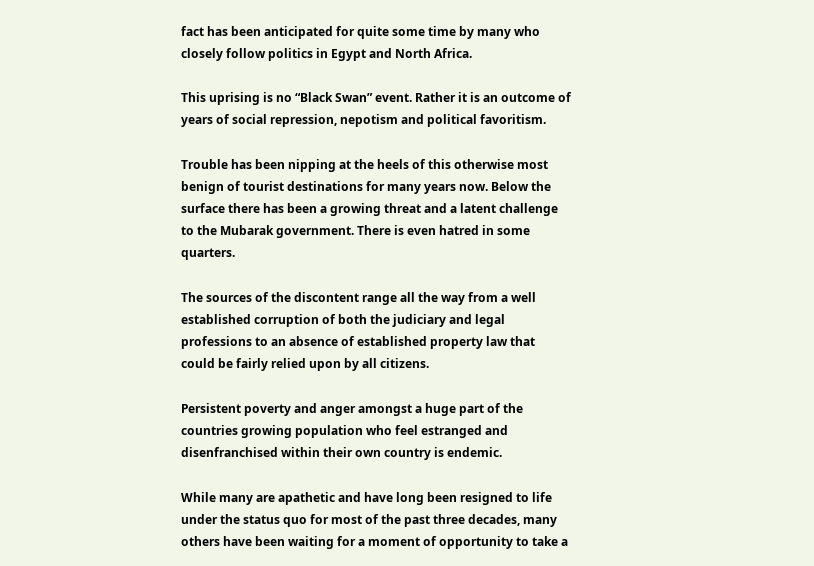fact has been anticipated for quite some time by many who closely follow politics in Egypt and North Africa.

This uprising is no “Black Swan” event. Rather it is an outcome of years of social repression, nepotism and political favoritism.

Trouble has been nipping at the heels of this otherwise most benign of tourist destinations for many years now. Below the surface there has been a growing threat and a latent challenge to the Mubarak government. There is even hatred in some quarters.

The sources of the discontent range all the way from a well established corruption of both the judiciary and legal professions to an absence of established property law that could be fairly relied upon by all citizens.

Persistent poverty and anger amongst a huge part of the countries growing population who feel estranged and disenfranchised within their own country is endemic.

While many are apathetic and have long been resigned to life under the status quo for most of the past three decades, many others have been waiting for a moment of opportunity to take a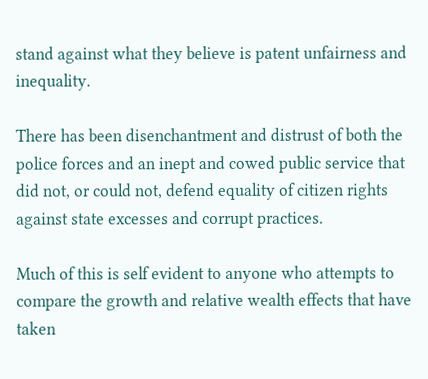stand against what they believe is patent unfairness and inequality.

There has been disenchantment and distrust of both the police forces and an inept and cowed public service that did not, or could not, defend equality of citizen rights against state excesses and corrupt practices.

Much of this is self evident to anyone who attempts to compare the growth and relative wealth effects that have taken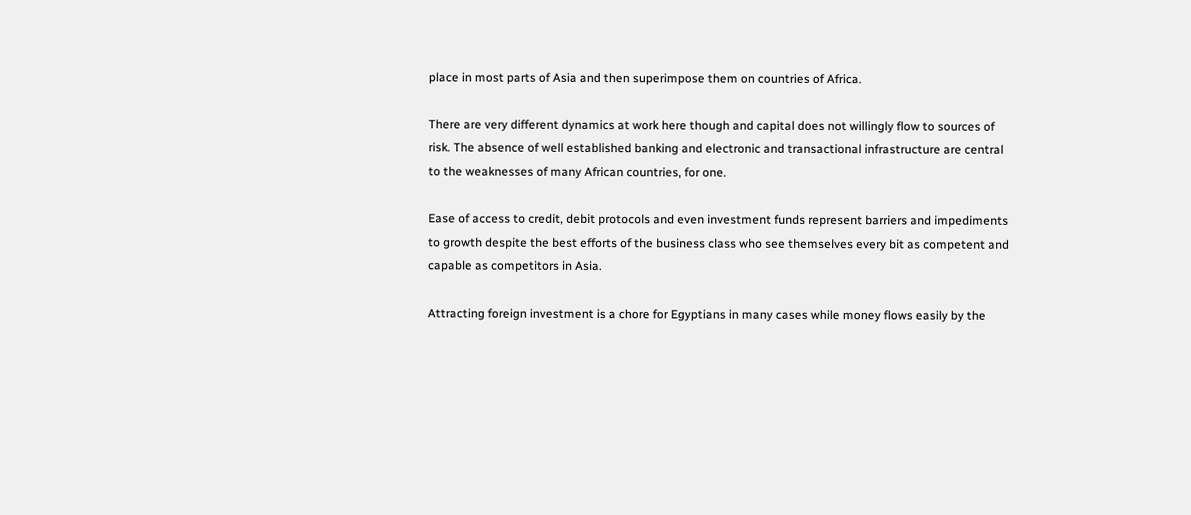place in most parts of Asia and then superimpose them on countries of Africa.

There are very different dynamics at work here though and capital does not willingly flow to sources of risk. The absence of well established banking and electronic and transactional infrastructure are central to the weaknesses of many African countries, for one.

Ease of access to credit, debit protocols and even investment funds represent barriers and impediments to growth despite the best efforts of the business class who see themselves every bit as competent and capable as competitors in Asia.

Attracting foreign investment is a chore for Egyptians in many cases while money flows easily by the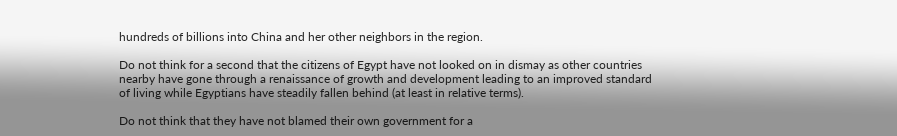hundreds of billions into China and her other neighbors in the region.

Do not think for a second that the citizens of Egypt have not looked on in dismay as other countries nearby have gone through a renaissance of growth and development leading to an improved standard of living while Egyptians have steadily fallen behind (at least in relative terms).

Do not think that they have not blamed their own government for a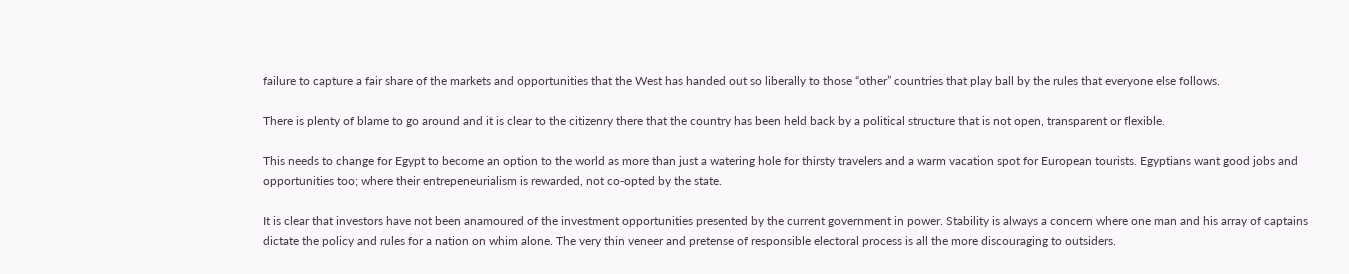failure to capture a fair share of the markets and opportunities that the West has handed out so liberally to those “other” countries that play ball by the rules that everyone else follows.

There is plenty of blame to go around and it is clear to the citizenry there that the country has been held back by a political structure that is not open, transparent or flexible.

This needs to change for Egypt to become an option to the world as more than just a watering hole for thirsty travelers and a warm vacation spot for European tourists. Egyptians want good jobs and opportunities too; where their entrepeneurialism is rewarded, not co-opted by the state.

It is clear that investors have not been anamoured of the investment opportunities presented by the current government in power. Stability is always a concern where one man and his array of captains dictate the policy and rules for a nation on whim alone. The very thin veneer and pretense of responsible electoral process is all the more discouraging to outsiders.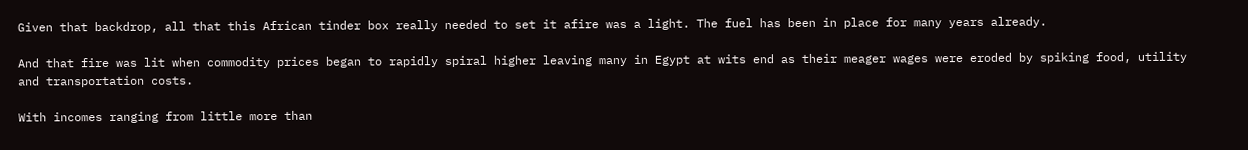Given that backdrop, all that this African tinder box really needed to set it afire was a light. The fuel has been in place for many years already.

And that fire was lit when commodity prices began to rapidly spiral higher leaving many in Egypt at wits end as their meager wages were eroded by spiking food, utility and transportation costs.

With incomes ranging from little more than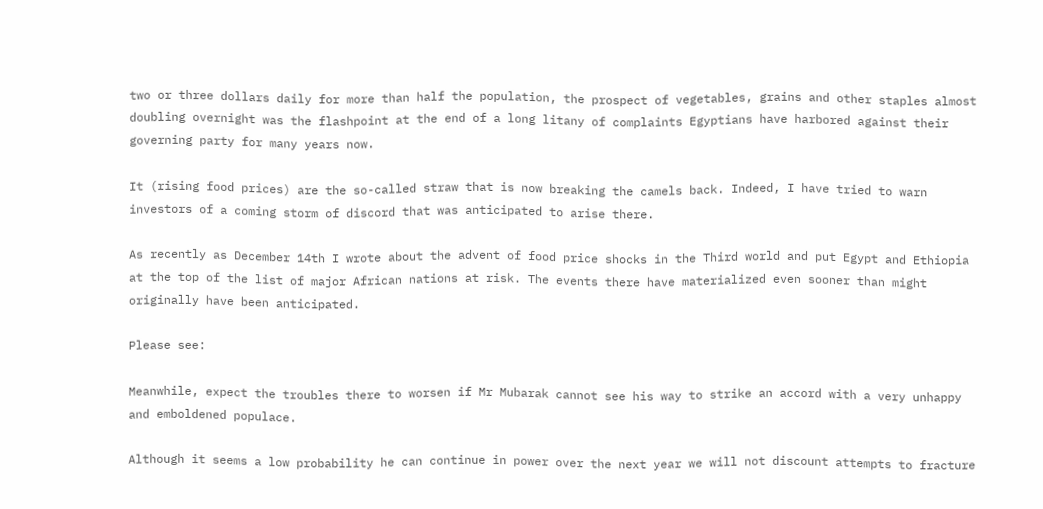two or three dollars daily for more than half the population, the prospect of vegetables, grains and other staples almost doubling overnight was the flashpoint at the end of a long litany of complaints Egyptians have harbored against their governing party for many years now.

It (rising food prices) are the so-called straw that is now breaking the camels back. Indeed, I have tried to warn investors of a coming storm of discord that was anticipated to arise there.

As recently as December 14th I wrote about the advent of food price shocks in the Third world and put Egypt and Ethiopia at the top of the list of major African nations at risk. The events there have materialized even sooner than might originally have been anticipated.

Please see:

Meanwhile, expect the troubles there to worsen if Mr Mubarak cannot see his way to strike an accord with a very unhappy and emboldened populace.

Although it seems a low probability he can continue in power over the next year we will not discount attempts to fracture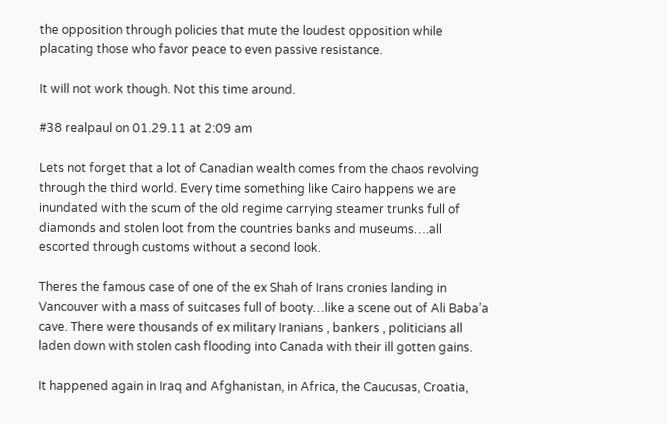the opposition through policies that mute the loudest opposition while placating those who favor peace to even passive resistance.

It will not work though. Not this time around.

#38 realpaul on 01.29.11 at 2:09 am

Lets not forget that a lot of Canadian wealth comes from the chaos revolving through the third world. Every time something like Cairo happens we are inundated with the scum of the old regime carrying steamer trunks full of diamonds and stolen loot from the countries banks and museums….all escorted through customs without a second look.

Theres the famous case of one of the ex Shah of Irans cronies landing in Vancouver with a mass of suitcases full of booty…like a scene out of Ali Baba’a cave. There were thousands of ex military Iranians , bankers , politicians all laden down with stolen cash flooding into Canada with their ill gotten gains.

It happened again in Iraq and Afghanistan, in Africa, the Caucusas, Croatia,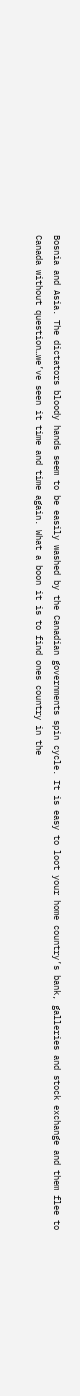Bosnia and Asia. The dictators bloody hands seem to be easily washed by the Canadian governments spin cycle. It is easy to loot your home country’s bank, galleries and stock exchange and them flee to Canada without question…we’ve seen it time and time again. What a boon it is to find ones country in the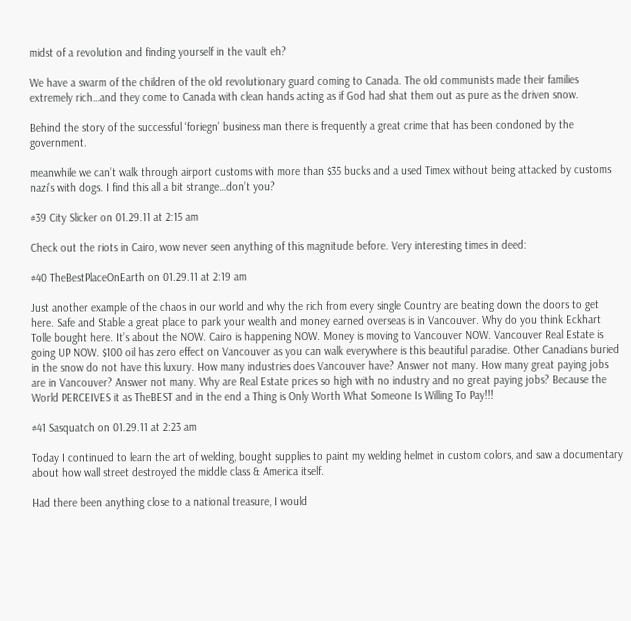midst of a revolution and finding yourself in the vault eh?

We have a swarm of the children of the old revolutionary guard coming to Canada. The old communists made their families extremely rich…and they come to Canada with clean hands acting as if God had shat them out as pure as the driven snow.

Behind the story of the successful ‘foriegn’ business man there is frequently a great crime that has been condoned by the government.

meanwhile we can’t walk through airport customs with more than $35 bucks and a used Timex without being attacked by customs nazi’s with dogs. I find this all a bit strange…don’t you?

#39 City Slicker on 01.29.11 at 2:15 am

Check out the riots in Cairo, wow never seen anything of this magnitude before. Very interesting times in deed:

#40 TheBestPlaceOnEarth on 01.29.11 at 2:19 am

Just another example of the chaos in our world and why the rich from every single Country are beating down the doors to get here. Safe and Stable a great place to park your wealth and money earned overseas is in Vancouver. Why do you think Eckhart Tolle bought here. It’s about the NOW. Cairo is happening NOW. Money is moving to Vancouver NOW. Vancouver Real Estate is going UP NOW. $100 oil has zero effect on Vancouver as you can walk everywhere is this beautiful paradise. Other Canadians buried in the snow do not have this luxury. How many industries does Vancouver have? Answer not many. How many great paying jobs are in Vancouver? Answer not many. Why are Real Estate prices so high with no industry and no great paying jobs? Because the World PERCEIVES it as TheBEST and in the end a Thing is Only Worth What Someone Is Willing To Pay!!!

#41 Sasquatch on 01.29.11 at 2:23 am

Today I continued to learn the art of welding, bought supplies to paint my welding helmet in custom colors, and saw a documentary about how wall street destroyed the middle class & America itself.

Had there been anything close to a national treasure, I would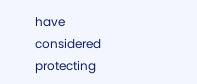have considered protecting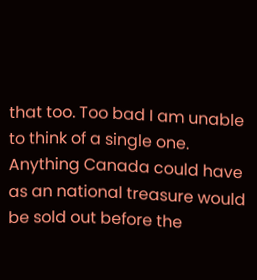that too. Too bad I am unable to think of a single one. Anything Canada could have as an national treasure would be sold out before the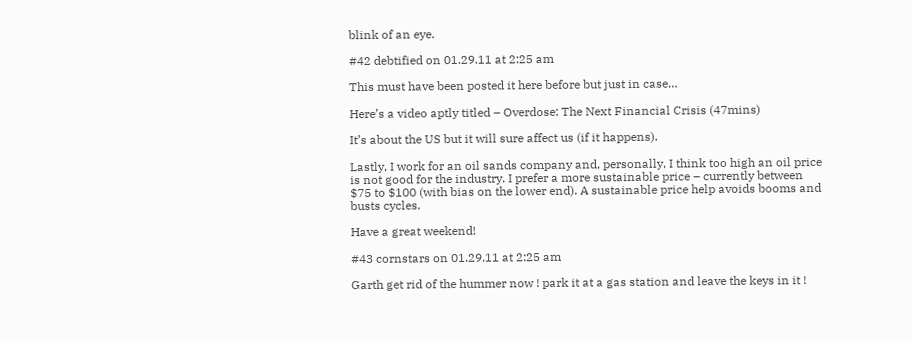blink of an eye.

#42 debtified on 01.29.11 at 2:25 am

This must have been posted it here before but just in case…

Here’s a video aptly titled – Overdose: The Next Financial Crisis (47mins)

It’s about the US but it will sure affect us (if it happens).

Lastly, I work for an oil sands company and, personally, I think too high an oil price is not good for the industry. I prefer a more sustainable price – currently between $75 to $100 (with bias on the lower end). A sustainable price help avoids booms and busts cycles.

Have a great weekend!

#43 cornstars on 01.29.11 at 2:25 am

Garth get rid of the hummer now ! park it at a gas station and leave the keys in it !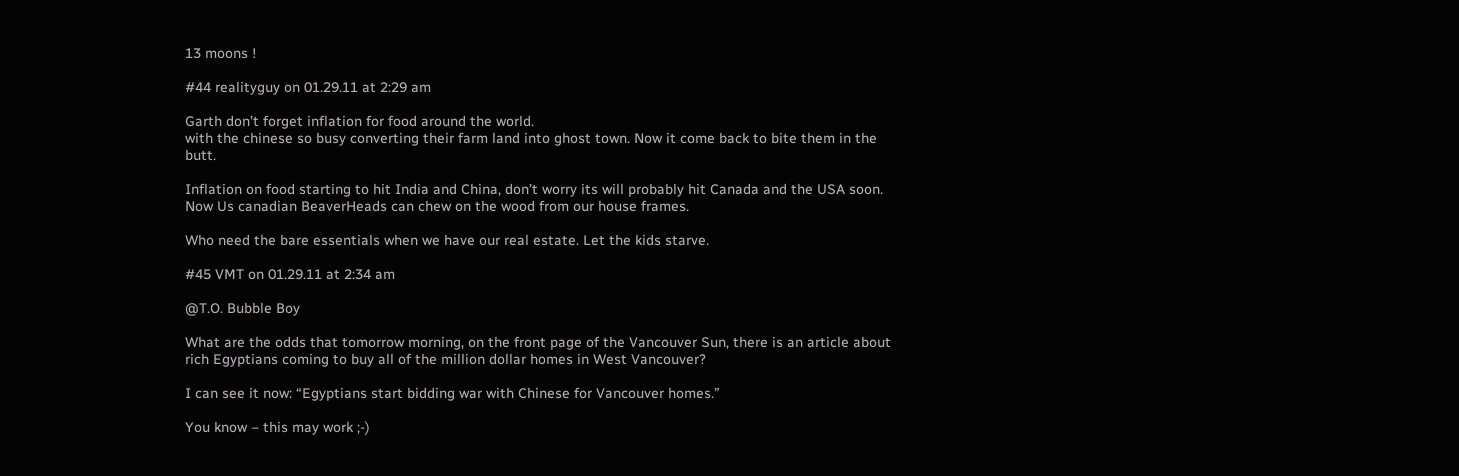13 moons !

#44 realityguy on 01.29.11 at 2:29 am

Garth don’t forget inflation for food around the world.
with the chinese so busy converting their farm land into ghost town. Now it come back to bite them in the butt.

Inflation on food starting to hit India and China, don’t worry its will probably hit Canada and the USA soon.
Now Us canadian BeaverHeads can chew on the wood from our house frames.

Who need the bare essentials when we have our real estate. Let the kids starve.

#45 VMT on 01.29.11 at 2:34 am

@T.O. Bubble Boy

What are the odds that tomorrow morning, on the front page of the Vancouver Sun, there is an article about rich Egyptians coming to buy all of the million dollar homes in West Vancouver?

I can see it now: “Egyptians start bidding war with Chinese for Vancouver homes.”

You know – this may work ;-)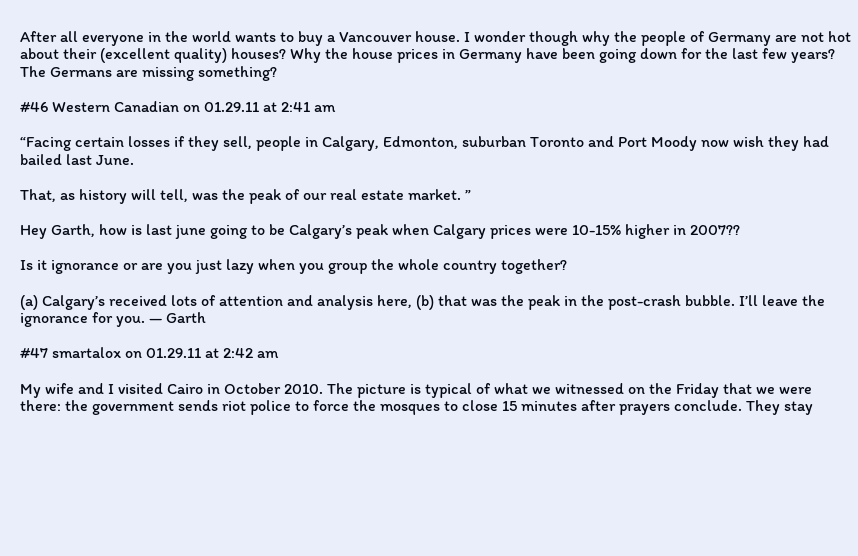After all everyone in the world wants to buy a Vancouver house. I wonder though why the people of Germany are not hot about their (excellent quality) houses? Why the house prices in Germany have been going down for the last few years? The Germans are missing something?

#46 Western Canadian on 01.29.11 at 2:41 am

“Facing certain losses if they sell, people in Calgary, Edmonton, suburban Toronto and Port Moody now wish they had bailed last June.

That, as history will tell, was the peak of our real estate market. ”

Hey Garth, how is last june going to be Calgary’s peak when Calgary prices were 10-15% higher in 2007??

Is it ignorance or are you just lazy when you group the whole country together?

(a) Calgary’s received lots of attention and analysis here, (b) that was the peak in the post-crash bubble. I’ll leave the ignorance for you. — Garth

#47 smartalox on 01.29.11 at 2:42 am

My wife and I visited Cairo in October 2010. The picture is typical of what we witnessed on the Friday that we were there: the government sends riot police to force the mosques to close 15 minutes after prayers conclude. They stay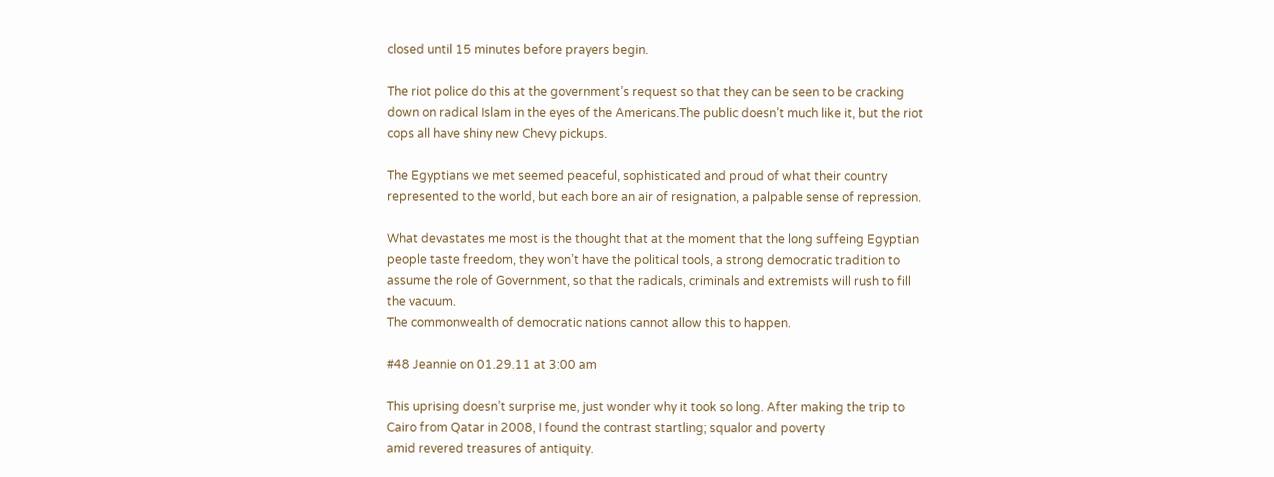closed until 15 minutes before prayers begin.

The riot police do this at the government’s request so that they can be seen to be cracking down on radical Islam in the eyes of the Americans.The public doesn’t much like it, but the riot cops all have shiny new Chevy pickups.

The Egyptians we met seemed peaceful, sophisticated and proud of what their country represented to the world, but each bore an air of resignation, a palpable sense of repression.

What devastates me most is the thought that at the moment that the long suffeing Egyptian people taste freedom, they won’t have the political tools, a strong democratic tradition to assume the role of Government, so that the radicals, criminals and extremists will rush to fill the vacuum.
The commonwealth of democratic nations cannot allow this to happen.

#48 Jeannie on 01.29.11 at 3:00 am

This uprising doesn’t surprise me, just wonder why it took so long. After making the trip to Cairo from Qatar in 2008, I found the contrast startling; squalor and poverty
amid revered treasures of antiquity.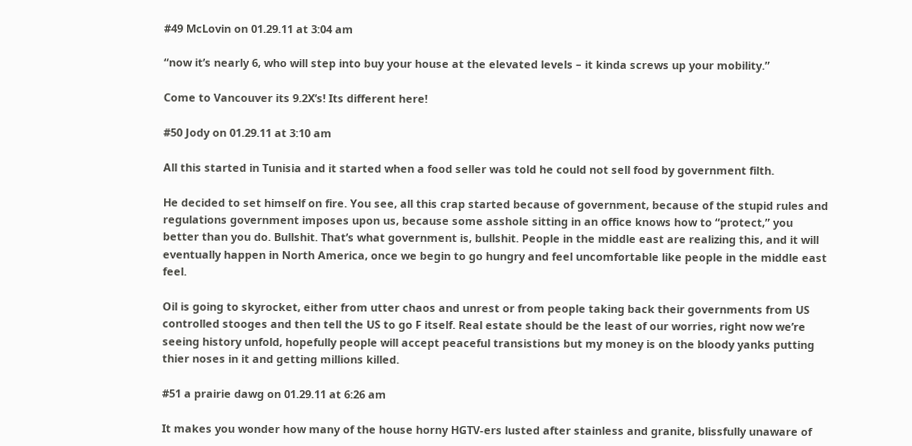#49 McLovin on 01.29.11 at 3:04 am

“now it’s nearly 6, who will step into buy your house at the elevated levels – it kinda screws up your mobility.”

Come to Vancouver its 9.2X’s! Its different here!

#50 Jody on 01.29.11 at 3:10 am

All this started in Tunisia and it started when a food seller was told he could not sell food by government filth.

He decided to set himself on fire. You see, all this crap started because of government, because of the stupid rules and regulations government imposes upon us, because some asshole sitting in an office knows how to “protect,” you better than you do. Bullshit. That’s what government is, bullshit. People in the middle east are realizing this, and it will eventually happen in North America, once we begin to go hungry and feel uncomfortable like people in the middle east feel.

Oil is going to skyrocket, either from utter chaos and unrest or from people taking back their governments from US controlled stooges and then tell the US to go F itself. Real estate should be the least of our worries, right now we’re seeing history unfold, hopefully people will accept peaceful transistions but my money is on the bloody yanks putting thier noses in it and getting millions killed.

#51 a prairie dawg on 01.29.11 at 6:26 am

It makes you wonder how many of the house horny HGTV-ers lusted after stainless and granite, blissfully unaware of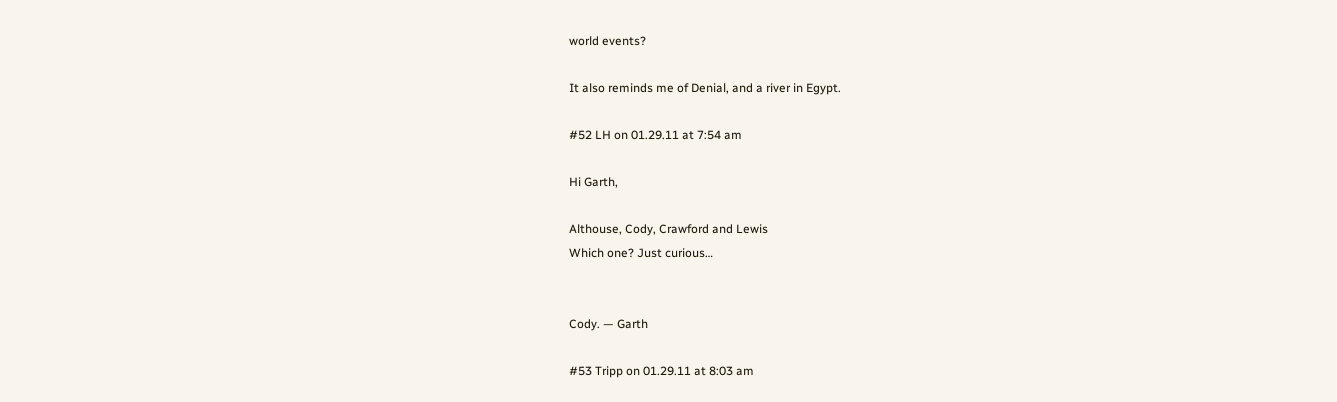world events?

It also reminds me of Denial, and a river in Egypt.

#52 LH on 01.29.11 at 7:54 am

Hi Garth,

Althouse, Cody, Crawford and Lewis
Which one? Just curious…


Cody. — Garth

#53 Tripp on 01.29.11 at 8:03 am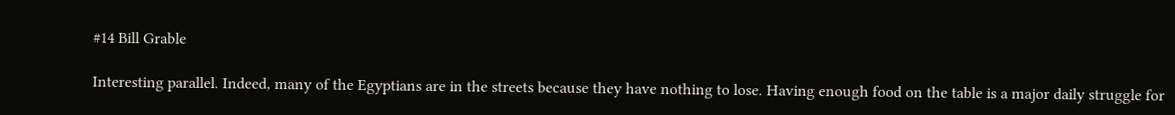#14 Bill Grable

Interesting parallel. Indeed, many of the Egyptians are in the streets because they have nothing to lose. Having enough food on the table is a major daily struggle for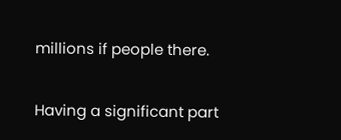millions if people there.

Having a significant part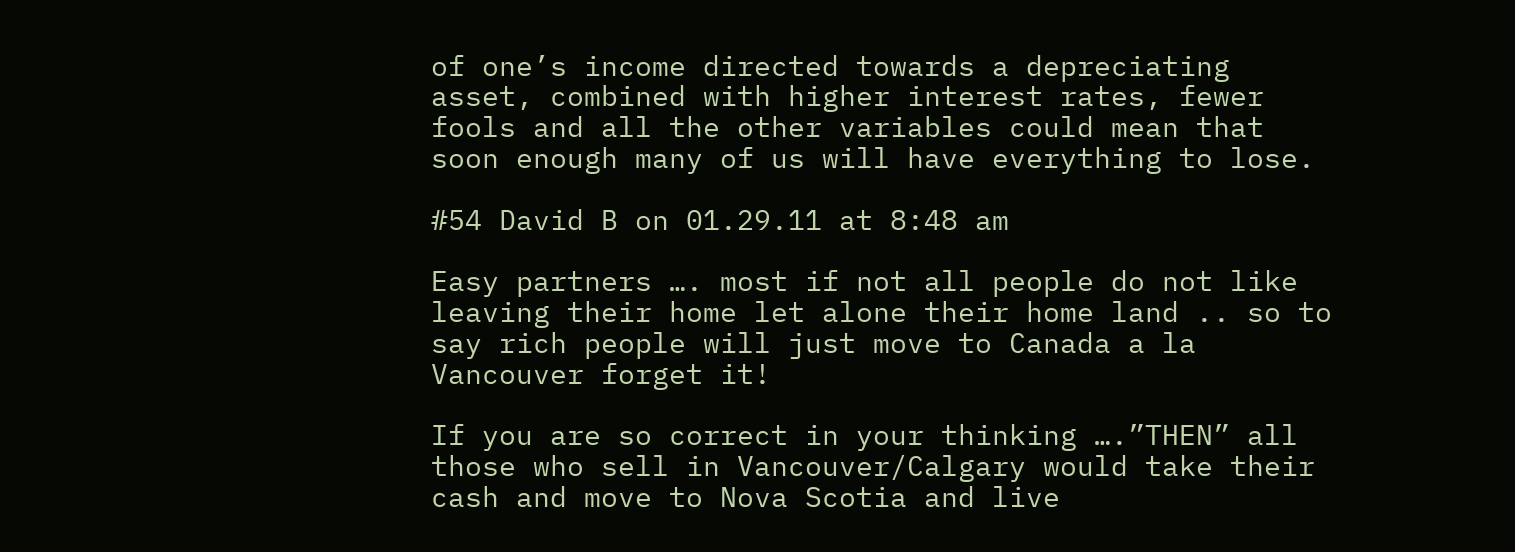of one’s income directed towards a depreciating asset, combined with higher interest rates, fewer fools and all the other variables could mean that soon enough many of us will have everything to lose.

#54 David B on 01.29.11 at 8:48 am

Easy partners …. most if not all people do not like leaving their home let alone their home land .. so to say rich people will just move to Canada a la Vancouver forget it!

If you are so correct in your thinking ….”THEN” all those who sell in Vancouver/Calgary would take their cash and move to Nova Scotia and live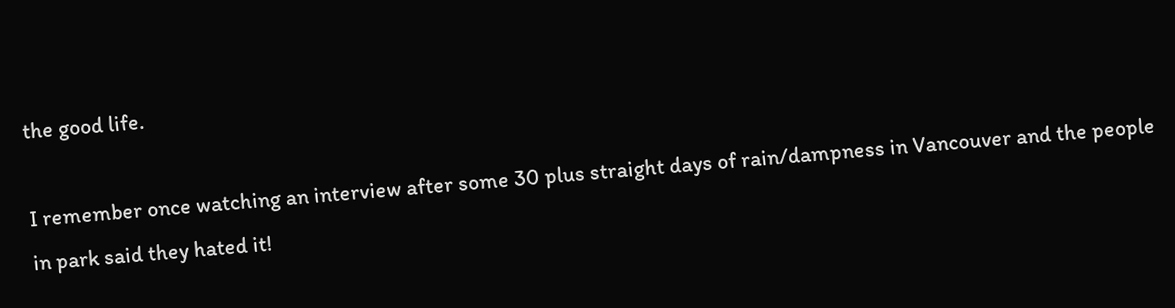the good life.

I remember once watching an interview after some 30 plus straight days of rain/dampness in Vancouver and the people in park said they hated it!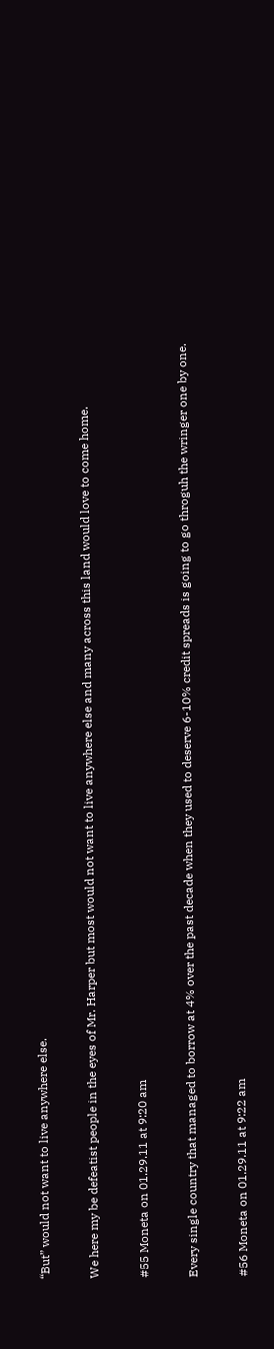“But” would not want to live anywhere else.

We here my be defeatist people in the eyes of Mr. Harper but most would not want to live anywhere else and many across this land would love to come home.

#55 Moneta on 01.29.11 at 9:20 am

Every single country that managed to borrow at 4% over the past decade when they used to deserve 6-10% credit spreads is going to go throguh the wringer one by one.

#56 Moneta on 01.29.11 at 9:22 am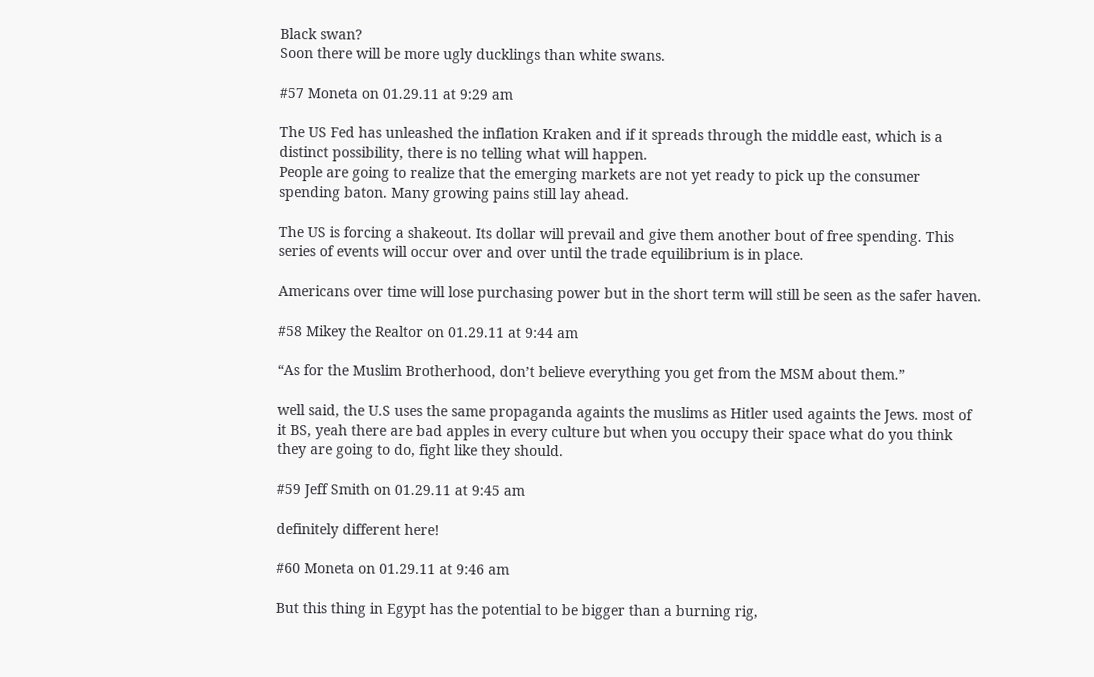Black swan?
Soon there will be more ugly ducklings than white swans.

#57 Moneta on 01.29.11 at 9:29 am

The US Fed has unleashed the inflation Kraken and if it spreads through the middle east, which is a distinct possibility, there is no telling what will happen.
People are going to realize that the emerging markets are not yet ready to pick up the consumer spending baton. Many growing pains still lay ahead.

The US is forcing a shakeout. Its dollar will prevail and give them another bout of free spending. This series of events will occur over and over until the trade equilibrium is in place.

Americans over time will lose purchasing power but in the short term will still be seen as the safer haven.

#58 Mikey the Realtor on 01.29.11 at 9:44 am

“As for the Muslim Brotherhood, don’t believe everything you get from the MSM about them.”

well said, the U.S uses the same propaganda againts the muslims as Hitler used againts the Jews. most of it BS, yeah there are bad apples in every culture but when you occupy their space what do you think they are going to do, fight like they should.

#59 Jeff Smith on 01.29.11 at 9:45 am

definitely different here!

#60 Moneta on 01.29.11 at 9:46 am

But this thing in Egypt has the potential to be bigger than a burning rig,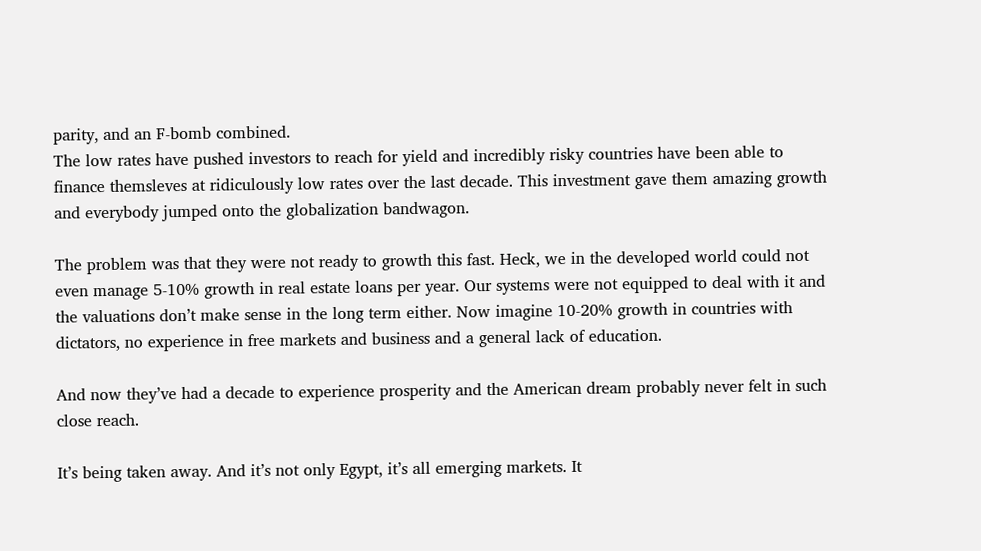parity, and an F-bomb combined.
The low rates have pushed investors to reach for yield and incredibly risky countries have been able to finance themsleves at ridiculously low rates over the last decade. This investment gave them amazing growth and everybody jumped onto the globalization bandwagon.

The problem was that they were not ready to growth this fast. Heck, we in the developed world could not even manage 5-10% growth in real estate loans per year. Our systems were not equipped to deal with it and the valuations don’t make sense in the long term either. Now imagine 10-20% growth in countries with dictators, no experience in free markets and business and a general lack of education.

And now they’ve had a decade to experience prosperity and the American dream probably never felt in such close reach.

It’s being taken away. And it’s not only Egypt, it’s all emerging markets. It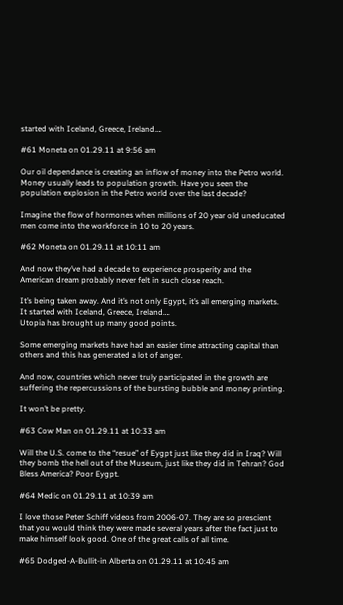started with Iceland, Greece, Ireland….

#61 Moneta on 01.29.11 at 9:56 am

Our oil dependance is creating an inflow of money into the Petro world. Money usually leads to population growth. Have you seen the population explosion in the Petro world over the last decade?

Imagine the flow of hormones when millions of 20 year old uneducated men come into the workforce in 10 to 20 years.

#62 Moneta on 01.29.11 at 10:11 am

And now they’ve had a decade to experience prosperity and the American dream probably never felt in such close reach.

It’s being taken away. And it’s not only Egypt, it’s all emerging markets. It started with Iceland, Greece, Ireland….
Utopia has brought up many good points.

Some emerging markets have had an easier time attracting capital than others and this has generated a lot of anger.

And now, countries which never truly participated in the growth are suffering the repercussions of the bursting bubble and money printing.

It won’t be pretty.

#63 Cow Man on 01.29.11 at 10:33 am

Will the U.S. come to the “resue” of Eygpt just like they did in Iraq? Will they bomb the hell out of the Museum, just like they did in Tehran? God Bless America? Poor Eygpt.

#64 Medic on 01.29.11 at 10:39 am

I love those Peter Schiff videos from 2006-07. They are so prescient that you would think they were made several years after the fact just to make himself look good. One of the great calls of all time.

#65 Dodged-A-Bullit-in Alberta on 01.29.11 at 10:45 am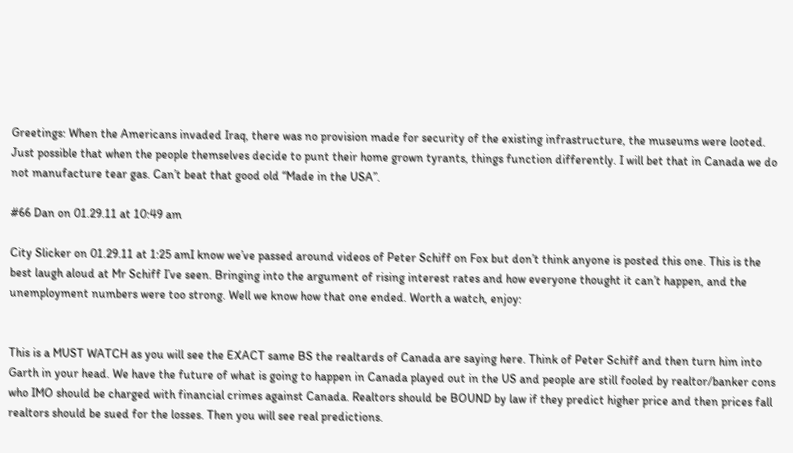Greetings: When the Americans invaded Iraq, there was no provision made for security of the existing infrastructure, the museums were looted. Just possible that when the people themselves decide to punt their home grown tyrants, things function differently. I will bet that in Canada we do not manufacture tear gas. Can’t beat that good old “Made in the USA”.

#66 Dan on 01.29.11 at 10:49 am

City Slicker on 01.29.11 at 1:25 amI know we’ve passed around videos of Peter Schiff on Fox but don’t think anyone is posted this one. This is the best laugh aloud at Mr Schiff I’ve seen. Bringing into the argument of rising interest rates and how everyone thought it can’t happen, and the unemployment numbers were too strong. Well we know how that one ended. Worth a watch, enjoy:


This is a MUST WATCH as you will see the EXACT same BS the realtards of Canada are saying here. Think of Peter Schiff and then turn him into Garth in your head. We have the future of what is going to happen in Canada played out in the US and people are still fooled by realtor/banker cons who IMO should be charged with financial crimes against Canada. Realtors should be BOUND by law if they predict higher price and then prices fall realtors should be sued for the losses. Then you will see real predictions.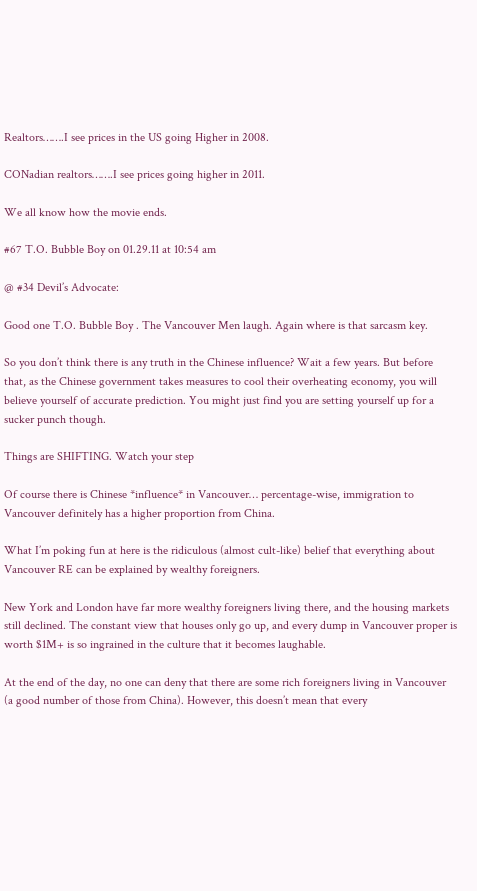Realtors…….I see prices in the US going Higher in 2008.

CONadian realtors…….I see prices going higher in 2011.

We all know how the movie ends.

#67 T.O. Bubble Boy on 01.29.11 at 10:54 am

@ #34 Devil’s Advocate:

Good one T.O. Bubble Boy . The Vancouver Men laugh. Again where is that sarcasm key.

So you don’t think there is any truth in the Chinese influence? Wait a few years. But before that, as the Chinese government takes measures to cool their overheating economy, you will believe yourself of accurate prediction. You might just find you are setting yourself up for a sucker punch though.

Things are SHIFTING. Watch your step

Of course there is Chinese *influence* in Vancouver… percentage-wise, immigration to Vancouver definitely has a higher proportion from China.

What I’m poking fun at here is the ridiculous (almost cult-like) belief that everything about Vancouver RE can be explained by wealthy foreigners.

New York and London have far more wealthy foreigners living there, and the housing markets still declined. The constant view that houses only go up, and every dump in Vancouver proper is worth $1M+ is so ingrained in the culture that it becomes laughable.

At the end of the day, no one can deny that there are some rich foreigners living in Vancouver (a good number of those from China). However, this doesn’t mean that every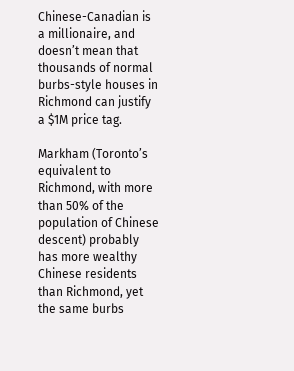Chinese-Canadian is a millionaire, and doesn’t mean that thousands of normal burbs-style houses in Richmond can justify a $1M price tag.

Markham (Toronto’s equivalent to Richmond, with more than 50% of the population of Chinese descent) probably has more wealthy Chinese residents than Richmond, yet the same burbs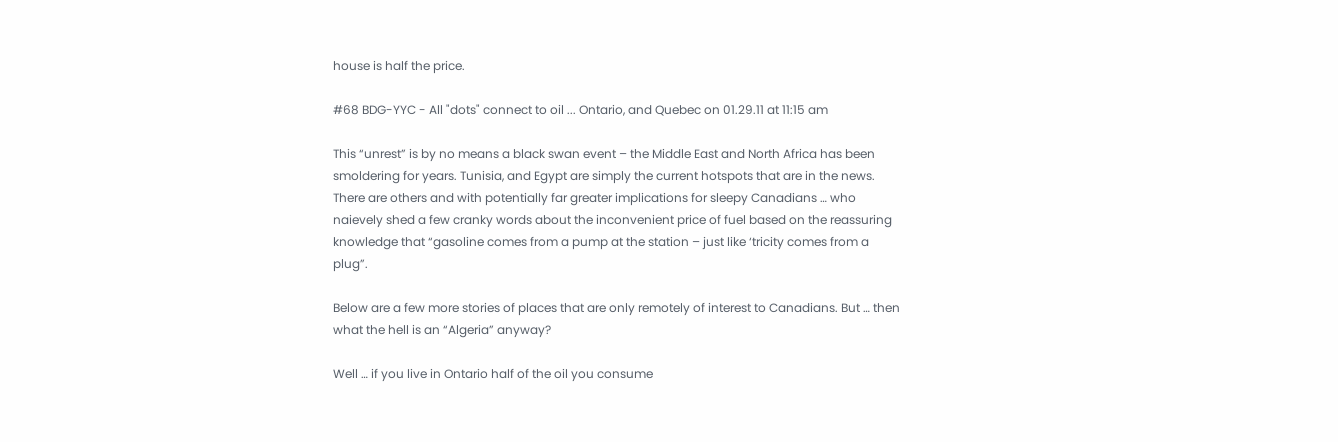house is half the price.

#68 BDG-YYC - All "dots" connect to oil ... Ontario, and Quebec on 01.29.11 at 11:15 am

This “unrest” is by no means a black swan event – the Middle East and North Africa has been smoldering for years. Tunisia, and Egypt are simply the current hotspots that are in the news. There are others and with potentially far greater implications for sleepy Canadians … who naievely shed a few cranky words about the inconvenient price of fuel based on the reassuring knowledge that “gasoline comes from a pump at the station – just like ‘tricity comes from a plug”.

Below are a few more stories of places that are only remotely of interest to Canadians. But … then what the hell is an “Algeria” anyway?

Well … if you live in Ontario half of the oil you consume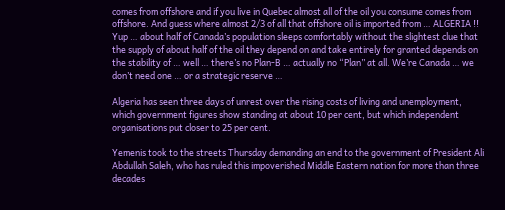comes from offshore and if you live in Quebec almost all of the oil you consume comes from offshore. And guess where almost 2/3 of all that offshore oil is imported from … ALGERIA !! Yup … about half of Canada’s population sleeps comfortably without the slightest clue that the supply of about half of the oil they depend on and take entirely for granted depends on the stability of … well … there’s no Plan-B … actually no “Plan” at all. We’re Canada … we don’t need one … or a strategic reserve …

Algeria has seen three days of unrest over the rising costs of living and unemployment, which government figures show standing at about 10 per cent, but which independent organisations put closer to 25 per cent.

Yemenis took to the streets Thursday demanding an end to the government of President Ali Abdullah Saleh, who has ruled this impoverished Middle Eastern nation for more than three decades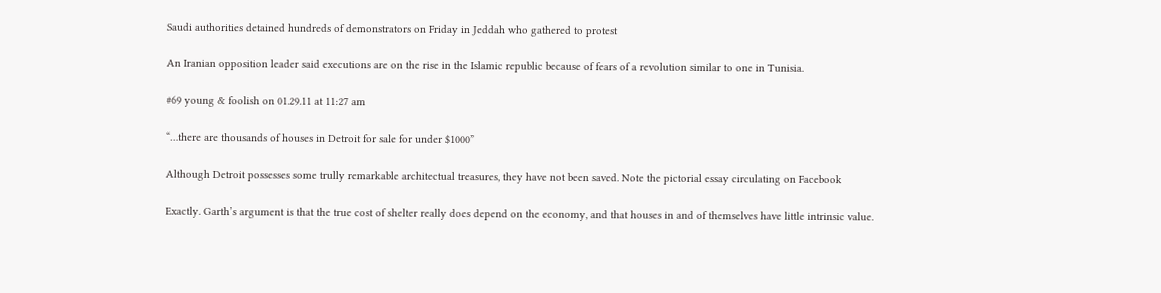Saudi authorities detained hundreds of demonstrators on Friday in Jeddah who gathered to protest

An Iranian opposition leader said executions are on the rise in the Islamic republic because of fears of a revolution similar to one in Tunisia.

#69 young & foolish on 01.29.11 at 11:27 am

“…there are thousands of houses in Detroit for sale for under $1000”

Although Detroit possesses some trully remarkable architectual treasures, they have not been saved. Note the pictorial essay circulating on Facebook

Exactly. Garth’s argument is that the true cost of shelter really does depend on the economy, and that houses in and of themselves have little intrinsic value.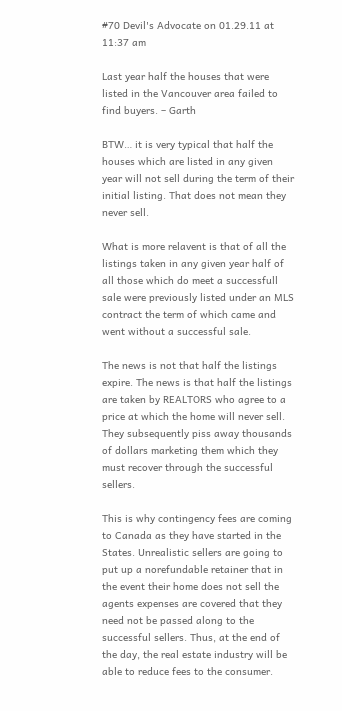#70 Devil's Advocate on 01.29.11 at 11:37 am

Last year half the houses that were listed in the Vancouver area failed to find buyers. – Garth

BTW… it is very typical that half the houses which are listed in any given year will not sell during the term of their initial listing. That does not mean they never sell.

What is more relavent is that of all the listings taken in any given year half of all those which do meet a successfull sale were previously listed under an MLS contract the term of which came and went without a successful sale.

The news is not that half the listings expire. The news is that half the listings are taken by REALTORS who agree to a price at which the home will never sell. They subsequently piss away thousands of dollars marketing them which they must recover through the successful sellers.

This is why contingency fees are coming to Canada as they have started in the States. Unrealistic sellers are going to put up a norefundable retainer that in the event their home does not sell the agents expenses are covered that they need not be passed along to the successful sellers. Thus, at the end of the day, the real estate industry will be able to reduce fees to the consumer.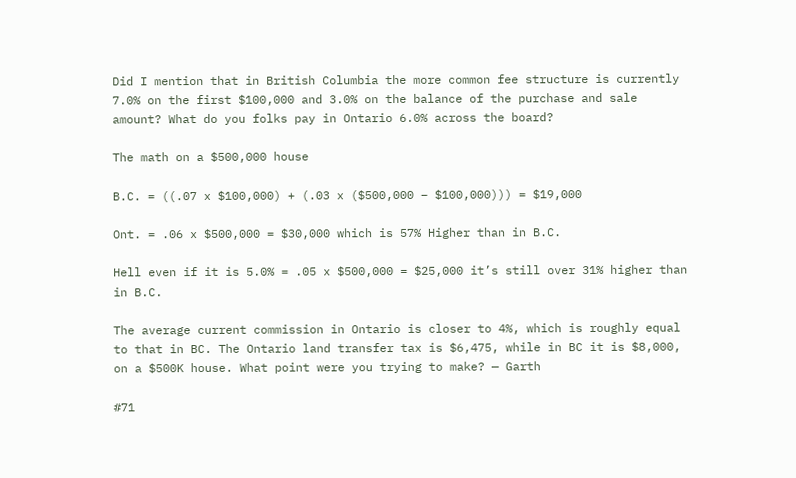Did I mention that in British Columbia the more common fee structure is currently 7.0% on the first $100,000 and 3.0% on the balance of the purchase and sale amount? What do you folks pay in Ontario 6.0% across the board?

The math on a $500,000 house

B.C. = ((.07 x $100,000) + (.03 x ($500,000 – $100,000))) = $19,000

Ont. = .06 x $500,000 = $30,000 which is 57% Higher than in B.C.

Hell even if it is 5.0% = .05 x $500,000 = $25,000 it’s still over 31% higher than in B.C.

The average current commission in Ontario is closer to 4%, which is roughly equal to that in BC. The Ontario land transfer tax is $6,475, while in BC it is $8,000, on a $500K house. What point were you trying to make? — Garth

#71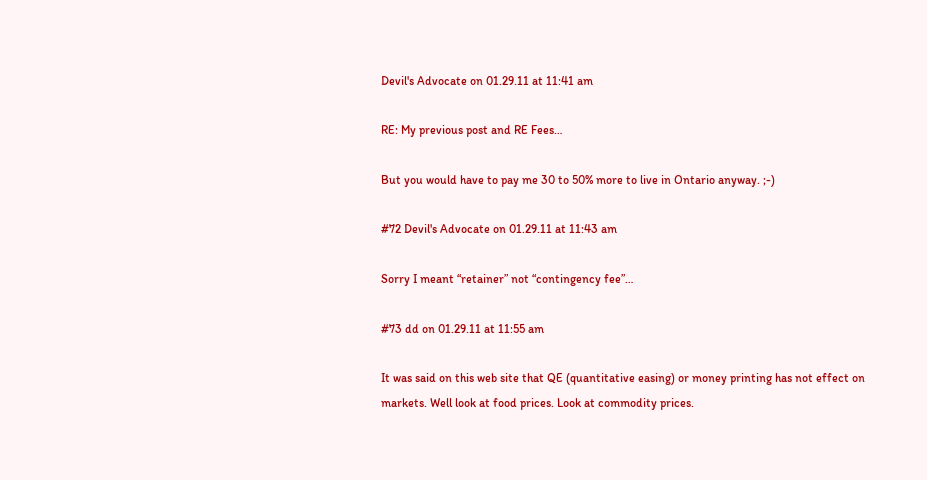Devil's Advocate on 01.29.11 at 11:41 am

RE: My previous post and RE Fees…

But you would have to pay me 30 to 50% more to live in Ontario anyway. ;-)

#72 Devil's Advocate on 01.29.11 at 11:43 am

Sorry I meant “retainer” not “contingency fee”…

#73 dd on 01.29.11 at 11:55 am

It was said on this web site that QE (quantitative easing) or money printing has not effect on markets. Well look at food prices. Look at commodity prices.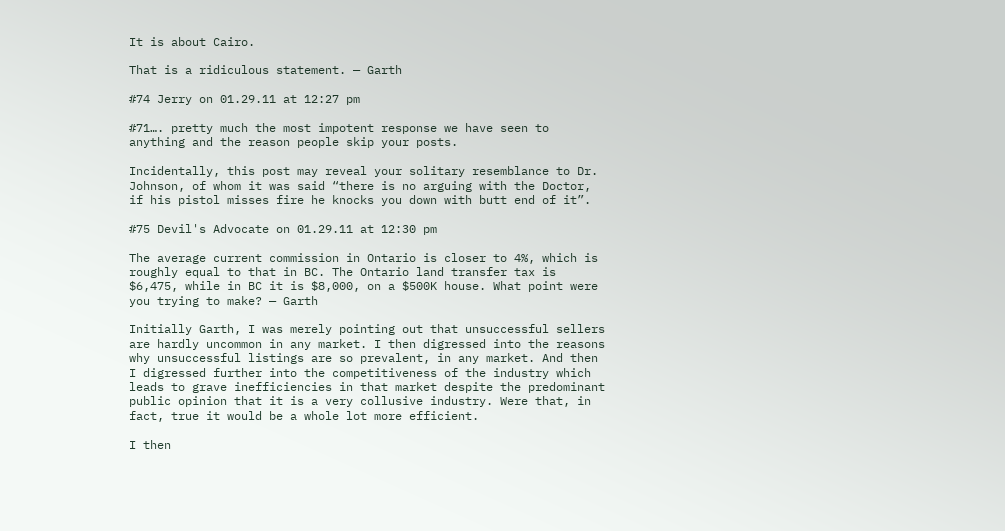It is about Cairo.

That is a ridiculous statement. — Garth

#74 Jerry on 01.29.11 at 12:27 pm

#71…. pretty much the most impotent response we have seen to anything and the reason people skip your posts.

Incidentally, this post may reveal your solitary resemblance to Dr. Johnson, of whom it was said “there is no arguing with the Doctor, if his pistol misses fire he knocks you down with butt end of it”.

#75 Devil's Advocate on 01.29.11 at 12:30 pm

The average current commission in Ontario is closer to 4%, which is roughly equal to that in BC. The Ontario land transfer tax is $6,475, while in BC it is $8,000, on a $500K house. What point were you trying to make? — Garth

Initially Garth, I was merely pointing out that unsuccessful sellers are hardly uncommon in any market. I then digressed into the reasons why unsuccessful listings are so prevalent, in any market. And then I digressed further into the competitiveness of the industry which leads to grave inefficiencies in that market despite the predominant public opinion that it is a very collusive industry. Were that, in fact, true it would be a whole lot more efficient.

I then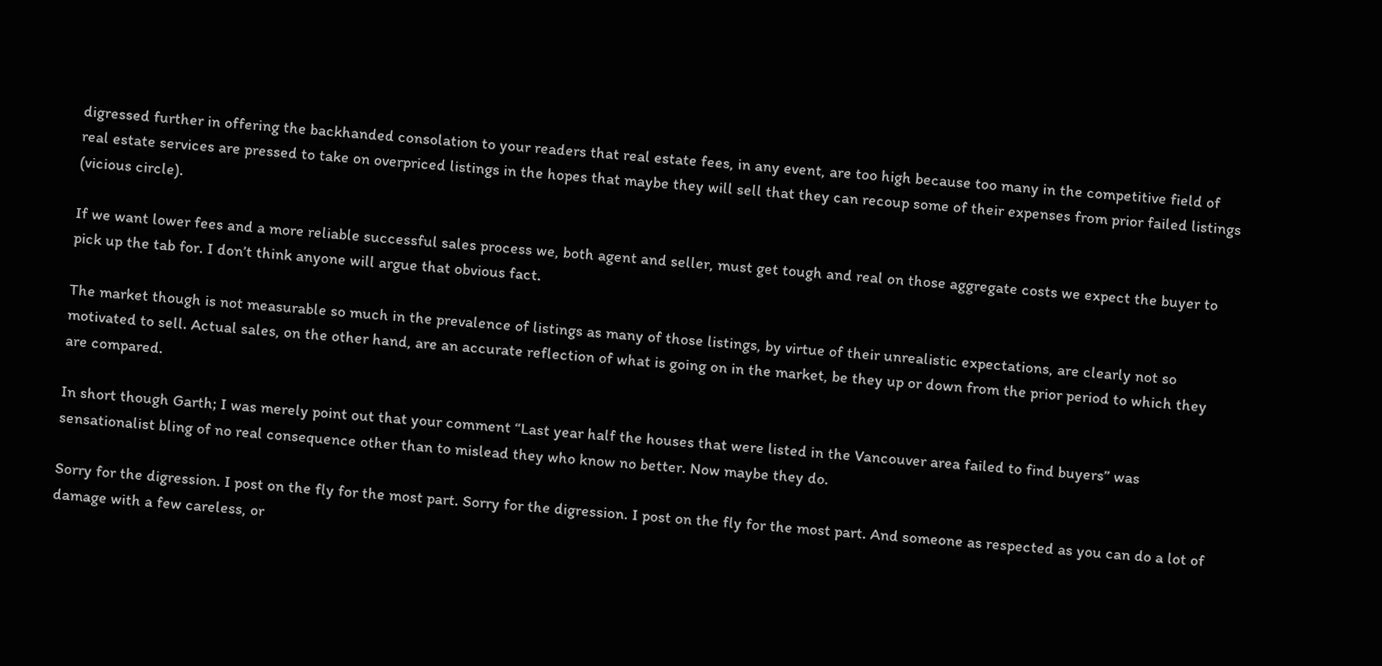digressed further in offering the backhanded consolation to your readers that real estate fees, in any event, are too high because too many in the competitive field of real estate services are pressed to take on overpriced listings in the hopes that maybe they will sell that they can recoup some of their expenses from prior failed listings (vicious circle).

If we want lower fees and a more reliable successful sales process we, both agent and seller, must get tough and real on those aggregate costs we expect the buyer to pick up the tab for. I don’t think anyone will argue that obvious fact.

The market though is not measurable so much in the prevalence of listings as many of those listings, by virtue of their unrealistic expectations, are clearly not so motivated to sell. Actual sales, on the other hand, are an accurate reflection of what is going on in the market, be they up or down from the prior period to which they are compared.

In short though Garth; I was merely point out that your comment “Last year half the houses that were listed in the Vancouver area failed to find buyers” was sensationalist bling of no real consequence other than to mislead they who know no better. Now maybe they do.

Sorry for the digression. I post on the fly for the most part. Sorry for the digression. I post on the fly for the most part. And someone as respected as you can do a lot of damage with a few careless, or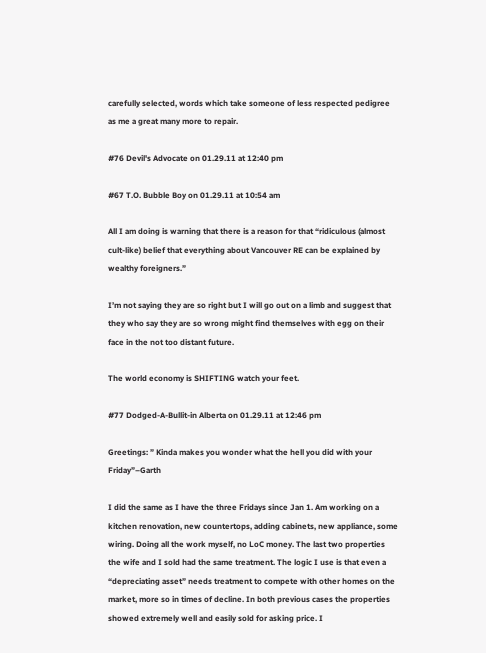carefully selected, words which take someone of less respected pedigree as me a great many more to repair.

#76 Devil's Advocate on 01.29.11 at 12:40 pm

#67 T.O. Bubble Boy on 01.29.11 at 10:54 am

All I am doing is warning that there is a reason for that “ridiculous (almost cult-like) belief that everything about Vancouver RE can be explained by wealthy foreigners.”

I’m not saying they are so right but I will go out on a limb and suggest that they who say they are so wrong might find themselves with egg on their face in the not too distant future.

The world economy is SHIFTING watch your feet.

#77 Dodged-A-Bullit-in Alberta on 01.29.11 at 12:46 pm

Greetings: ” Kinda makes you wonder what the hell you did with your Friday”–Garth

I did the same as I have the three Fridays since Jan 1. Am working on a kitchen renovation, new countertops, adding cabinets, new appliance, some wiring. Doing all the work myself, no LoC money. The last two properties the wife and I sold had the same treatment. The logic I use is that even a “depreciating asset” needs treatment to compete with other homes on the market, more so in times of decline. In both previous cases the properties showed extremely well and easily sold for asking price. I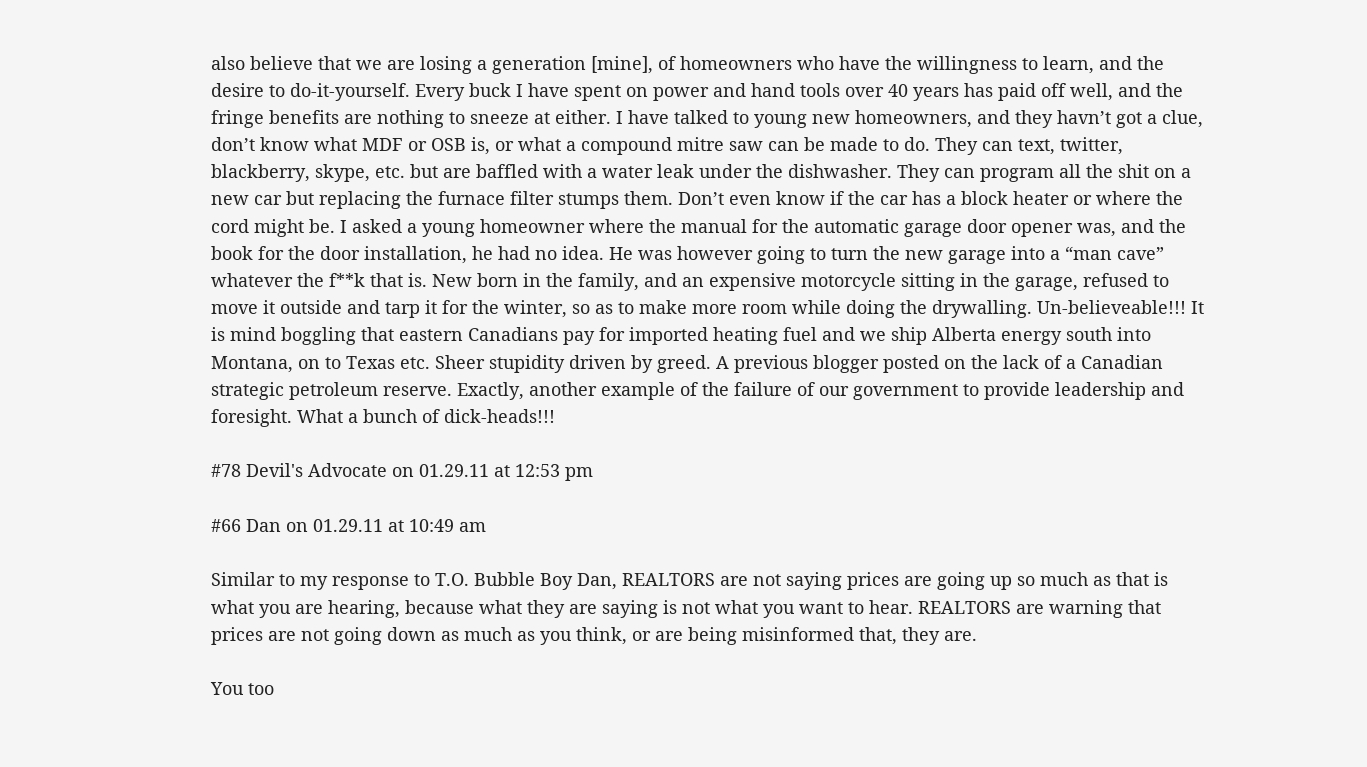also believe that we are losing a generation [mine], of homeowners who have the willingness to learn, and the desire to do-it-yourself. Every buck I have spent on power and hand tools over 40 years has paid off well, and the fringe benefits are nothing to sneeze at either. I have talked to young new homeowners, and they havn’t got a clue, don’t know what MDF or OSB is, or what a compound mitre saw can be made to do. They can text, twitter, blackberry, skype, etc. but are baffled with a water leak under the dishwasher. They can program all the shit on a new car but replacing the furnace filter stumps them. Don’t even know if the car has a block heater or where the cord might be. I asked a young homeowner where the manual for the automatic garage door opener was, and the book for the door installation, he had no idea. He was however going to turn the new garage into a “man cave” whatever the f**k that is. New born in the family, and an expensive motorcycle sitting in the garage, refused to move it outside and tarp it for the winter, so as to make more room while doing the drywalling. Un-believeable!!! It is mind boggling that eastern Canadians pay for imported heating fuel and we ship Alberta energy south into Montana, on to Texas etc. Sheer stupidity driven by greed. A previous blogger posted on the lack of a Canadian strategic petroleum reserve. Exactly, another example of the failure of our government to provide leadership and foresight. What a bunch of dick-heads!!!

#78 Devil's Advocate on 01.29.11 at 12:53 pm

#66 Dan on 01.29.11 at 10:49 am

Similar to my response to T.O. Bubble Boy Dan, REALTORS are not saying prices are going up so much as that is what you are hearing, because what they are saying is not what you want to hear. REALTORS are warning that prices are not going down as much as you think, or are being misinformed that, they are.

You too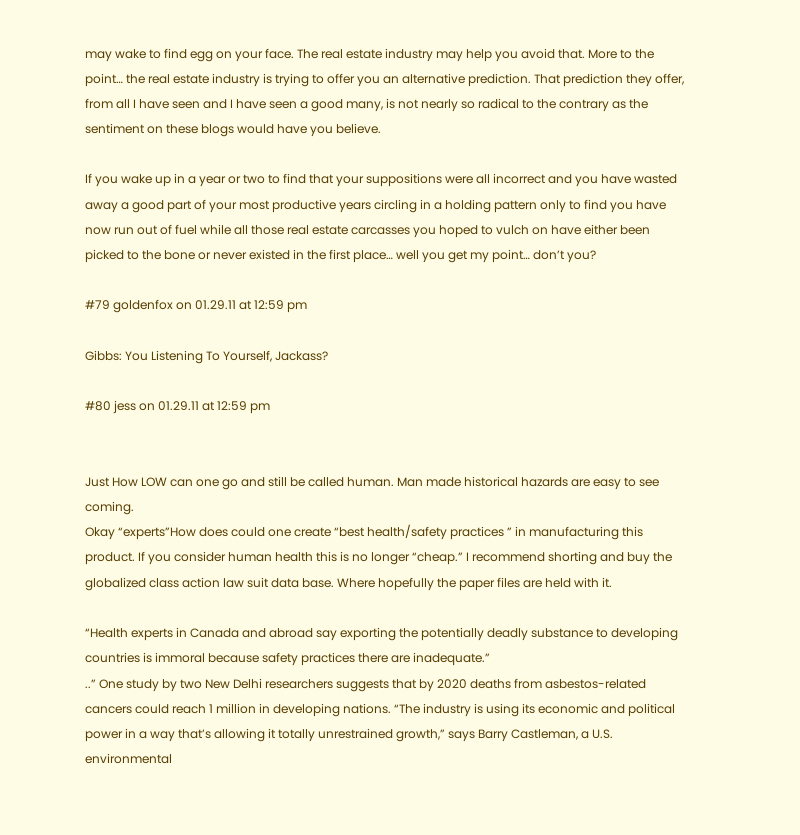may wake to find egg on your face. The real estate industry may help you avoid that. More to the point… the real estate industry is trying to offer you an alternative prediction. That prediction they offer, from all I have seen and I have seen a good many, is not nearly so radical to the contrary as the sentiment on these blogs would have you believe.

If you wake up in a year or two to find that your suppositions were all incorrect and you have wasted away a good part of your most productive years circling in a holding pattern only to find you have now run out of fuel while all those real estate carcasses you hoped to vulch on have either been picked to the bone or never existed in the first place… well you get my point… don’t you?

#79 goldenfox on 01.29.11 at 12:59 pm

Gibbs: You Listening To Yourself, Jackass?

#80 jess on 01.29.11 at 12:59 pm


Just How LOW can one go and still be called human. Man made historical hazards are easy to see coming.
Okay “experts”How does could one create “best health/safety practices ” in manufacturing this product. If you consider human health this is no longer “cheap.” I recommend shorting and buy the globalized class action law suit data base. Where hopefully the paper files are held with it.

“Health experts in Canada and abroad say exporting the potentially deadly substance to developing countries is immoral because safety practices there are inadequate.”
..” One study by two New Delhi researchers suggests that by 2020 deaths from asbestos-related cancers could reach 1 million in developing nations. “The industry is using its economic and political power in a way that’s allowing it totally unrestrained growth,” says Barry Castleman, a U.S. environmental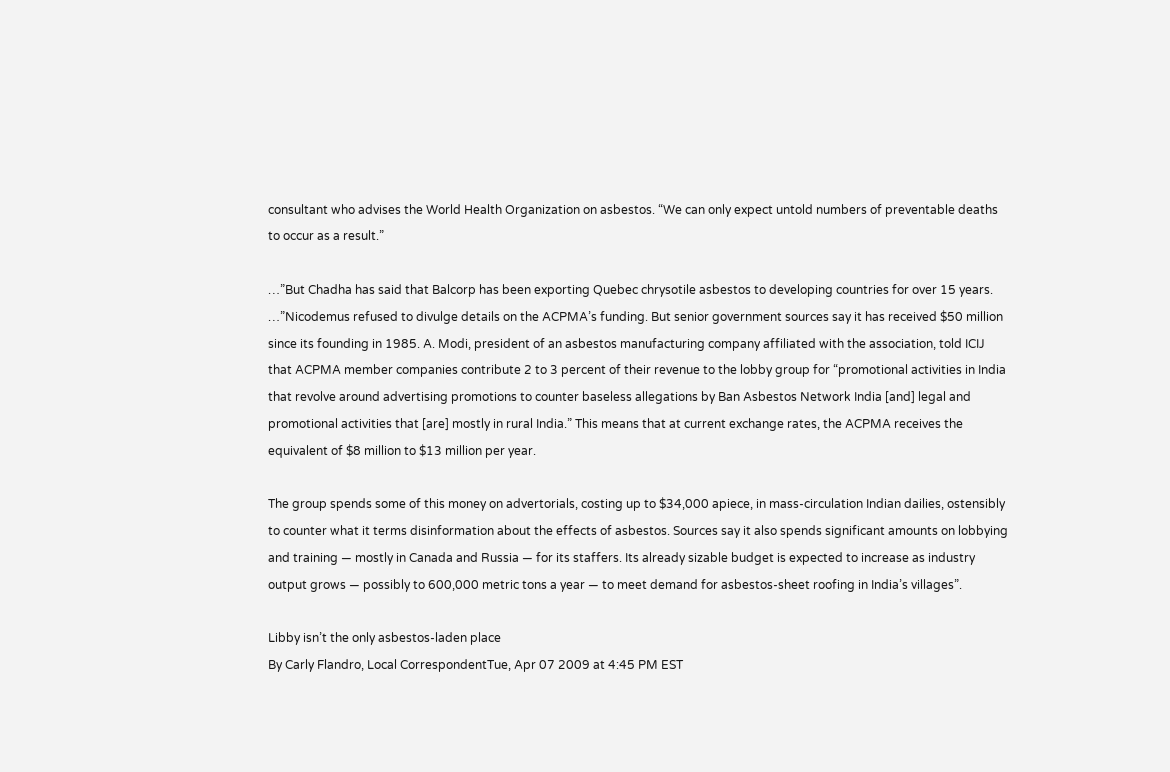consultant who advises the World Health Organization on asbestos. “We can only expect untold numbers of preventable deaths to occur as a result.”

…”But Chadha has said that Balcorp has been exporting Quebec chrysotile asbestos to developing countries for over 15 years.
…”Nicodemus refused to divulge details on the ACPMA’s funding. But senior government sources say it has received $50 million since its founding in 1985. A. Modi, president of an asbestos manufacturing company affiliated with the association, told ICIJ that ACPMA member companies contribute 2 to 3 percent of their revenue to the lobby group for “promotional activities in India that revolve around advertising promotions to counter baseless allegations by Ban Asbestos Network India [and] legal and promotional activities that [are] mostly in rural India.” This means that at current exchange rates, the ACPMA receives the equivalent of $8 million to $13 million per year.

The group spends some of this money on advertorials, costing up to $34,000 apiece, in mass-circulation Indian dailies, ostensibly to counter what it terms disinformation about the effects of asbestos. Sources say it also spends significant amounts on lobbying and training — mostly in Canada and Russia — for its staffers. Its already sizable budget is expected to increase as industry output grows — possibly to 600,000 metric tons a year — to meet demand for asbestos-sheet roofing in India’s villages”.

Libby isn’t the only asbestos-laden place
By Carly Flandro, Local CorrespondentTue, Apr 07 2009 at 4:45 PM EST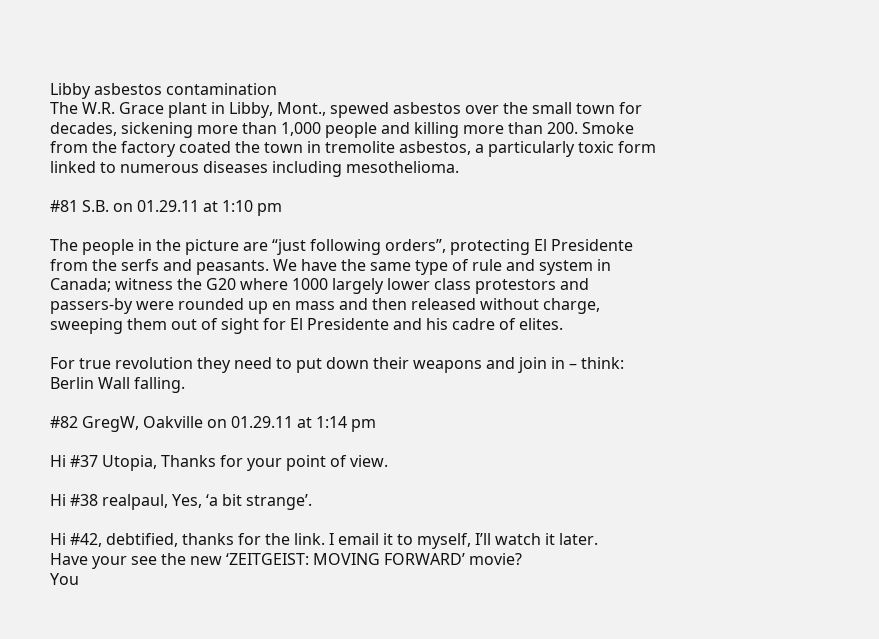Libby asbestos contamination
The W.R. Grace plant in Libby, Mont., spewed asbestos over the small town for decades, sickening more than 1,000 people and killing more than 200. Smoke from the factory coated the town in tremolite asbestos, a particularly toxic form linked to numerous diseases including mesothelioma.

#81 S.B. on 01.29.11 at 1:10 pm

The people in the picture are “just following orders”, protecting El Presidente from the serfs and peasants. We have the same type of rule and system in Canada; witness the G20 where 1000 largely lower class protestors and passers-by were rounded up en mass and then released without charge, sweeping them out of sight for El Presidente and his cadre of elites.

For true revolution they need to put down their weapons and join in – think: Berlin Wall falling.

#82 GregW, Oakville on 01.29.11 at 1:14 pm

Hi #37 Utopia, Thanks for your point of view.

Hi #38 realpaul, Yes, ‘a bit strange’.

Hi #42, debtified, thanks for the link. I email it to myself, I’ll watch it later.
Have your see the new ‘ZEITGEIST: MOVING FORWARD’ movie?
You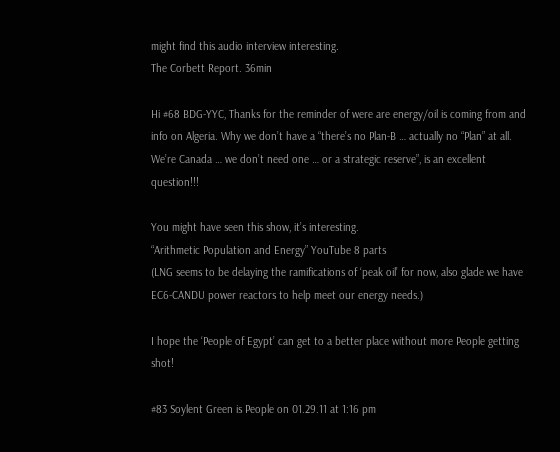might find this audio interview interesting.
The Corbett Report. 36min

Hi #68 BDG-YYC, Thanks for the reminder of were are energy/oil is coming from and info on Algeria. Why we don’t have a “there’s no Plan-B … actually no “Plan” at all. We’re Canada … we don’t need one … or a strategic reserve”, is an excellent question!!!

You might have seen this show, it’s interesting.
“Arithmetic Population and Energy” YouTube 8 parts
(LNG seems to be delaying the ramifications of ‘peak oil’ for now, also glade we have EC6-CANDU power reactors to help meet our energy needs.)

I hope the ‘People of Egypt’ can get to a better place without more People getting shot!

#83 Soylent Green is People on 01.29.11 at 1:16 pm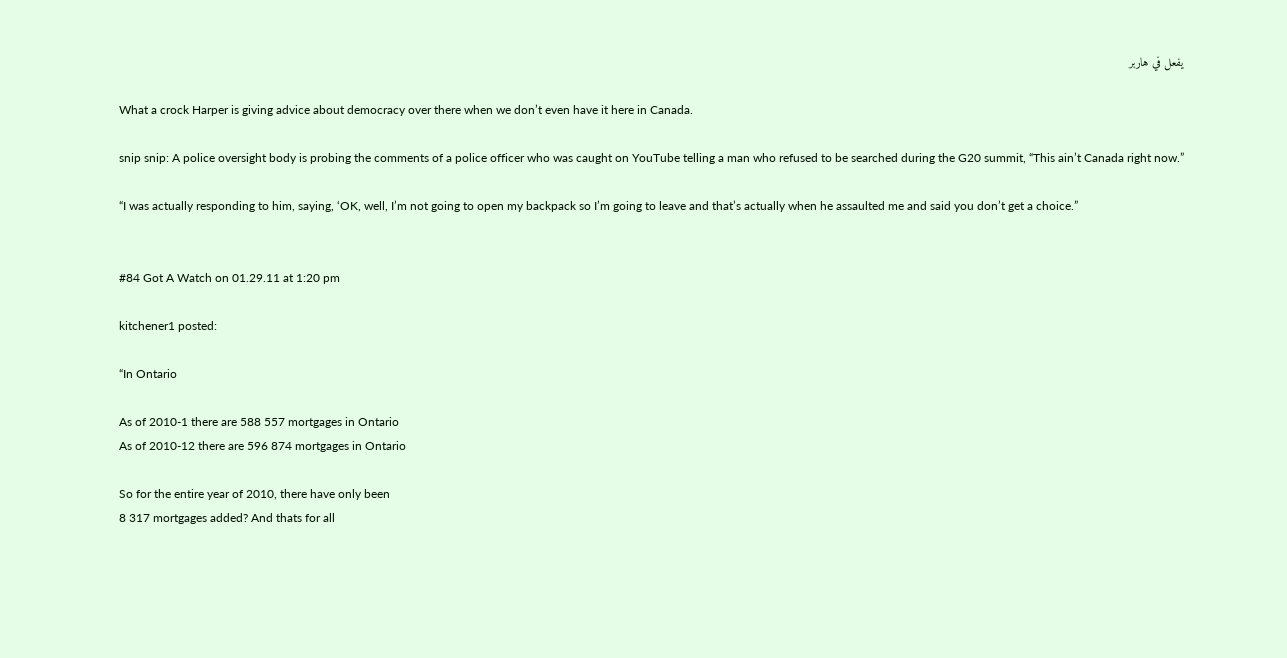يفعل في هاربر

What a crock Harper is giving advice about democracy over there when we don’t even have it here in Canada.

snip snip: A police oversight body is probing the comments of a police officer who was caught on YouTube telling a man who refused to be searched during the G20 summit, “This ain’t Canada right now.”

“I was actually responding to him, saying, ‘OK, well, I’m not going to open my backpack so I’m going to leave and that’s actually when he assaulted me and said you don’t get a choice.”


#84 Got A Watch on 01.29.11 at 1:20 pm

kitchener1 posted:

“In Ontario

As of 2010-1 there are 588 557 mortgages in Ontario
As of 2010-12 there are 596 874 mortgages in Ontario

So for the entire year of 2010, there have only been
8 317 mortgages added? And thats for all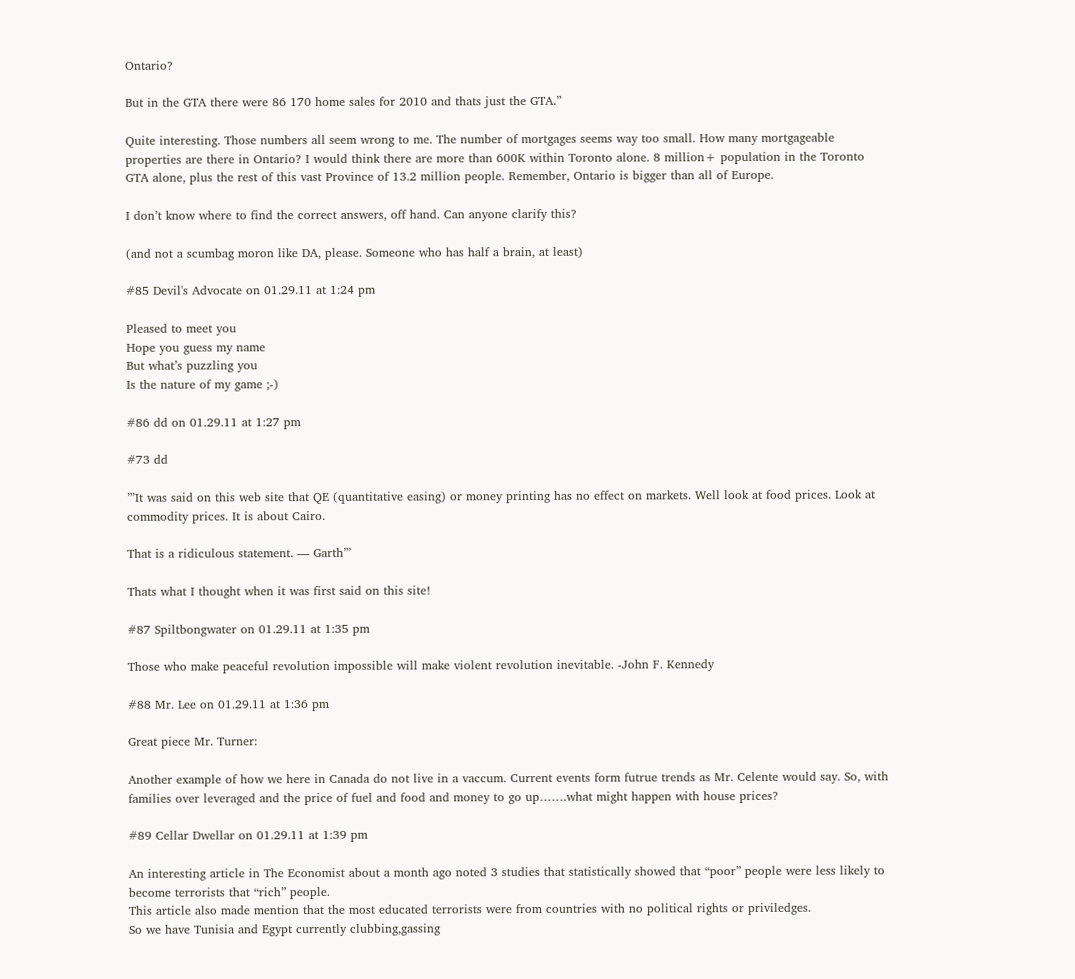Ontario?

But in the GTA there were 86 170 home sales for 2010 and thats just the GTA.”

Quite interesting. Those numbers all seem wrong to me. The number of mortgages seems way too small. How many mortgageable properties are there in Ontario? I would think there are more than 600K within Toronto alone. 8 million+ population in the Toronto GTA alone, plus the rest of this vast Province of 13.2 million people. Remember, Ontario is bigger than all of Europe.

I don’t know where to find the correct answers, off hand. Can anyone clarify this?

(and not a scumbag moron like DA, please. Someone who has half a brain, at least)

#85 Devil's Advocate on 01.29.11 at 1:24 pm

Pleased to meet you
Hope you guess my name
But what’s puzzling you
Is the nature of my game ;-)

#86 dd on 01.29.11 at 1:27 pm

#73 dd

”’It was said on this web site that QE (quantitative easing) or money printing has no effect on markets. Well look at food prices. Look at commodity prices. It is about Cairo.

That is a ridiculous statement. — Garth”’

Thats what I thought when it was first said on this site!

#87 Spiltbongwater on 01.29.11 at 1:35 pm

Those who make peaceful revolution impossible will make violent revolution inevitable. -John F. Kennedy

#88 Mr. Lee on 01.29.11 at 1:36 pm

Great piece Mr. Turner:

Another example of how we here in Canada do not live in a vaccum. Current events form futrue trends as Mr. Celente would say. So, with families over leveraged and the price of fuel and food and money to go up…….what might happen with house prices?

#89 Cellar Dwellar on 01.29.11 at 1:39 pm

An interesting article in The Economist about a month ago noted 3 studies that statistically showed that “poor” people were less likely to become terrorists that “rich” people.
This article also made mention that the most educated terrorists were from countries with no political rights or priviledges.
So we have Tunisia and Egypt currently clubbing,gassing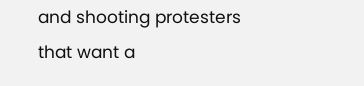and shooting protesters that want a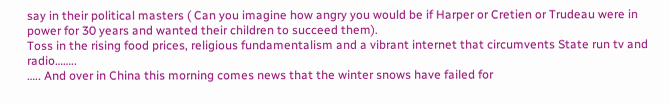say in their political masters ( Can you imagine how angry you would be if Harper or Cretien or Trudeau were in power for 30 years and wanted their children to succeed them).
Toss in the rising food prices, religious fundamentalism and a vibrant internet that circumvents State run tv and radio……..
….. And over in China this morning comes news that the winter snows have failed for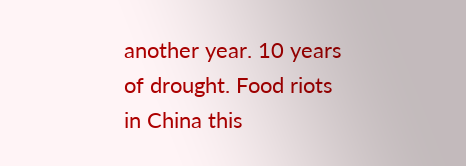another year. 10 years of drought. Food riots in China this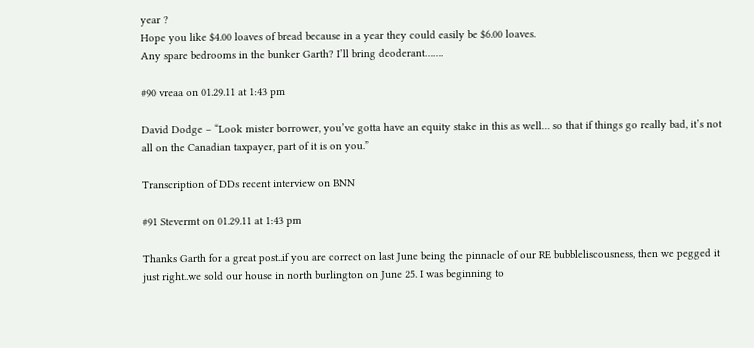year ?
Hope you like $4.00 loaves of bread because in a year they could easily be $6.00 loaves.
Any spare bedrooms in the bunker Garth? I’ll bring deoderant…….

#90 vreaa on 01.29.11 at 1:43 pm

David Dodge – “Look mister borrower, you’ve gotta have an equity stake in this as well… so that if things go really bad, it’s not all on the Canadian taxpayer, part of it is on you.”

Transcription of DDs recent interview on BNN

#91 Stevermt on 01.29.11 at 1:43 pm

Thanks Garth for a great post..if you are correct on last June being the pinnacle of our RE bubbleliscousness, then we pegged it just right..we sold our house in north burlington on June 25. I was beginning to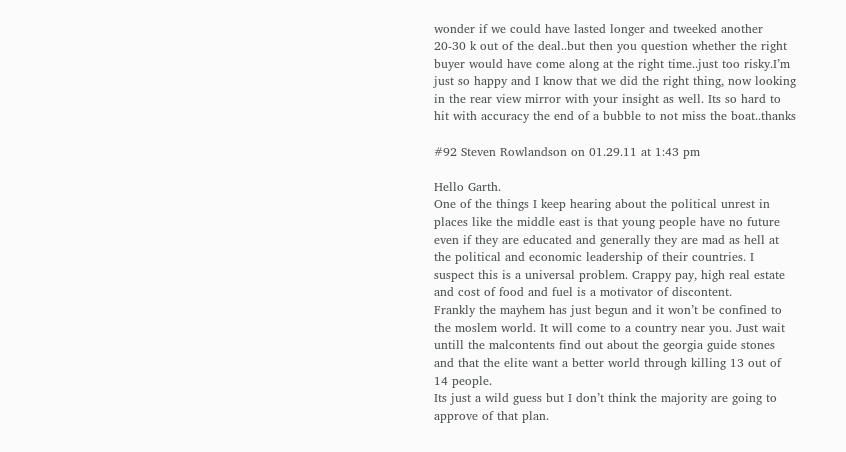wonder if we could have lasted longer and tweeked another 20-30 k out of the deal..but then you question whether the right buyer would have come along at the right time..just too risky.I’m just so happy and I know that we did the right thing, now looking in the rear view mirror with your insight as well. Its so hard to hit with accuracy the end of a bubble to not miss the boat..thanks

#92 Steven Rowlandson on 01.29.11 at 1:43 pm

Hello Garth.
One of the things I keep hearing about the political unrest in places like the middle east is that young people have no future even if they are educated and generally they are mad as hell at the political and economic leadership of their countries. I suspect this is a universal problem. Crappy pay, high real estate and cost of food and fuel is a motivator of discontent.
Frankly the mayhem has just begun and it won’t be confined to the moslem world. It will come to a country near you. Just wait untill the malcontents find out about the georgia guide stones and that the elite want a better world through killing 13 out of 14 people.
Its just a wild guess but I don’t think the majority are going to approve of that plan.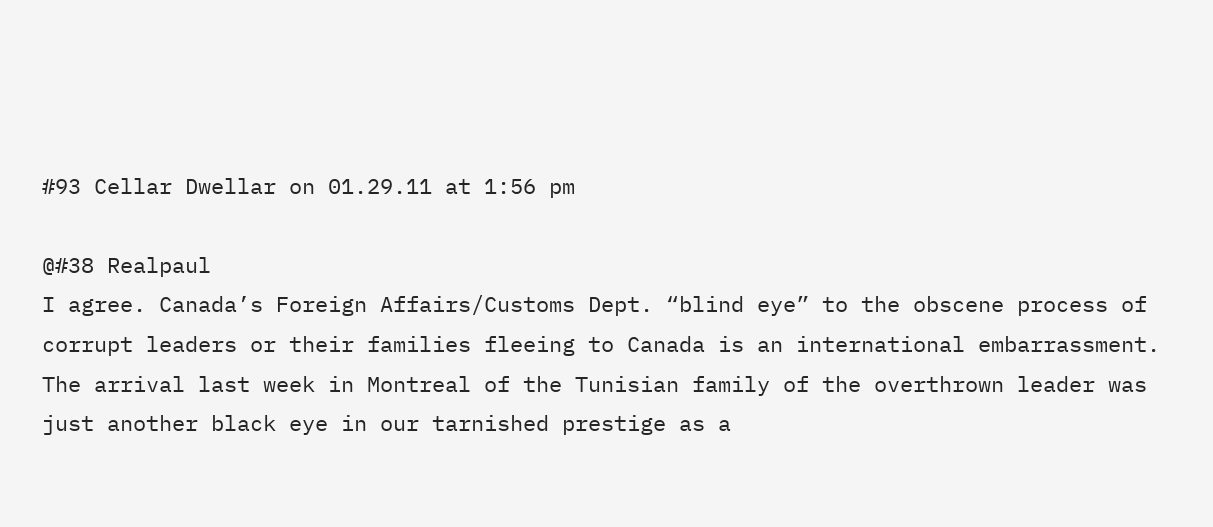#93 Cellar Dwellar on 01.29.11 at 1:56 pm

@#38 Realpaul
I agree. Canada’s Foreign Affairs/Customs Dept. “blind eye” to the obscene process of corrupt leaders or their families fleeing to Canada is an international embarrassment. The arrival last week in Montreal of the Tunisian family of the overthrown leader was just another black eye in our tarnished prestige as a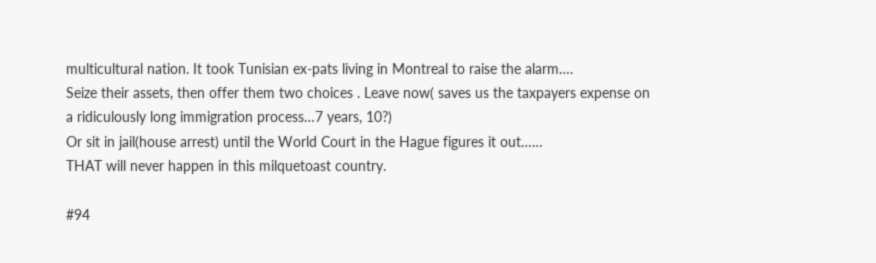multicultural nation. It took Tunisian ex-pats living in Montreal to raise the alarm….
Seize their assets, then offer them two choices . Leave now( saves us the taxpayers expense on a ridiculously long immigration process…7 years, 10?)
Or sit in jail(house arrest) until the World Court in the Hague figures it out……
THAT will never happen in this milquetoast country.

#94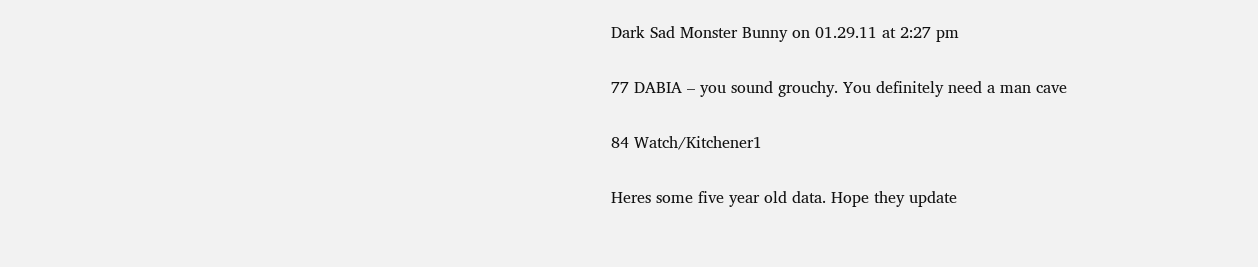Dark Sad Monster Bunny on 01.29.11 at 2:27 pm

77 DABIA – you sound grouchy. You definitely need a man cave

84 Watch/Kitchener1

Heres some five year old data. Hope they update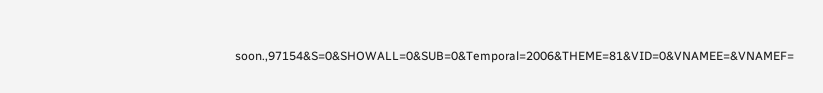soon.,97154&S=0&SHOWALL=0&SUB=0&Temporal=2006&THEME=81&VID=0&VNAMEE=&VNAMEF=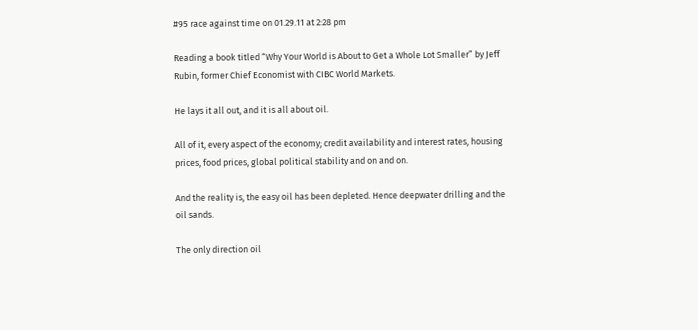#95 race against time on 01.29.11 at 2:28 pm

Reading a book titled “Why Your World is About to Get a Whole Lot Smaller” by Jeff Rubin, former Chief Economist with CIBC World Markets.

He lays it all out, and it is all about oil.

All of it, every aspect of the economy; credit availability and interest rates, housing prices, food prices, global political stability and on and on.

And the reality is, the easy oil has been depleted. Hence deepwater drilling and the oil sands.

The only direction oil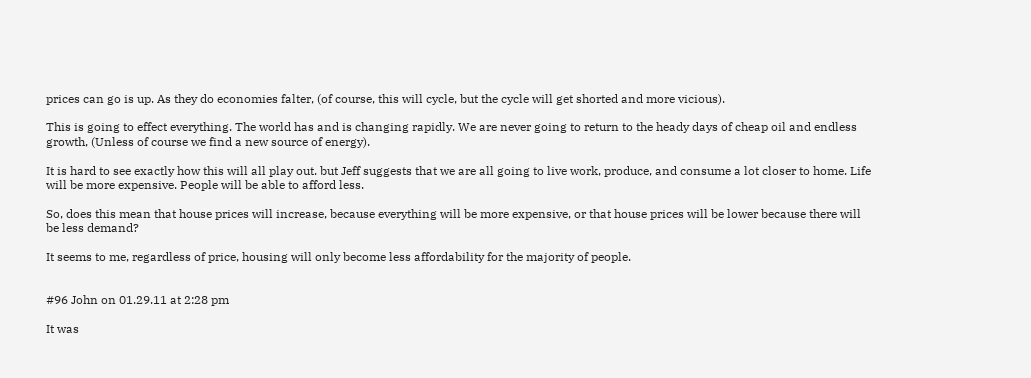prices can go is up. As they do economies falter, (of course, this will cycle, but the cycle will get shorted and more vicious).

This is going to effect everything. The world has and is changing rapidly. We are never going to return to the heady days of cheap oil and endless growth, (Unless of course we find a new source of energy).

It is hard to see exactly how this will all play out. but Jeff suggests that we are all going to live work, produce, and consume a lot closer to home. Life will be more expensive. People will be able to afford less.

So, does this mean that house prices will increase, because everything will be more expensive, or that house prices will be lower because there will be less demand?

It seems to me, regardless of price, housing will only become less affordability for the majority of people.


#96 John on 01.29.11 at 2:28 pm

It was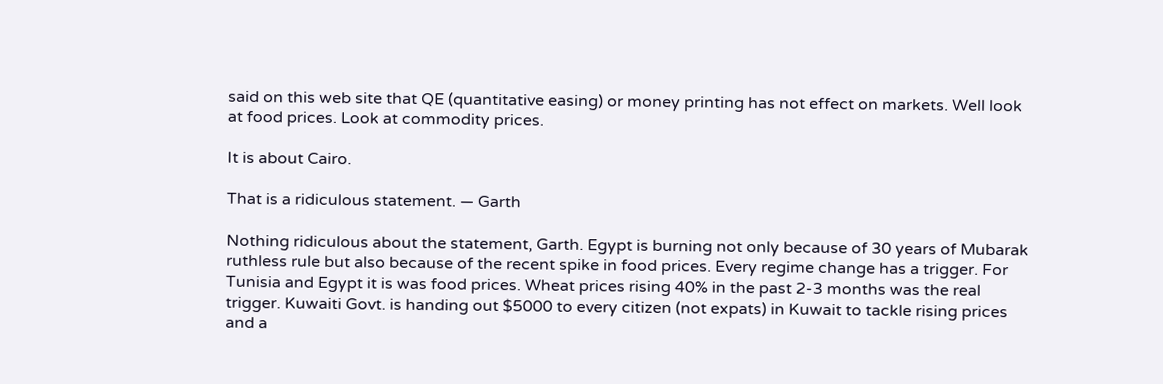said on this web site that QE (quantitative easing) or money printing has not effect on markets. Well look at food prices. Look at commodity prices.

It is about Cairo.

That is a ridiculous statement. — Garth

Nothing ridiculous about the statement, Garth. Egypt is burning not only because of 30 years of Mubarak ruthless rule but also because of the recent spike in food prices. Every regime change has a trigger. For Tunisia and Egypt it is was food prices. Wheat prices rising 40% in the past 2-3 months was the real trigger. Kuwaiti Govt. is handing out $5000 to every citizen (not expats) in Kuwait to tackle rising prices and a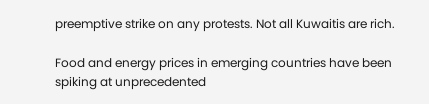preemptive strike on any protests. Not all Kuwaitis are rich.

Food and energy prices in emerging countries have been spiking at unprecedented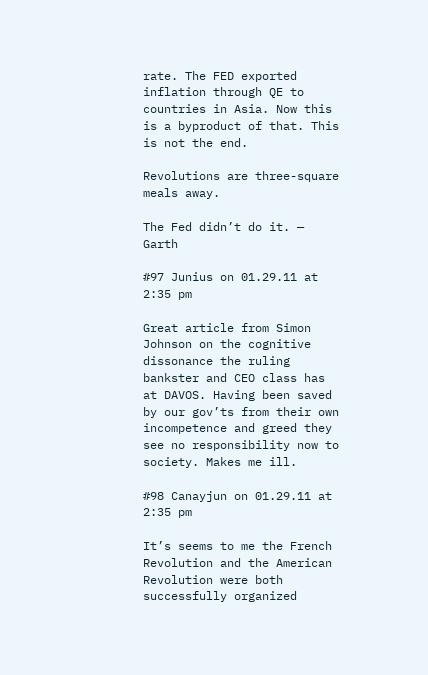rate. The FED exported inflation through QE to countries in Asia. Now this is a byproduct of that. This is not the end.

Revolutions are three-square meals away.

The Fed didn’t do it. — Garth

#97 Junius on 01.29.11 at 2:35 pm

Great article from Simon Johnson on the cognitive dissonance the ruling bankster and CEO class has at DAVOS. Having been saved by our gov’ts from their own incompetence and greed they see no responsibility now to society. Makes me ill.

#98 Canayjun on 01.29.11 at 2:35 pm

It’s seems to me the French Revolution and the American Revolution were both successfully organized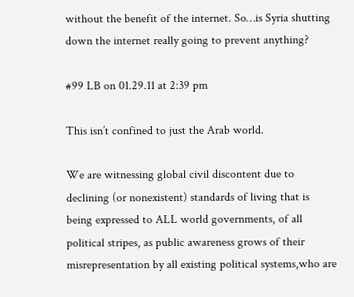without the benefit of the internet. So…is Syria shutting down the internet really going to prevent anything?

#99 LB on 01.29.11 at 2:39 pm

This isn’t confined to just the Arab world.

We are witnessing global civil discontent due to declining (or nonexistent) standards of living that is being expressed to ALL world governments, of all political stripes, as public awareness grows of their misrepresentation by all existing political systems,who are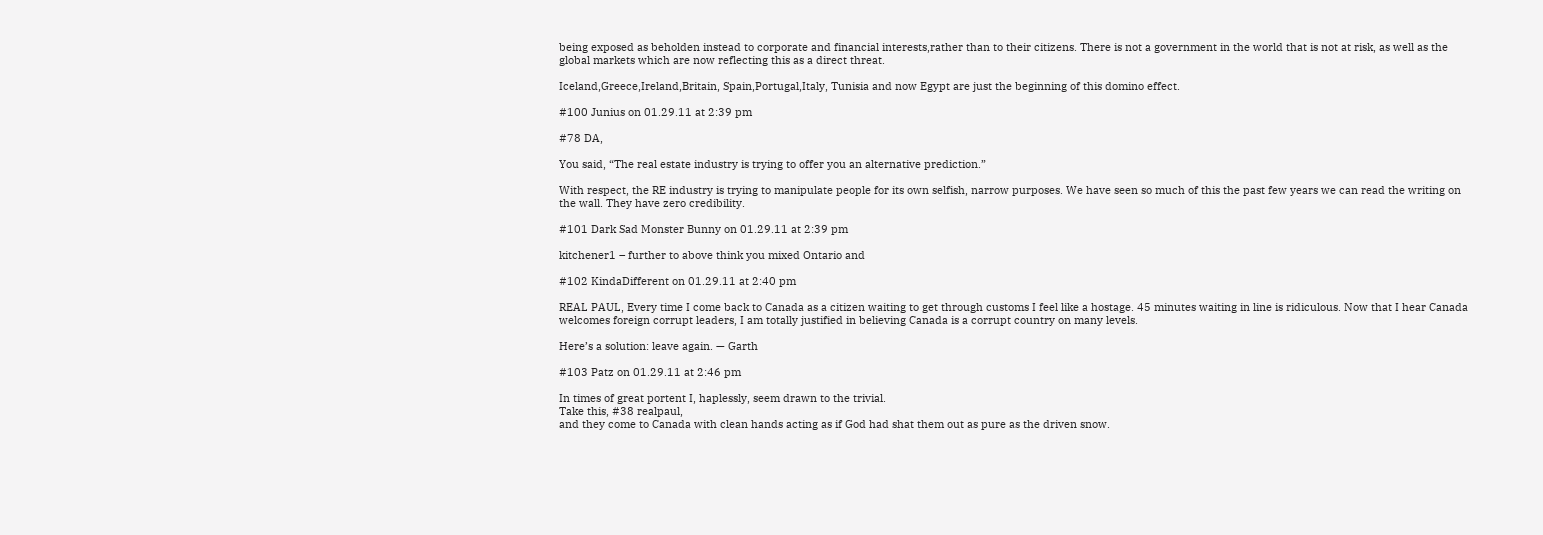being exposed as beholden instead to corporate and financial interests,rather than to their citizens. There is not a government in the world that is not at risk, as well as the global markets which are now reflecting this as a direct threat.

Iceland,Greece,Ireland,Britain, Spain,Portugal,Italy, Tunisia and now Egypt are just the beginning of this domino effect.

#100 Junius on 01.29.11 at 2:39 pm

#78 DA,

You said, “The real estate industry is trying to offer you an alternative prediction.”

With respect, the RE industry is trying to manipulate people for its own selfish, narrow purposes. We have seen so much of this the past few years we can read the writing on the wall. They have zero credibility.

#101 Dark Sad Monster Bunny on 01.29.11 at 2:39 pm

kitchener1 – further to above think you mixed Ontario and

#102 KindaDifferent on 01.29.11 at 2:40 pm

REAL PAUL, Every time I come back to Canada as a citizen waiting to get through customs I feel like a hostage. 45 minutes waiting in line is ridiculous. Now that I hear Canada welcomes foreign corrupt leaders, I am totally justified in believing Canada is a corrupt country on many levels.

Here’s a solution: leave again. — Garth

#103 Patz on 01.29.11 at 2:46 pm

In times of great portent I, haplessly, seem drawn to the trivial.
Take this, #38 realpaul,
and they come to Canada with clean hands acting as if God had shat them out as pure as the driven snow.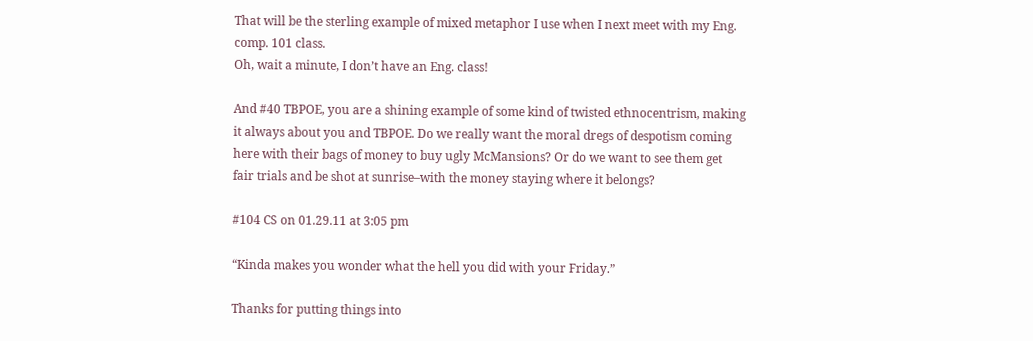That will be the sterling example of mixed metaphor I use when I next meet with my Eng. comp. 101 class.
Oh, wait a minute, I don’t have an Eng. class!

And #40 TBPOE, you are a shining example of some kind of twisted ethnocentrism, making it always about you and TBPOE. Do we really want the moral dregs of despotism coming here with their bags of money to buy ugly McMansions? Or do we want to see them get fair trials and be shot at sunrise–with the money staying where it belongs?

#104 CS on 01.29.11 at 3:05 pm

“Kinda makes you wonder what the hell you did with your Friday.”

Thanks for putting things into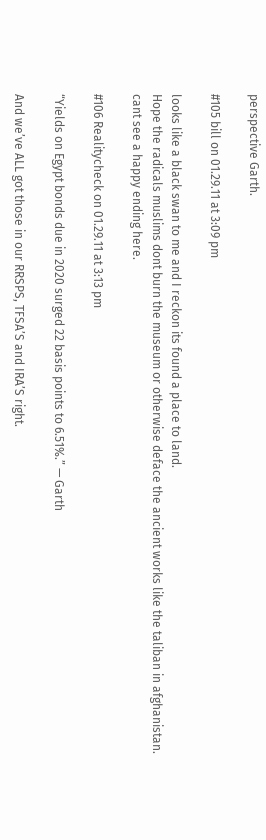perspective Garth.

#105 bill on 01.29.11 at 3:09 pm

looks like a black swan to me and I reckon its found a place to land.
Hope the radicals muslims dont burn the museum or otherwise deface the ancient works like the taliban in afghanistan.
cant see a happy ending here.

#106 Realitycheck on 01.29.11 at 3:13 pm

“Yields on Egypt bonds due in 2020 surged 22 basis points to 6.51%.” — Garth

And we’ve ALL got those in our RRSPS, TFSA’S and IRA’S right.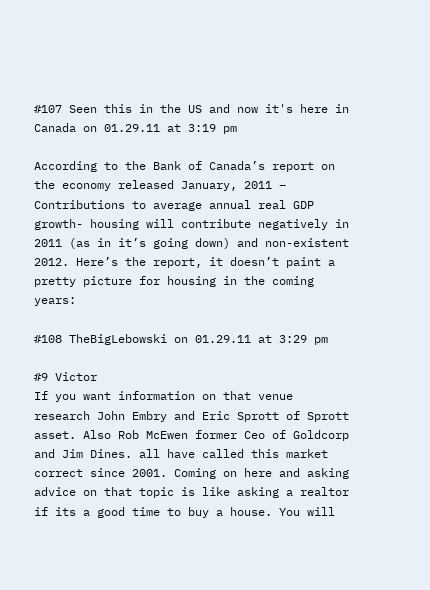#107 Seen this in the US and now it's here in Canada on 01.29.11 at 3:19 pm

According to the Bank of Canada’s report on the economy released January, 2011 – Contributions to average annual real GDP growth- housing will contribute negatively in 2011 (as in it’s going down) and non-existent 2012. Here’s the report, it doesn’t paint a pretty picture for housing in the coming years:

#108 TheBigLebowski on 01.29.11 at 3:29 pm

#9 Victor
If you want information on that venue research John Embry and Eric Sprott of Sprott asset. Also Rob McEwen former Ceo of Goldcorp and Jim Dines. all have called this market correct since 2001. Coming on here and asking advice on that topic is like asking a realtor if its a good time to buy a house. You will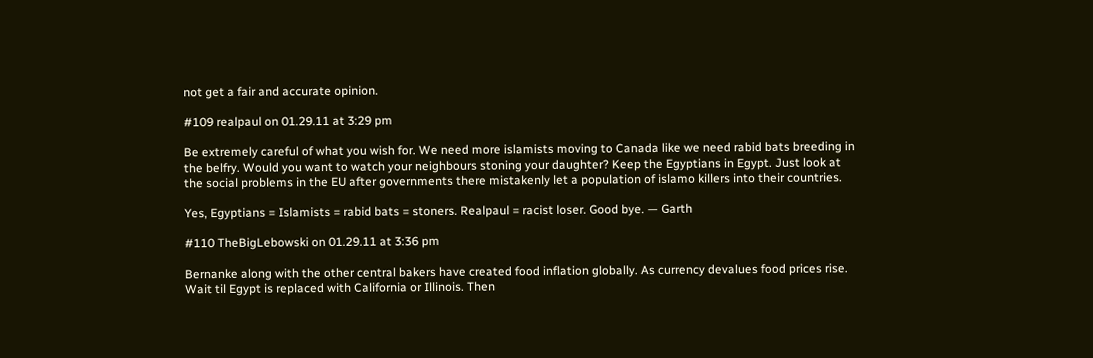not get a fair and accurate opinion.

#109 realpaul on 01.29.11 at 3:29 pm

Be extremely careful of what you wish for. We need more islamists moving to Canada like we need rabid bats breeding in the belfry. Would you want to watch your neighbours stoning your daughter? Keep the Egyptians in Egypt. Just look at the social problems in the EU after governments there mistakenly let a population of islamo killers into their countries.

Yes, Egyptians = Islamists = rabid bats = stoners. Realpaul = racist loser. Good bye. — Garth

#110 TheBigLebowski on 01.29.11 at 3:36 pm

Bernanke along with the other central bakers have created food inflation globally. As currency devalues food prices rise. Wait til Egypt is replaced with California or Illinois. Then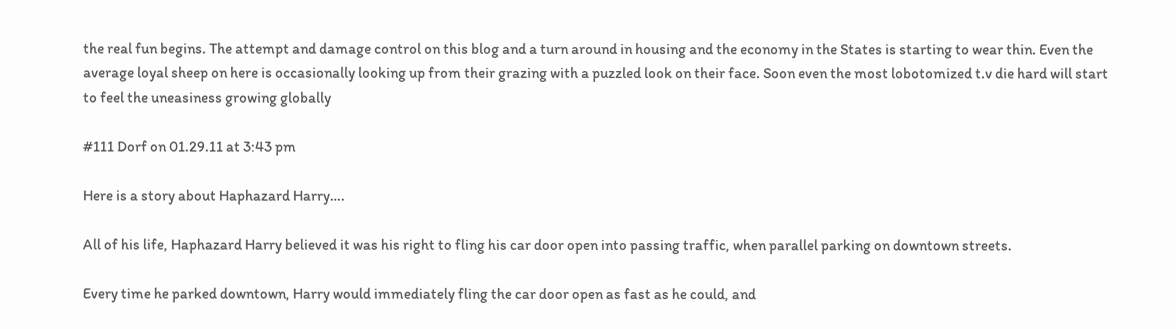the real fun begins. The attempt and damage control on this blog and a turn around in housing and the economy in the States is starting to wear thin. Even the average loyal sheep on here is occasionally looking up from their grazing with a puzzled look on their face. Soon even the most lobotomized t.v die hard will start to feel the uneasiness growing globally

#111 Dorf on 01.29.11 at 3:43 pm

Here is a story about Haphazard Harry….

All of his life, Haphazard Harry believed it was his right to fling his car door open into passing traffic, when parallel parking on downtown streets.

Every time he parked downtown, Harry would immediately fling the car door open as fast as he could, and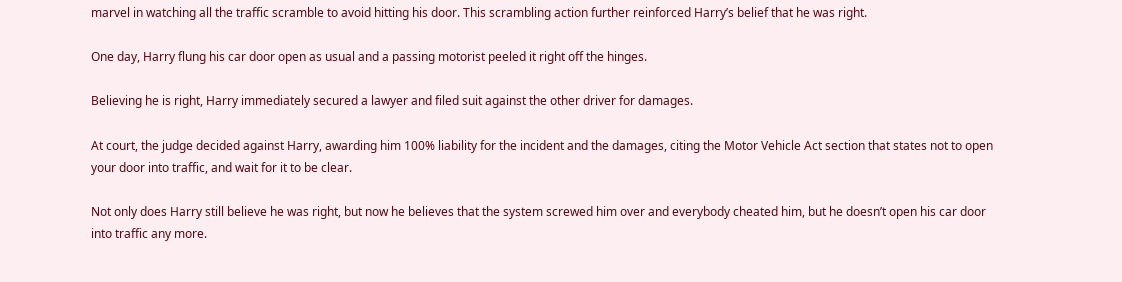marvel in watching all the traffic scramble to avoid hitting his door. This scrambling action further reinforced Harry’s belief that he was right.

One day, Harry flung his car door open as usual and a passing motorist peeled it right off the hinges.

Believing he is right, Harry immediately secured a lawyer and filed suit against the other driver for damages.

At court, the judge decided against Harry, awarding him 100% liability for the incident and the damages, citing the Motor Vehicle Act section that states not to open your door into traffic, and wait for it to be clear.

Not only does Harry still believe he was right, but now he believes that the system screwed him over and everybody cheated him, but he doesn’t open his car door into traffic any more.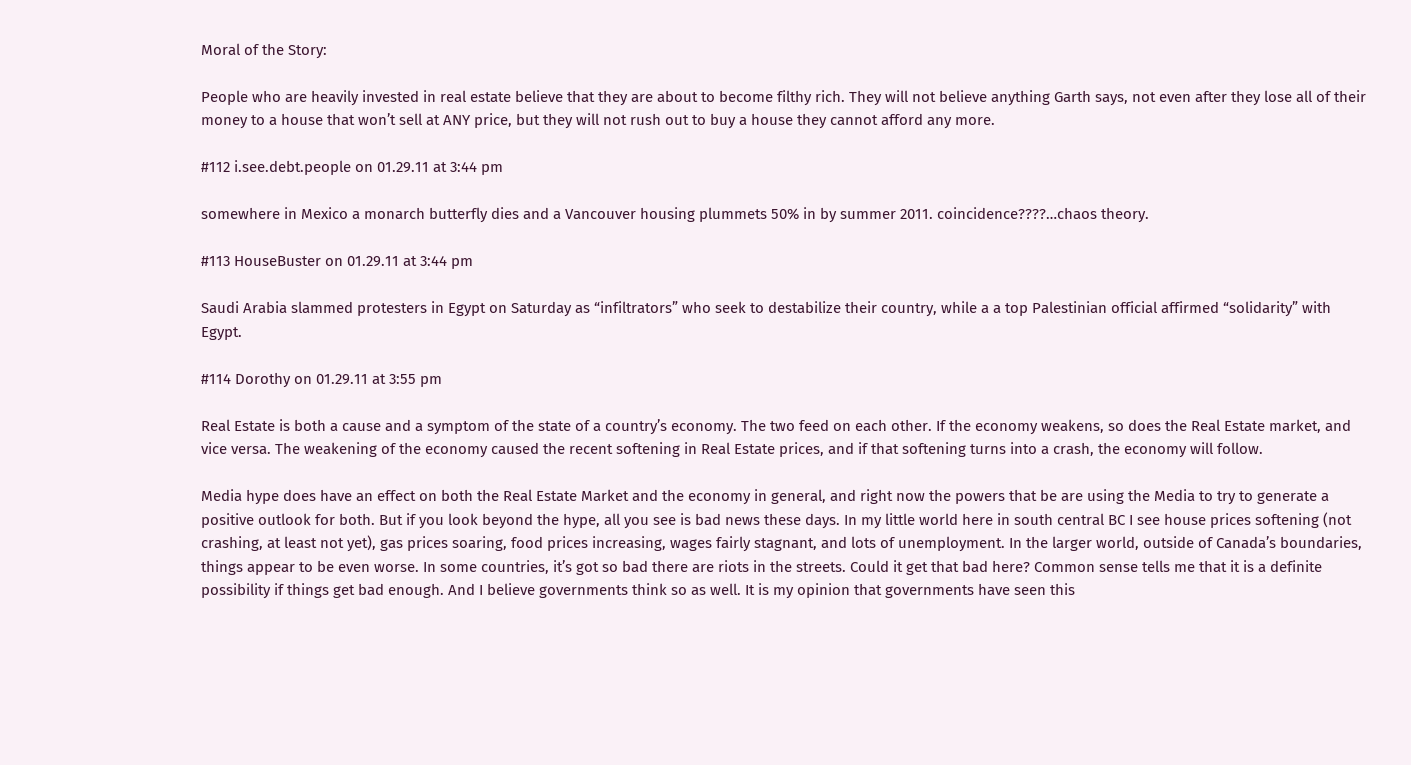Moral of the Story:

People who are heavily invested in real estate believe that they are about to become filthy rich. They will not believe anything Garth says, not even after they lose all of their money to a house that won’t sell at ANY price, but they will not rush out to buy a house they cannot afford any more.

#112 i.see.debt.people on 01.29.11 at 3:44 pm

somewhere in Mexico a monarch butterfly dies and a Vancouver housing plummets 50% in by summer 2011. coincidence????…chaos theory.

#113 HouseBuster on 01.29.11 at 3:44 pm

Saudi Arabia slammed protesters in Egypt on Saturday as “infiltrators” who seek to destabilize their country, while a a top Palestinian official affirmed “solidarity” with Egypt.

#114 Dorothy on 01.29.11 at 3:55 pm

Real Estate is both a cause and a symptom of the state of a country’s economy. The two feed on each other. If the economy weakens, so does the Real Estate market, and vice versa. The weakening of the economy caused the recent softening in Real Estate prices, and if that softening turns into a crash, the economy will follow.

Media hype does have an effect on both the Real Estate Market and the economy in general, and right now the powers that be are using the Media to try to generate a positive outlook for both. But if you look beyond the hype, all you see is bad news these days. In my little world here in south central BC I see house prices softening (not crashing, at least not yet), gas prices soaring, food prices increasing, wages fairly stagnant, and lots of unemployment. In the larger world, outside of Canada’s boundaries, things appear to be even worse. In some countries, it’s got so bad there are riots in the streets. Could it get that bad here? Common sense tells me that it is a definite possibility if things get bad enough. And I believe governments think so as well. It is my opinion that governments have seen this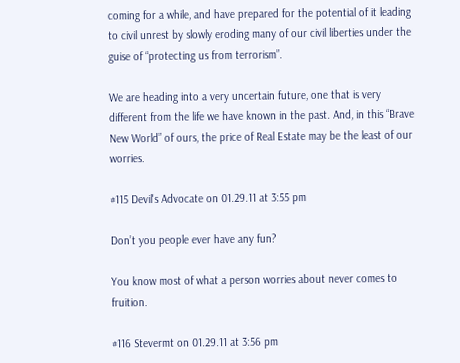coming for a while, and have prepared for the potential of it leading to civil unrest by slowly eroding many of our civil liberties under the guise of “protecting us from terrorism”.

We are heading into a very uncertain future, one that is very different from the life we have known in the past. And, in this “Brave New World” of ours, the price of Real Estate may be the least of our worries.

#115 Devil's Advocate on 01.29.11 at 3:55 pm

Don’t you people ever have any fun?

You know most of what a person worries about never comes to fruition.

#116 Stevermt on 01.29.11 at 3:56 pm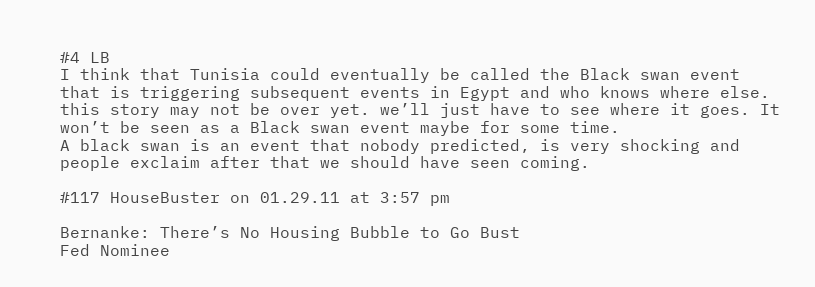#4 LB
I think that Tunisia could eventually be called the Black swan event that is triggering subsequent events in Egypt and who knows where else. this story may not be over yet. we’ll just have to see where it goes. It won’t be seen as a Black swan event maybe for some time.
A black swan is an event that nobody predicted, is very shocking and people exclaim after that we should have seen coming.

#117 HouseBuster on 01.29.11 at 3:57 pm

Bernanke: There’s No Housing Bubble to Go Bust
Fed Nominee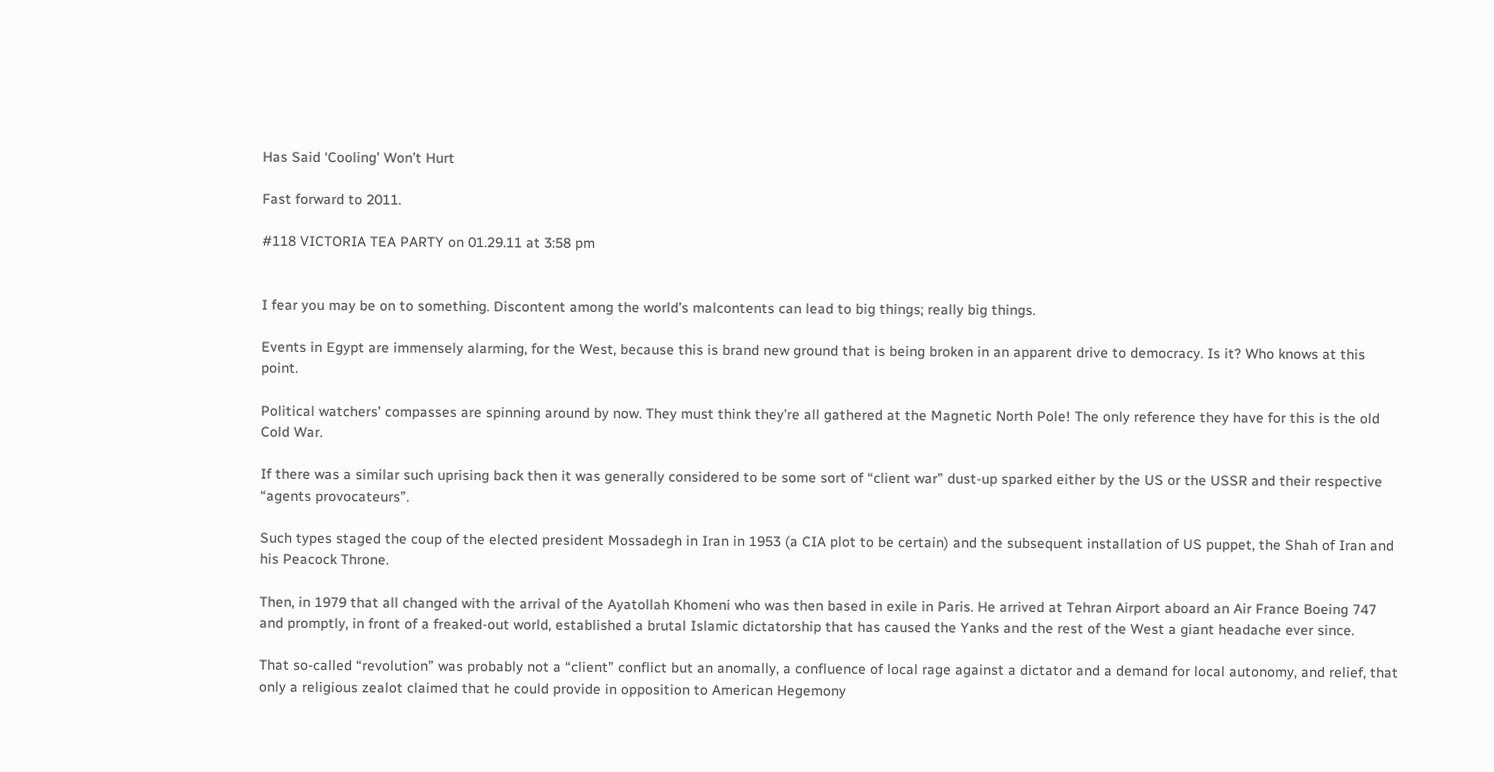Has Said ‘Cooling’ Won’t Hurt

Fast forward to 2011.

#118 VICTORIA TEA PARTY on 01.29.11 at 3:58 pm


I fear you may be on to something. Discontent among the world’s malcontents can lead to big things; really big things.

Events in Egypt are immensely alarming, for the West, because this is brand new ground that is being broken in an apparent drive to democracy. Is it? Who knows at this point.

Political watchers’ compasses are spinning around by now. They must think they’re all gathered at the Magnetic North Pole! The only reference they have for this is the old Cold War.

If there was a similar such uprising back then it was generally considered to be some sort of “client war” dust-up sparked either by the US or the USSR and their respective “agents provocateurs”.

Such types staged the coup of the elected president Mossadegh in Iran in 1953 (a CIA plot to be certain) and the subsequent installation of US puppet, the Shah of Iran and his Peacock Throne.

Then, in 1979 that all changed with the arrival of the Ayatollah Khomeni who was then based in exile in Paris. He arrived at Tehran Airport aboard an Air France Boeing 747 and promptly, in front of a freaked-out world, established a brutal Islamic dictatorship that has caused the Yanks and the rest of the West a giant headache ever since.

That so-called “revolution” was probably not a “client” conflict but an anomally, a confluence of local rage against a dictator and a demand for local autonomy, and relief, that only a religious zealot claimed that he could provide in opposition to American Hegemony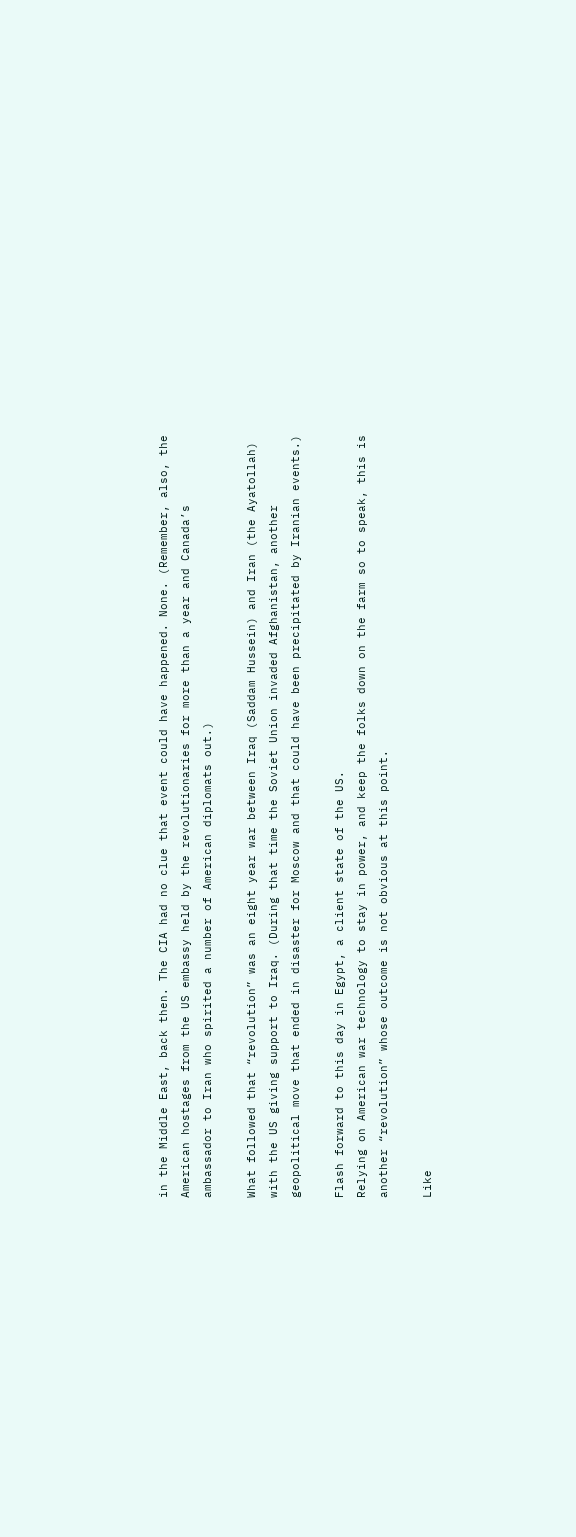in the Middle East, back then. The CIA had no clue that event could have happened. None. (Remember, also, the American hostages from the US embassy held by the revolutionaries for more than a year and Canada’s ambassador to Iran who spirited a number of American diplomats out.)

What followed that “revolution” was an eight year war between Iraq (Saddam Hussein) and Iran (the Ayatollah) with the US giving support to Iraq. (During that time the Soviet Union invaded Afghanistan, another geopolitical move that ended in disaster for Moscow and that could have been precipitated by Iranian events.)

Flash forward to this day in Egypt, a client state of the US.
Relying on American war technology to stay in power, and keep the folks down on the farm so to speak, this is another “revolution” whose outcome is not obvious at this point.

Like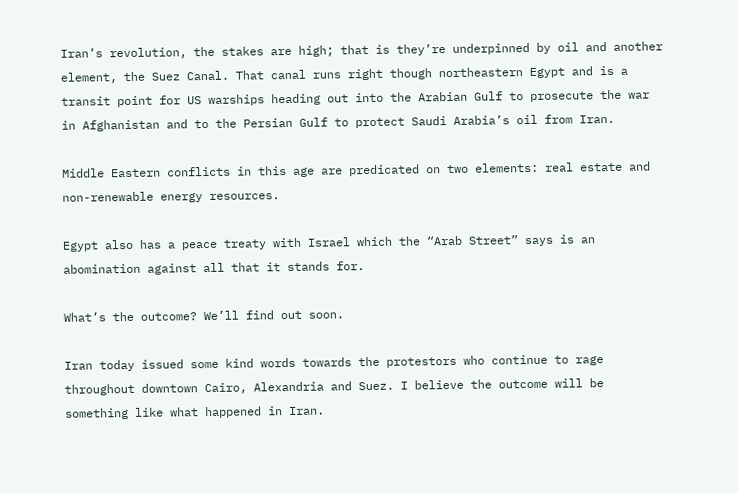Iran’s revolution, the stakes are high; that is they’re underpinned by oil and another element, the Suez Canal. That canal runs right though northeastern Egypt and is a transit point for US warships heading out into the Arabian Gulf to prosecute the war in Afghanistan and to the Persian Gulf to protect Saudi Arabia’s oil from Iran.

Middle Eastern conflicts in this age are predicated on two elements: real estate and non-renewable energy resources.

Egypt also has a peace treaty with Israel which the “Arab Street” says is an abomination against all that it stands for.

What’s the outcome? We’ll find out soon.

Iran today issued some kind words towards the protestors who continue to rage throughout downtown Cairo, Alexandria and Suez. I believe the outcome will be something like what happened in Iran.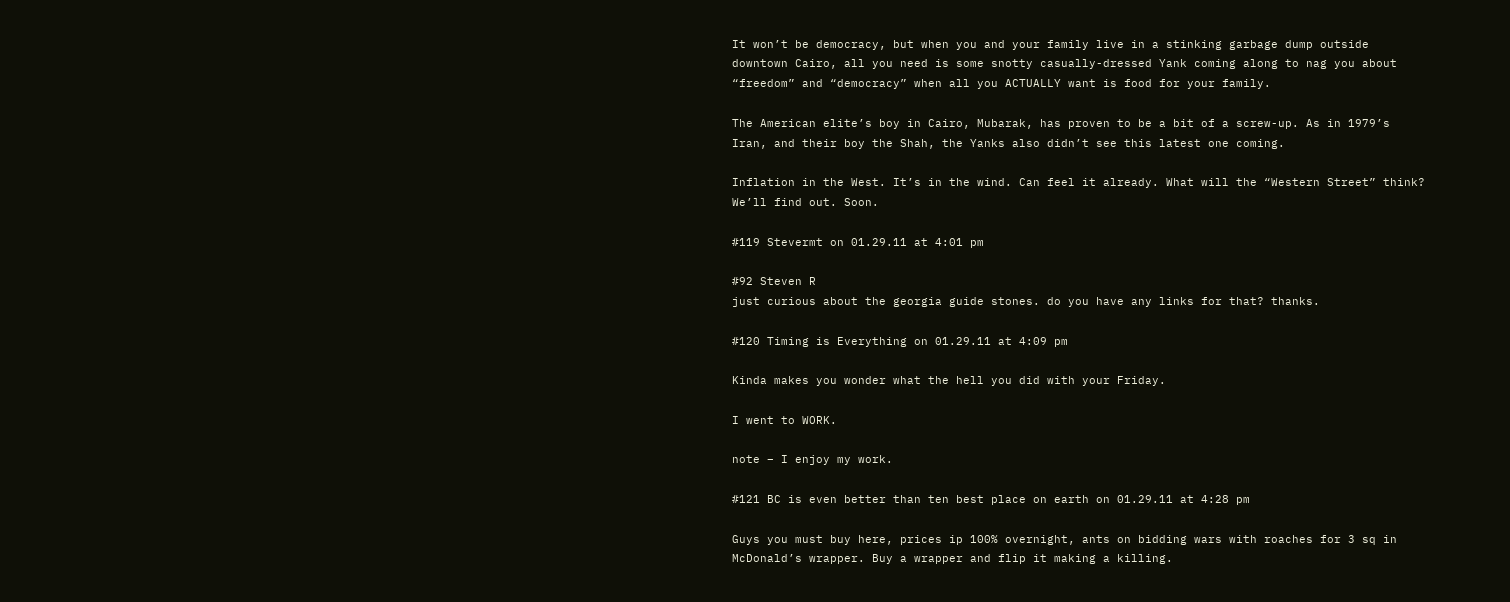It won’t be democracy, but when you and your family live in a stinking garbage dump outside downtown Cairo, all you need is some snotty casually-dressed Yank coming along to nag you about “freedom” and “democracy” when all you ACTUALLY want is food for your family.

The American elite’s boy in Cairo, Mubarak, has proven to be a bit of a screw-up. As in 1979’s Iran, and their boy the Shah, the Yanks also didn’t see this latest one coming.

Inflation in the West. It’s in the wind. Can feel it already. What will the “Western Street” think? We’ll find out. Soon.

#119 Stevermt on 01.29.11 at 4:01 pm

#92 Steven R
just curious about the georgia guide stones. do you have any links for that? thanks.

#120 Timing is Everything on 01.29.11 at 4:09 pm

Kinda makes you wonder what the hell you did with your Friday.

I went to WORK.

note – I enjoy my work.

#121 BC is even better than ten best place on earth on 01.29.11 at 4:28 pm

Guys you must buy here, prices ip 100% overnight, ants on bidding wars with roaches for 3 sq in McDonald’s wrapper. Buy a wrapper and flip it making a killing.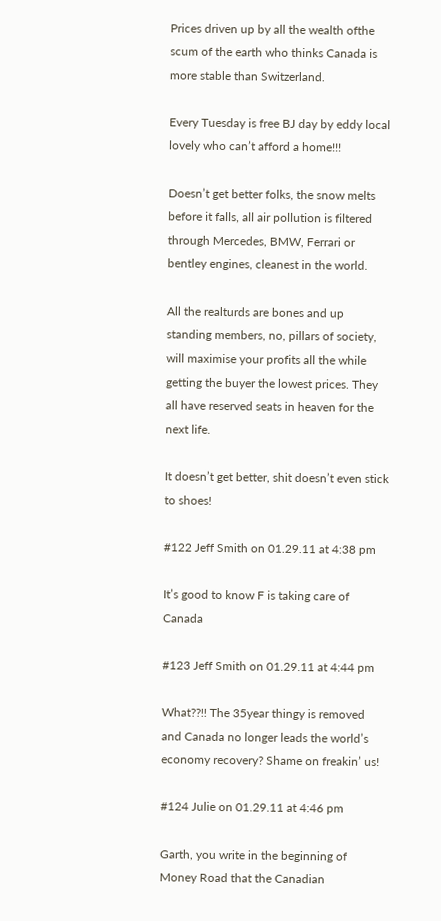Prices driven up by all the wealth ofthe scum of the earth who thinks Canada is more stable than Switzerland.

Every Tuesday is free BJ day by eddy local lovely who can’t afford a home!!!

Doesn’t get better folks, the snow melts before it falls, all air pollution is filtered through Mercedes, BMW, Ferrari or bentley engines, cleanest in the world.

All the realturds are bones and up standing members, no, pillars of society, will maximise your profits all the while getting the buyer the lowest prices. They all have reserved seats in heaven for the next life.

It doesn’t get better, shit doesn’t even stick to shoes!

#122 Jeff Smith on 01.29.11 at 4:38 pm

It’s good to know F is taking care of Canada

#123 Jeff Smith on 01.29.11 at 4:44 pm

What??!! The 35year thingy is removed and Canada no longer leads the world’s economy recovery? Shame on freakin’ us!

#124 Julie on 01.29.11 at 4:46 pm

Garth, you write in the beginning of Money Road that the Canadian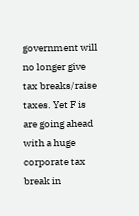government will no longer give tax breaks/raise taxes. Yet F is are going ahead with a huge corporate tax break in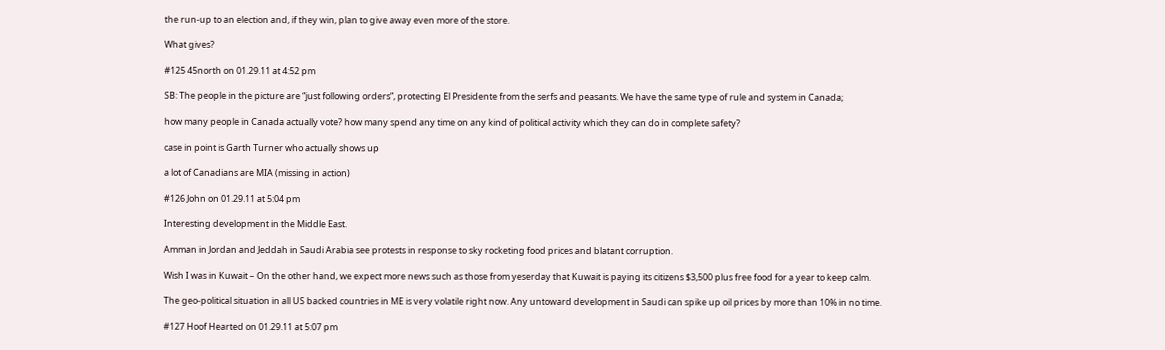the run-up to an election and, if they win, plan to give away even more of the store.

What gives?

#125 45north on 01.29.11 at 4:52 pm

SB: The people in the picture are “just following orders”, protecting El Presidente from the serfs and peasants. We have the same type of rule and system in Canada;

how many people in Canada actually vote? how many spend any time on any kind of political activity which they can do in complete safety?

case in point is Garth Turner who actually shows up

a lot of Canadians are MIA (missing in action)

#126 John on 01.29.11 at 5:04 pm

Interesting development in the Middle East.

Amman in Jordan and Jeddah in Saudi Arabia see protests in response to sky rocketing food prices and blatant corruption.

Wish I was in Kuwait – On the other hand, we expect more news such as those from yeserday that Kuwait is paying its citizens $3,500 plus free food for a year to keep calm.

The geo-political situation in all US backed countries in ME is very volatile right now. Any untoward development in Saudi can spike up oil prices by more than 10% in no time.

#127 Hoof Hearted on 01.29.11 at 5:07 pm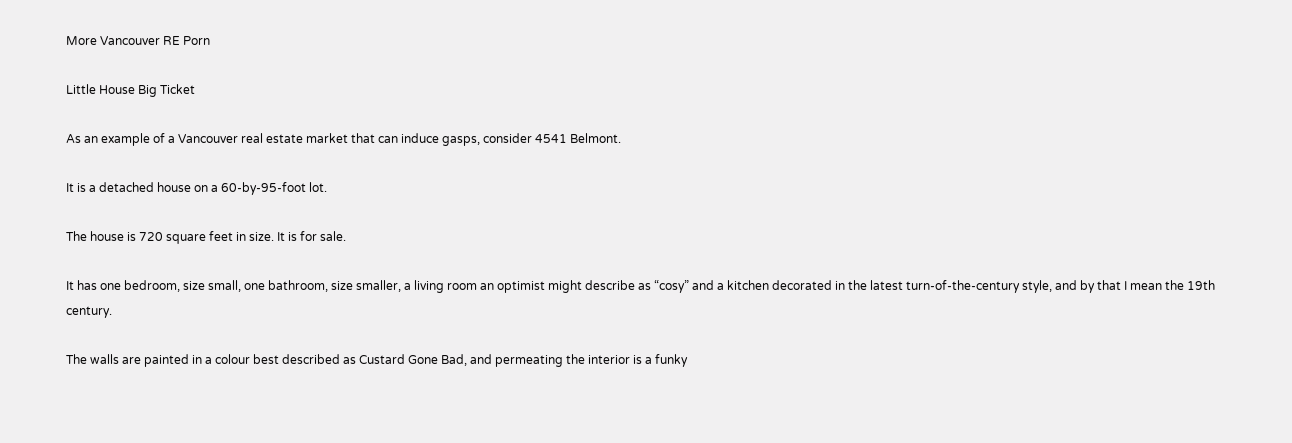More Vancouver RE Porn

Little House Big Ticket

As an example of a Vancouver real estate market that can induce gasps, consider 4541 Belmont.

It is a detached house on a 60-by-95-foot lot.

The house is 720 square feet in size. It is for sale.

It has one bedroom, size small, one bathroom, size smaller, a living room an optimist might describe as “cosy” and a kitchen decorated in the latest turn-of-the-century style, and by that I mean the 19th century.

The walls are painted in a colour best described as Custard Gone Bad, and permeating the interior is a funky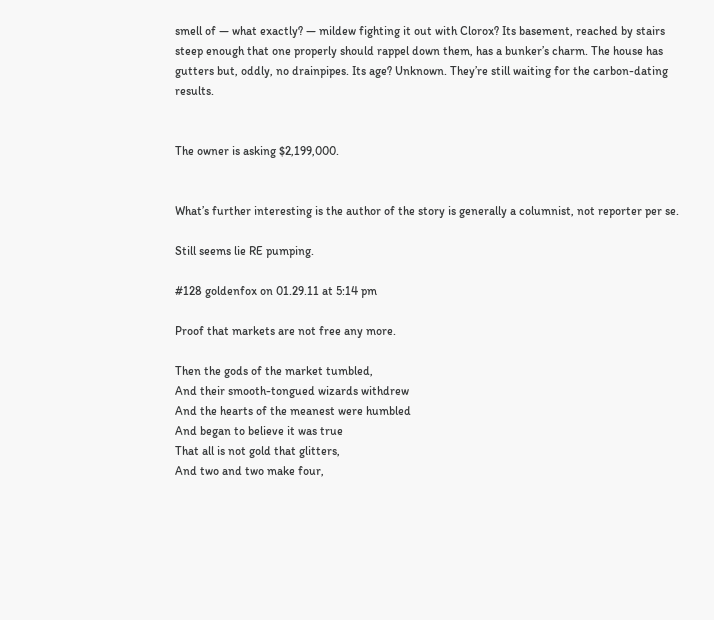smell of — what exactly? — mildew fighting it out with Clorox? Its basement, reached by stairs steep enough that one properly should rappel down them, has a bunker’s charm. The house has gutters but, oddly, no drainpipes. Its age? Unknown. They’re still waiting for the carbon-dating results.


The owner is asking $2,199,000.


What’s further interesting is the author of the story is generally a columnist, not reporter per se.

Still seems lie RE pumping.

#128 goldenfox on 01.29.11 at 5:14 pm

Proof that markets are not free any more.

Then the gods of the market tumbled,
And their smooth-tongued wizards withdrew
And the hearts of the meanest were humbled
And began to believe it was true
That all is not gold that glitters,
And two and two make four,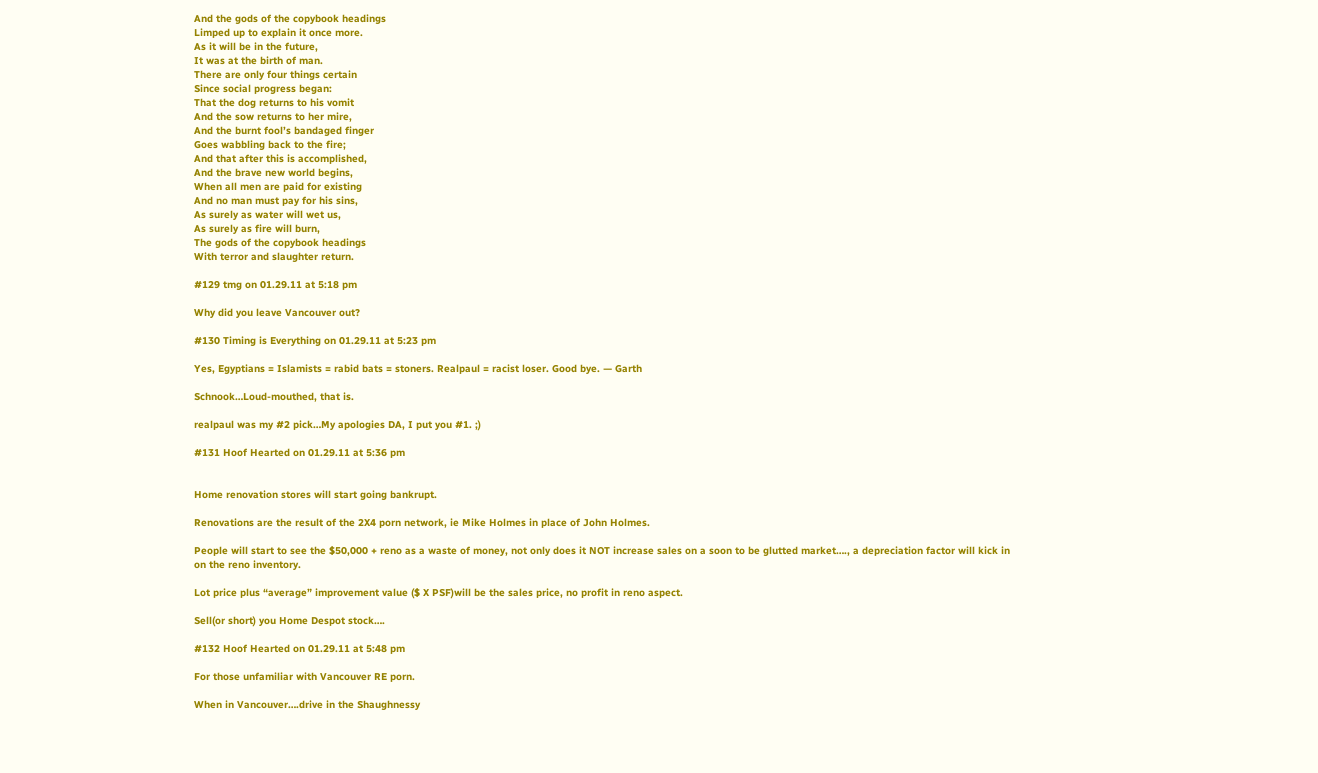And the gods of the copybook headings
Limped up to explain it once more.
As it will be in the future,
It was at the birth of man.
There are only four things certain
Since social progress began:
That the dog returns to his vomit
And the sow returns to her mire,
And the burnt fool’s bandaged finger
Goes wabbling back to the fire;
And that after this is accomplished,
And the brave new world begins,
When all men are paid for existing
And no man must pay for his sins,
As surely as water will wet us,
As surely as fire will burn,
The gods of the copybook headings
With terror and slaughter return.

#129 tmg on 01.29.11 at 5:18 pm

Why did you leave Vancouver out?

#130 Timing is Everything on 01.29.11 at 5:23 pm

Yes, Egyptians = Islamists = rabid bats = stoners. Realpaul = racist loser. Good bye. — Garth

Schnook…Loud-mouthed, that is.

realpaul was my #2 pick…My apologies DA, I put you #1. ;)

#131 Hoof Hearted on 01.29.11 at 5:36 pm


Home renovation stores will start going bankrupt.

Renovations are the result of the 2X4 porn network, ie Mike Holmes in place of John Holmes.

People will start to see the $50,000 + reno as a waste of money, not only does it NOT increase sales on a soon to be glutted market…., a depreciation factor will kick in
on the reno inventory.

Lot price plus “average” improvement value ($ X PSF)will be the sales price, no profit in reno aspect.

Sell(or short) you Home Despot stock….

#132 Hoof Hearted on 01.29.11 at 5:48 pm

For those unfamiliar with Vancouver RE porn.

When in Vancouver….drive in the Shaughnessy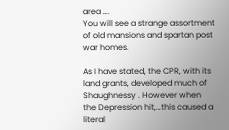area ….
You will see a strange assortment of old mansions and spartan post war homes.

As I have stated, the CPR, with its land grants, developed much of Shaughnessy . However when the Depression hit,…this caused a literal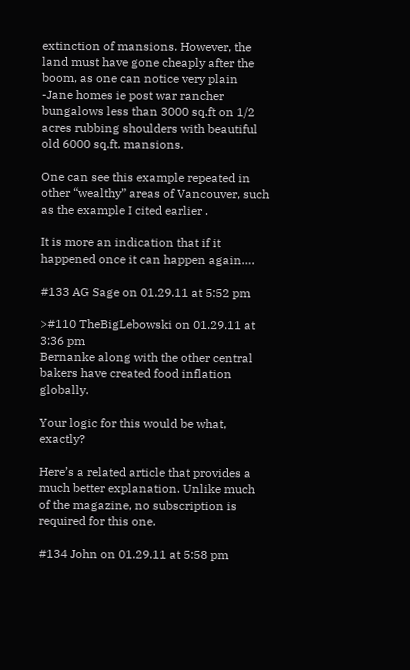extinction of mansions. However, the land must have gone cheaply after the boom, as one can notice very plain -Jane homes ie post war rancher bungalows less than 3000 sq.ft on 1/2 acres rubbing shoulders with beautiful old 6000 sq.ft. mansions.

One can see this example repeated in other “wealthy” areas of Vancouver, such as the example I cited earlier .

It is more an indication that if it happened once it can happen again….

#133 AG Sage on 01.29.11 at 5:52 pm

>#110 TheBigLebowski on 01.29.11 at 3:36 pm
Bernanke along with the other central bakers have created food inflation globally.

Your logic for this would be what, exactly?

Here’s a related article that provides a much better explanation. Unlike much of the magazine, no subscription is required for this one.

#134 John on 01.29.11 at 5:58 pm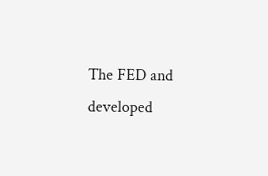The FED and developed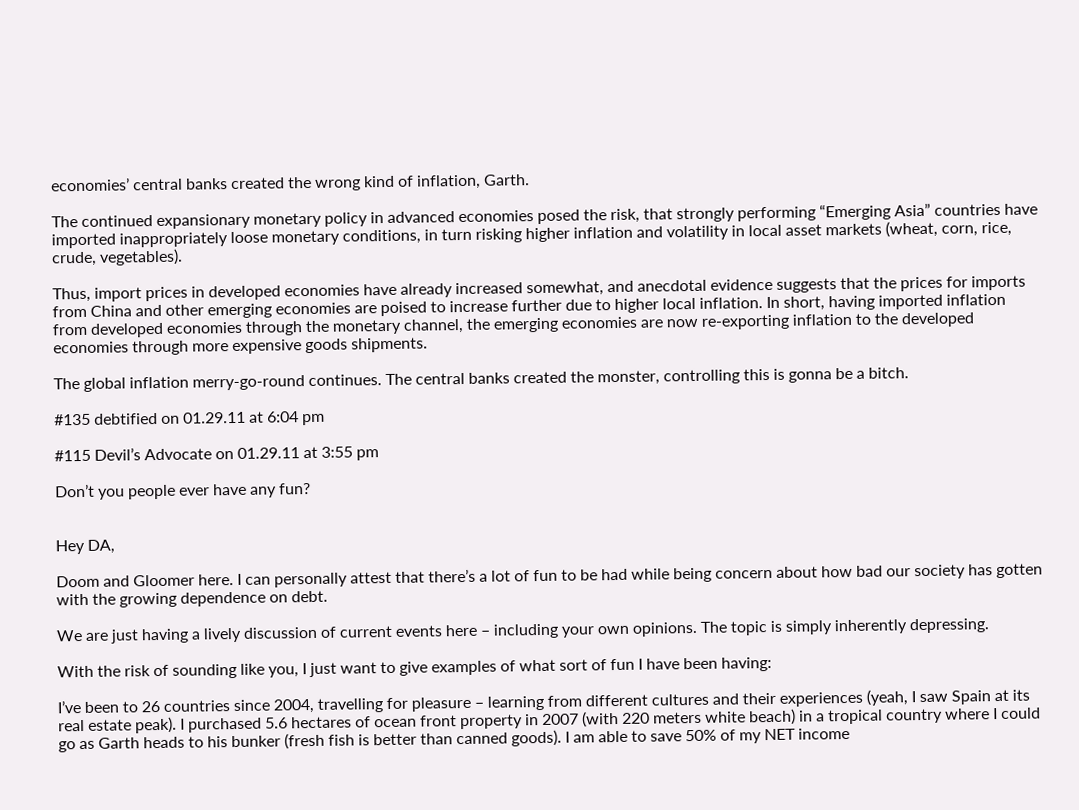economies’ central banks created the wrong kind of inflation, Garth.

The continued expansionary monetary policy in advanced economies posed the risk, that strongly performing “Emerging Asia” countries have imported inappropriately loose monetary conditions, in turn risking higher inflation and volatility in local asset markets (wheat, corn, rice, crude, vegetables).

Thus, import prices in developed economies have already increased somewhat, and anecdotal evidence suggests that the prices for imports from China and other emerging economies are poised to increase further due to higher local inflation. In short, having imported inflation from developed economies through the monetary channel, the emerging economies are now re-exporting inflation to the developed economies through more expensive goods shipments.

The global inflation merry-go-round continues. The central banks created the monster, controlling this is gonna be a bitch.

#135 debtified on 01.29.11 at 6:04 pm

#115 Devil’s Advocate on 01.29.11 at 3:55 pm

Don’t you people ever have any fun?


Hey DA,

Doom and Gloomer here. I can personally attest that there’s a lot of fun to be had while being concern about how bad our society has gotten with the growing dependence on debt.

We are just having a lively discussion of current events here – including your own opinions. The topic is simply inherently depressing.

With the risk of sounding like you, I just want to give examples of what sort of fun I have been having:

I’ve been to 26 countries since 2004, travelling for pleasure – learning from different cultures and their experiences (yeah, I saw Spain at its real estate peak). I purchased 5.6 hectares of ocean front property in 2007 (with 220 meters white beach) in a tropical country where I could go as Garth heads to his bunker (fresh fish is better than canned goods). I am able to save 50% of my NET income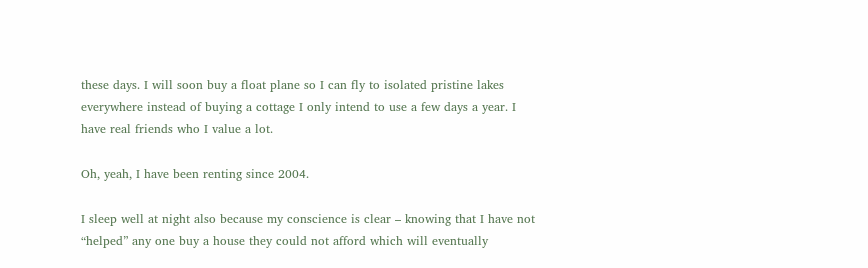these days. I will soon buy a float plane so I can fly to isolated pristine lakes everywhere instead of buying a cottage I only intend to use a few days a year. I have real friends who I value a lot.

Oh, yeah, I have been renting since 2004.

I sleep well at night also because my conscience is clear – knowing that I have not “helped” any one buy a house they could not afford which will eventually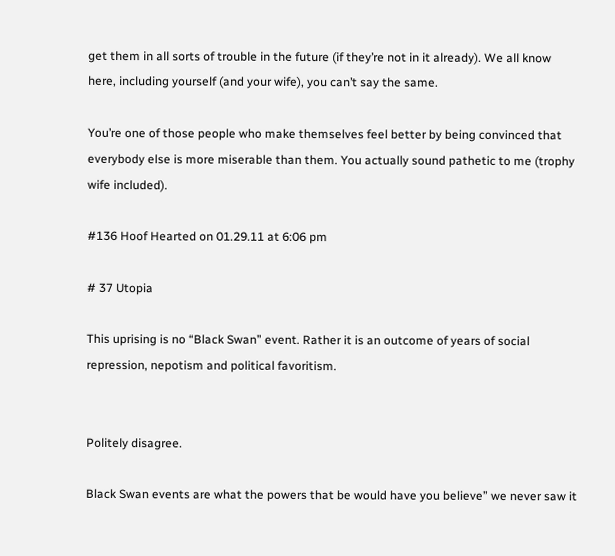get them in all sorts of trouble in the future (if they’re not in it already). We all know here, including yourself (and your wife), you can’t say the same.

You’re one of those people who make themselves feel better by being convinced that everybody else is more miserable than them. You actually sound pathetic to me (trophy wife included).

#136 Hoof Hearted on 01.29.11 at 6:06 pm

# 37 Utopia

This uprising is no “Black Swan” event. Rather it is an outcome of years of social repression, nepotism and political favoritism.


Politely disagree.

Black Swan events are what the powers that be would have you believe” we never saw it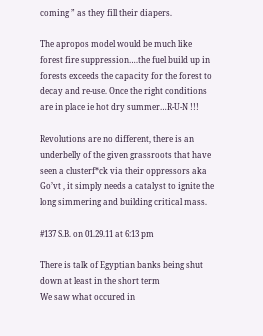coming ” as they fill their diapers.

The apropos model would be much like forest fire suppression….the fuel build up in forests exceeds the capacity for the forest to decay and re-use. Once the right conditions are in place ie hot dry summer…R-U-N !!!

Revolutions are no different, there is an underbelly of the given grassroots that have seen a clusterf*ck via their oppressors aka Go’vt , it simply needs a catalyst to ignite the long simmering and building critical mass.

#137 S.B. on 01.29.11 at 6:13 pm

There is talk of Egyptian banks being shut down at least in the short term
We saw what occured in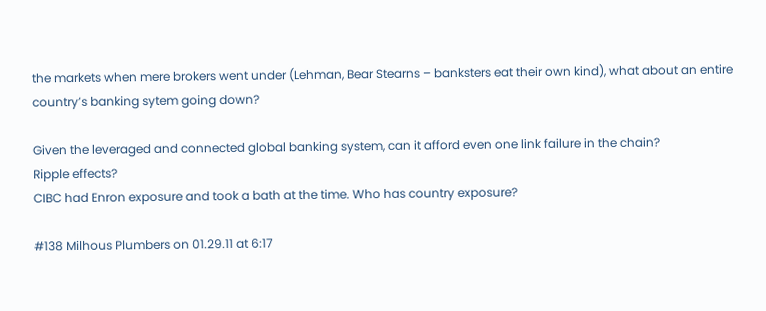the markets when mere brokers went under (Lehman, Bear Stearns – banksters eat their own kind), what about an entire country’s banking sytem going down?

Given the leveraged and connected global banking system, can it afford even one link failure in the chain?
Ripple effects?
CIBC had Enron exposure and took a bath at the time. Who has country exposure?

#138 Milhous Plumbers on 01.29.11 at 6:17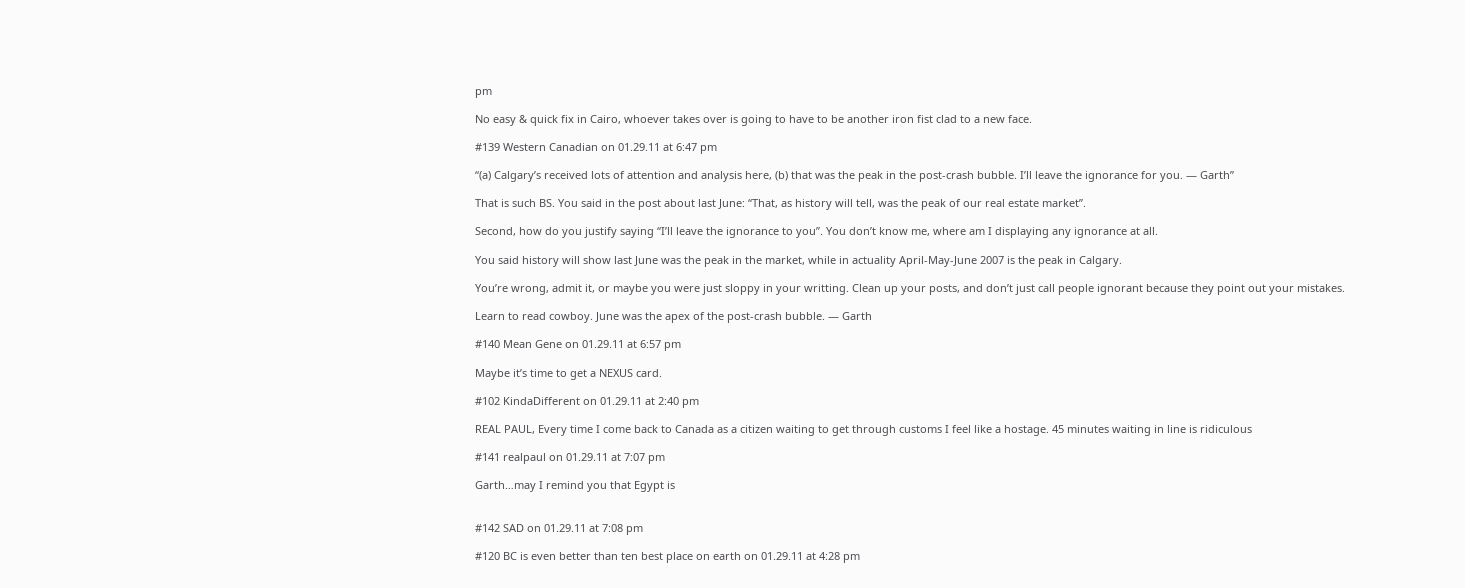pm

No easy & quick fix in Cairo, whoever takes over is going to have to be another iron fist clad to a new face.

#139 Western Canadian on 01.29.11 at 6:47 pm

“(a) Calgary’s received lots of attention and analysis here, (b) that was the peak in the post-crash bubble. I’ll leave the ignorance for you. — Garth”

That is such BS. You said in the post about last June: “That, as history will tell, was the peak of our real estate market”.

Second, how do you justify saying “I’ll leave the ignorance to you”. You don’t know me, where am I displaying any ignorance at all.

You said history will show last June was the peak in the market, while in actuality April-May-June 2007 is the peak in Calgary.

You’re wrong, admit it, or maybe you were just sloppy in your writting. Clean up your posts, and don’t just call people ignorant because they point out your mistakes.

Learn to read cowboy. June was the apex of the post-crash bubble. — Garth

#140 Mean Gene on 01.29.11 at 6:57 pm

Maybe it’s time to get a NEXUS card.

#102 KindaDifferent on 01.29.11 at 2:40 pm

REAL PAUL, Every time I come back to Canada as a citizen waiting to get through customs I feel like a hostage. 45 minutes waiting in line is ridiculous

#141 realpaul on 01.29.11 at 7:07 pm

Garth…may I remind you that Egypt is


#142 SAD on 01.29.11 at 7:08 pm

#120 BC is even better than ten best place on earth on 01.29.11 at 4:28 pm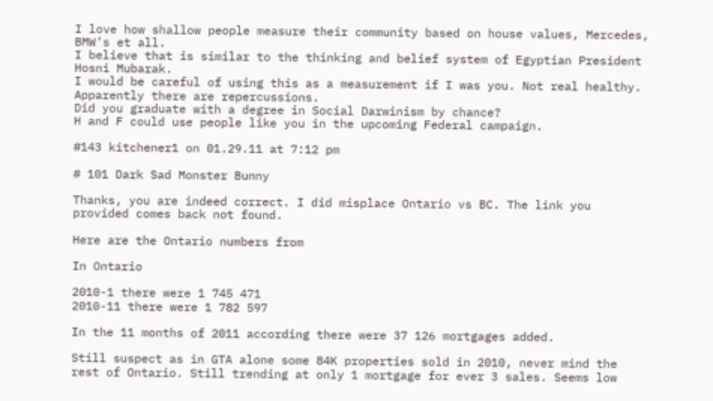I love how shallow people measure their community based on house values, Mercedes, BMW’s et all.
I believe that is similar to the thinking and belief system of Egyptian President Hosni Mubarak.
I would be careful of using this as a measurement if I was you. Not real healthy. Apparently there are repercussions.
Did you graduate with a degree in Social Darwinism by chance?
H and F could use people like you in the upcoming Federal campaign.

#143 kitchener1 on 01.29.11 at 7:12 pm

# 101 Dark Sad Monster Bunny

Thanks, you are indeed correct. I did misplace Ontario vs BC. The link you provided comes back not found.

Here are the Ontario numbers from

In Ontario

2010-1 there were 1 745 471
2010-11 there were 1 782 597

In the 11 months of 2011 according there were 37 126 mortgages added.

Still suspect as in GTA alone some 84K properties sold in 2010, never mind the rest of Ontario. Still trending at only 1 mortgage for ever 3 sales. Seems low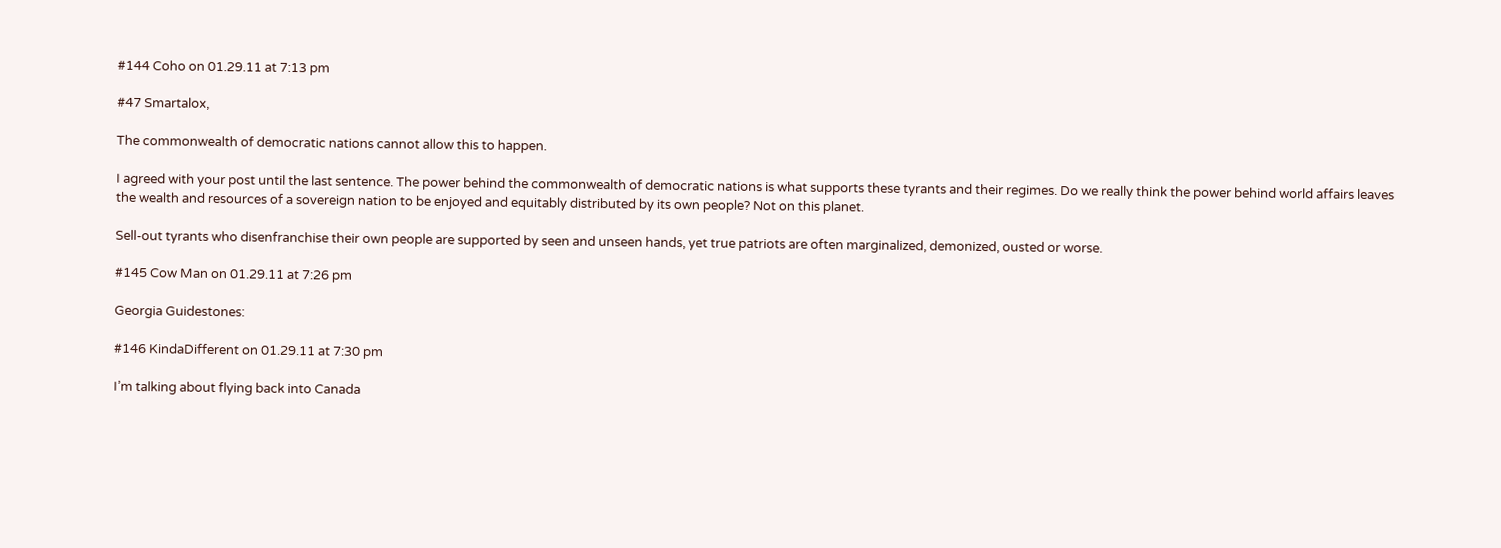#144 Coho on 01.29.11 at 7:13 pm

#47 Smartalox,

The commonwealth of democratic nations cannot allow this to happen.

I agreed with your post until the last sentence. The power behind the commonwealth of democratic nations is what supports these tyrants and their regimes. Do we really think the power behind world affairs leaves the wealth and resources of a sovereign nation to be enjoyed and equitably distributed by its own people? Not on this planet.

Sell-out tyrants who disenfranchise their own people are supported by seen and unseen hands, yet true patriots are often marginalized, demonized, ousted or worse.

#145 Cow Man on 01.29.11 at 7:26 pm

Georgia Guidestones:

#146 KindaDifferent on 01.29.11 at 7:30 pm

I’m talking about flying back into Canada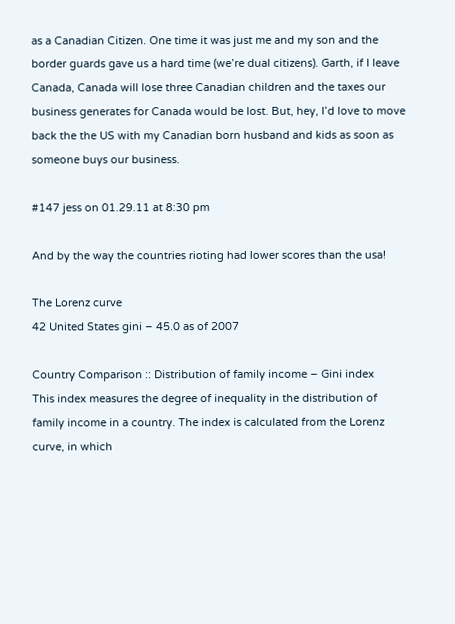as a Canadian Citizen. One time it was just me and my son and the border guards gave us a hard time (we’re dual citizens). Garth, if I leave Canada, Canada will lose three Canadian children and the taxes our business generates for Canada would be lost. But, hey, I’d love to move back the the US with my Canadian born husband and kids as soon as someone buys our business.

#147 jess on 01.29.11 at 8:30 pm

And by the way the countries rioting had lower scores than the usa!

The Lorenz curve
42 United States gini – 45.0 as of 2007

Country Comparison :: Distribution of family income – Gini index
This index measures the degree of inequality in the distribution of family income in a country. The index is calculated from the Lorenz curve, in which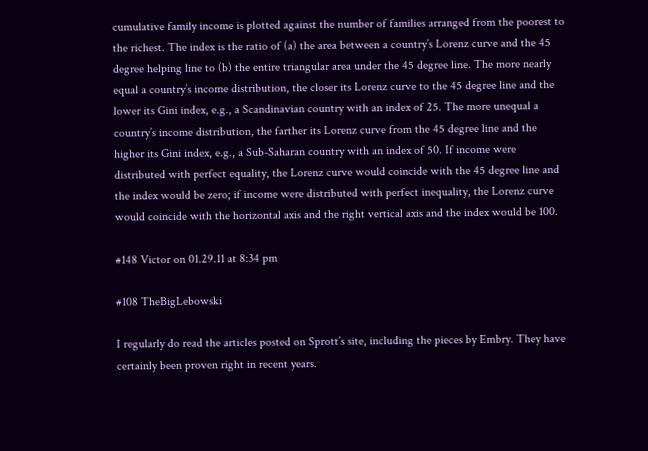cumulative family income is plotted against the number of families arranged from the poorest to the richest. The index is the ratio of (a) the area between a country’s Lorenz curve and the 45 degree helping line to (b) the entire triangular area under the 45 degree line. The more nearly equal a country’s income distribution, the closer its Lorenz curve to the 45 degree line and the lower its Gini index, e.g., a Scandinavian country with an index of 25. The more unequal a country’s income distribution, the farther its Lorenz curve from the 45 degree line and the higher its Gini index, e.g., a Sub-Saharan country with an index of 50. If income were distributed with perfect equality, the Lorenz curve would coincide with the 45 degree line and the index would be zero; if income were distributed with perfect inequality, the Lorenz curve would coincide with the horizontal axis and the right vertical axis and the index would be 100.

#148 Victor on 01.29.11 at 8:34 pm

#108 TheBigLebowski

I regularly do read the articles posted on Sprott’s site, including the pieces by Embry. They have certainly been proven right in recent years.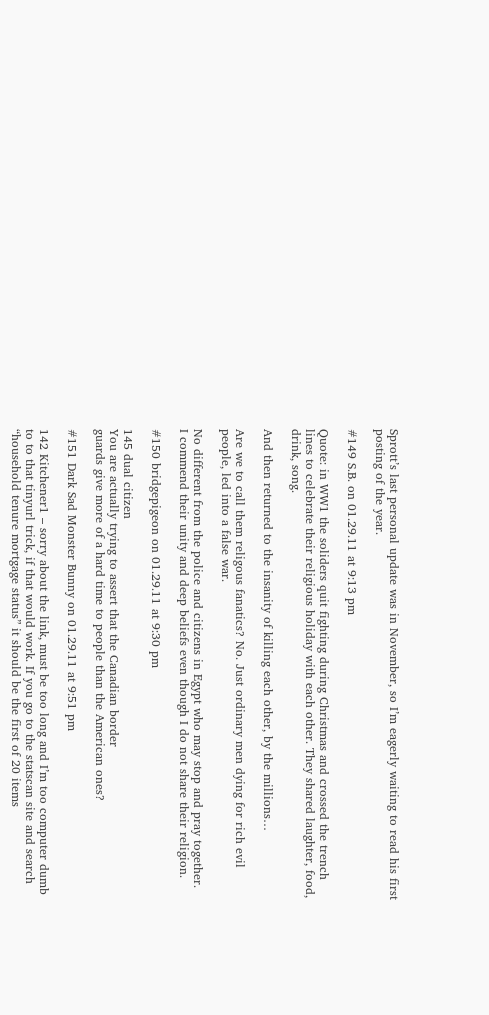Sprott’s last personal update was in November, so I’m eagerly waiting to read his first posting of the year.

#149 S.B. on 01.29.11 at 9:13 pm

Quote: in WW1 the soliders quit fighting during Christmas and crossed the trench lines to celebrate their religious holiday with each other. They shared laughter, food, drink, song.

And then returned to the insanity of killing each other, by the millions…

Are we to call them religous fanatics? No. Just ordinary men dying for rich evil people, led into a false war.

No different from the police and citizens in Egypt who may stop and pray together.
I commend their unity and deep beliefs even though I do not share their religion.

#150 bridgepigeon on 01.29.11 at 9:30 pm

145 dual citizen
You are actually trying to assert that the Canadian border
guards give more of a hard time to people than the American ones?

#151 Dark Sad Monster Bunny on 01.29.11 at 9:51 pm

142 Kitchener1 – sorry about the link, must be too long and I’m too computer dumb to to that tinyurl trick, if that would work. If you go to the statscan site and search “household tenure mortgage status” it should be the first of 20 items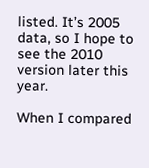listed. It’s 2005 data, so I hope to see the 2010 version later this year.

When I compared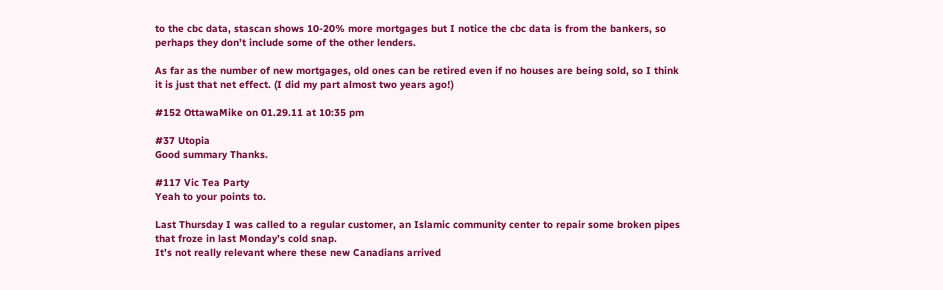to the cbc data, stascan shows 10-20% more mortgages but I notice the cbc data is from the bankers, so perhaps they don’t include some of the other lenders.

As far as the number of new mortgages, old ones can be retired even if no houses are being sold, so I think it is just that net effect. (I did my part almost two years ago!)

#152 OttawaMike on 01.29.11 at 10:35 pm

#37 Utopia
Good summary Thanks.

#117 Vic Tea Party
Yeah to your points to.

Last Thursday I was called to a regular customer, an Islamic community center to repair some broken pipes that froze in last Monday’s cold snap.
It’s not really relevant where these new Canadians arrived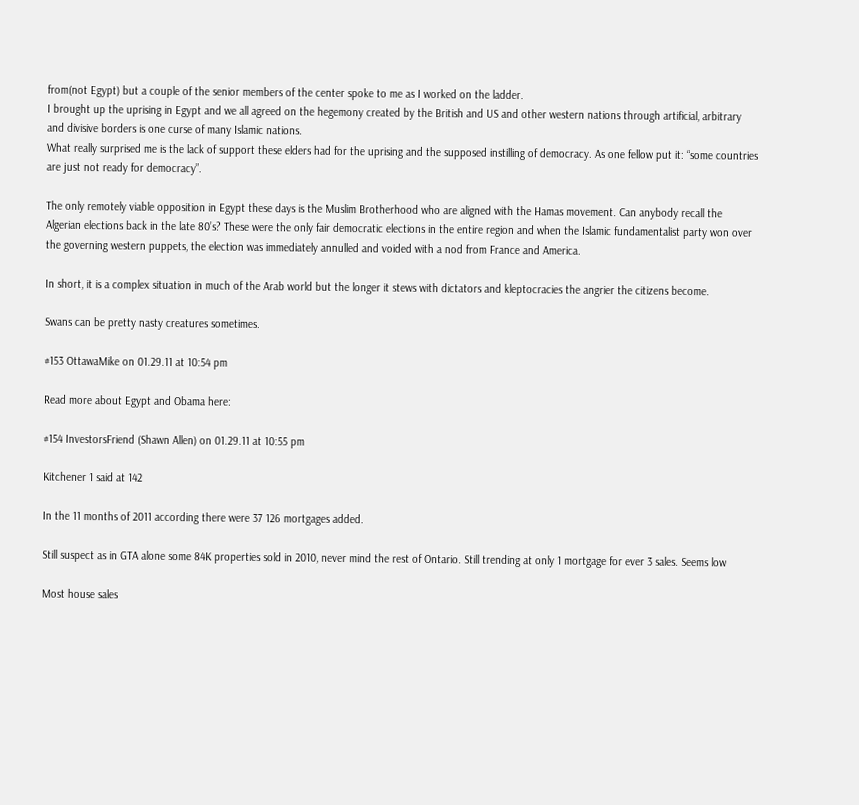from(not Egypt) but a couple of the senior members of the center spoke to me as I worked on the ladder.
I brought up the uprising in Egypt and we all agreed on the hegemony created by the British and US and other western nations through artificial, arbitrary and divisive borders is one curse of many Islamic nations.
What really surprised me is the lack of support these elders had for the uprising and the supposed instilling of democracy. As one fellow put it: “some countries are just not ready for democracy”.

The only remotely viable opposition in Egypt these days is the Muslim Brotherhood who are aligned with the Hamas movement. Can anybody recall the Algerian elections back in the late 80’s? These were the only fair democratic elections in the entire region and when the Islamic fundamentalist party won over the governing western puppets, the election was immediately annulled and voided with a nod from France and America.

In short, it is a complex situation in much of the Arab world but the longer it stews with dictators and kleptocracies the angrier the citizens become.

Swans can be pretty nasty creatures sometimes.

#153 OttawaMike on 01.29.11 at 10:54 pm

Read more about Egypt and Obama here:

#154 InvestorsFriend (Shawn Allen) on 01.29.11 at 10:55 pm

Kitchener 1 said at 142

In the 11 months of 2011 according there were 37 126 mortgages added.

Still suspect as in GTA alone some 84K properties sold in 2010, never mind the rest of Ontario. Still trending at only 1 mortgage for ever 3 sales. Seems low

Most house sales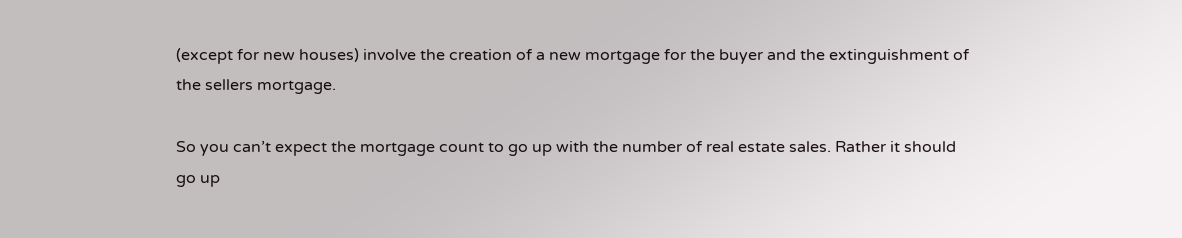(except for new houses) involve the creation of a new mortgage for the buyer and the extinguishment of the sellers mortgage.

So you can’t expect the mortgage count to go up with the number of real estate sales. Rather it should go up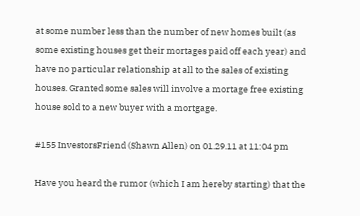at some number less than the number of new homes built (as some existing houses get their mortages paid off each year) and have no particular relationship at all to the sales of existing houses. Granted some sales will involve a mortage free existing house sold to a new buyer with a mortgage.

#155 InvestorsFriend (Shawn Allen) on 01.29.11 at 11:04 pm

Have you heard the rumor (which I am hereby starting) that the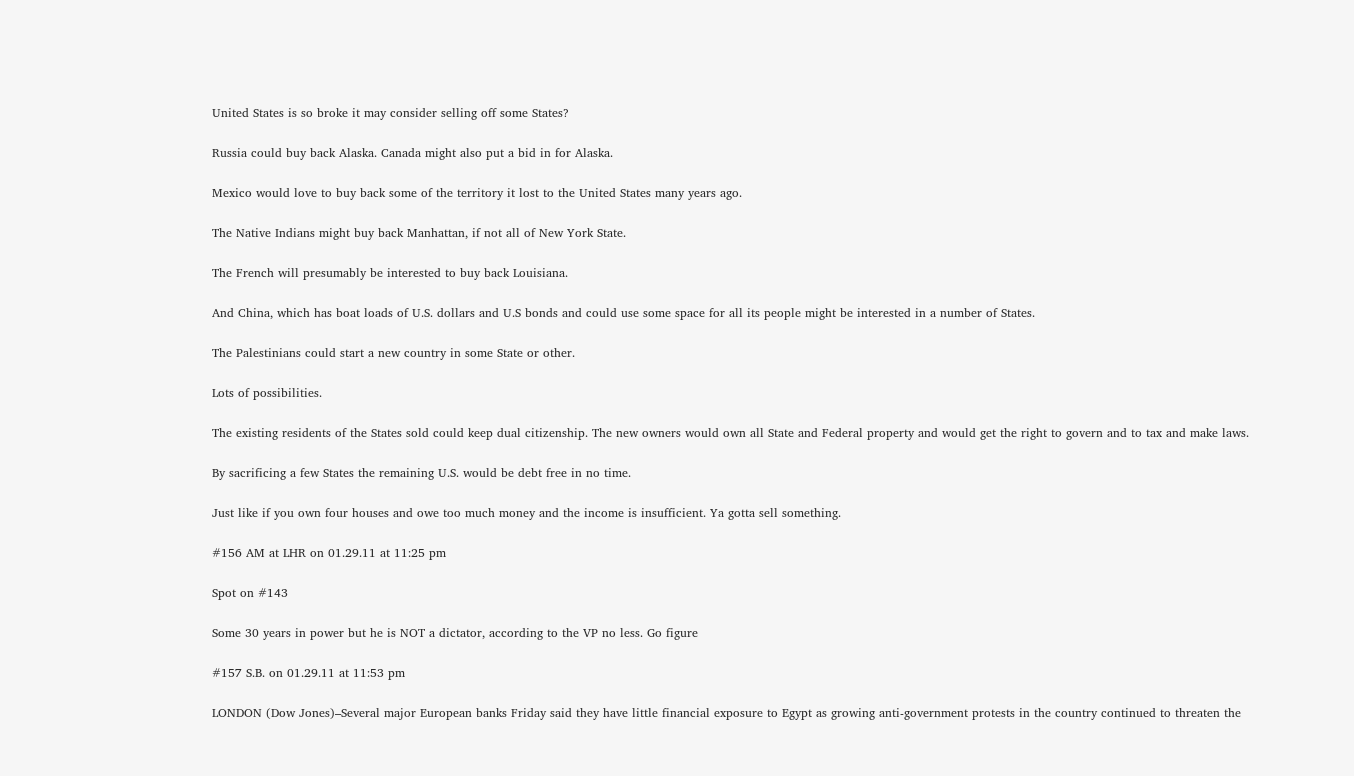United States is so broke it may consider selling off some States?

Russia could buy back Alaska. Canada might also put a bid in for Alaska.

Mexico would love to buy back some of the territory it lost to the United States many years ago.

The Native Indians might buy back Manhattan, if not all of New York State.

The French will presumably be interested to buy back Louisiana.

And China, which has boat loads of U.S. dollars and U.S bonds and could use some space for all its people might be interested in a number of States.

The Palestinians could start a new country in some State or other.

Lots of possibilities.

The existing residents of the States sold could keep dual citizenship. The new owners would own all State and Federal property and would get the right to govern and to tax and make laws.

By sacrificing a few States the remaining U.S. would be debt free in no time.

Just like if you own four houses and owe too much money and the income is insufficient. Ya gotta sell something.

#156 AM at LHR on 01.29.11 at 11:25 pm

Spot on #143

Some 30 years in power but he is NOT a dictator, according to the VP no less. Go figure

#157 S.B. on 01.29.11 at 11:53 pm

LONDON (Dow Jones)–Several major European banks Friday said they have little financial exposure to Egypt as growing anti-government protests in the country continued to threaten the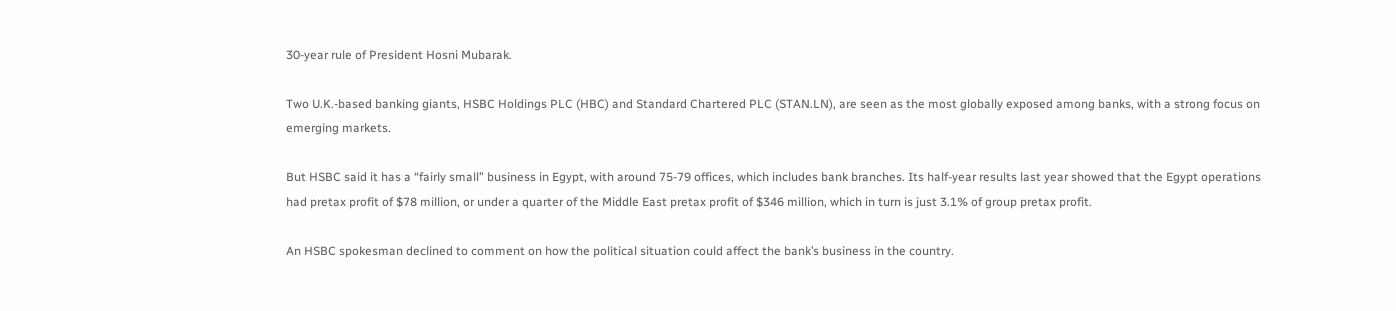30-year rule of President Hosni Mubarak.

Two U.K.-based banking giants, HSBC Holdings PLC (HBC) and Standard Chartered PLC (STAN.LN), are seen as the most globally exposed among banks, with a strong focus on emerging markets.

But HSBC said it has a “fairly small” business in Egypt, with around 75-79 offices, which includes bank branches. Its half-year results last year showed that the Egypt operations had pretax profit of $78 million, or under a quarter of the Middle East pretax profit of $346 million, which in turn is just 3.1% of group pretax profit.

An HSBC spokesman declined to comment on how the political situation could affect the bank’s business in the country.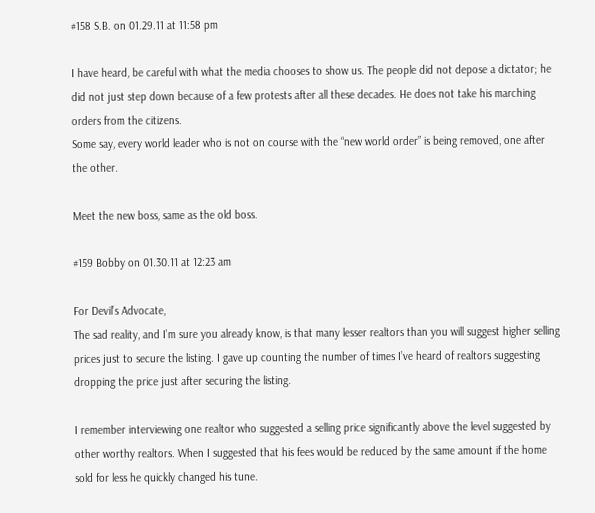#158 S.B. on 01.29.11 at 11:58 pm

I have heard, be careful with what the media chooses to show us. The people did not depose a dictator; he did not just step down because of a few protests after all these decades. He does not take his marching orders from the citizens.
Some say, every world leader who is not on course with the “new world order” is being removed, one after the other.

Meet the new boss, same as the old boss.

#159 Bobby on 01.30.11 at 12:23 am

For Devil’s Advocate,
The sad reality, and I’m sure you already know, is that many lesser realtors than you will suggest higher selling prices just to secure the listing. I gave up counting the number of times I’ve heard of realtors suggesting dropping the price just after securing the listing.

I remember interviewing one realtor who suggested a selling price significantly above the level suggested by other worthy realtors. When I suggested that his fees would be reduced by the same amount if the home sold for less he quickly changed his tune.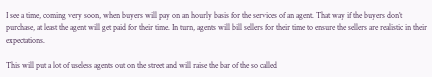I see a time, coming very soon, when buyers will pay on an hourly basis for the services of an agent. That way if the buyers don’t purchase, at least the agent will get paid for their time. In turn, agents will bill sellers for their time to ensure the sellers are realistic in their expectations.

This will put a lot of useless agents out on the street and will raise the bar of the so called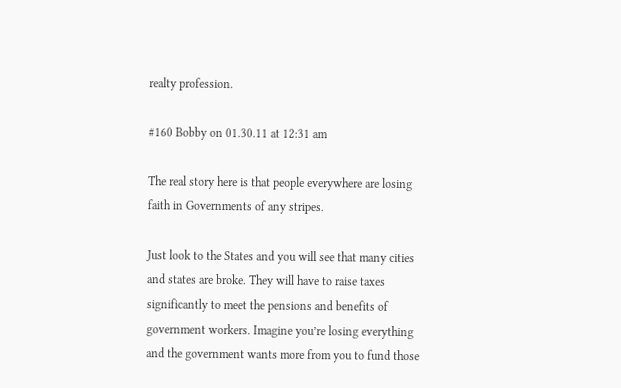realty profession.

#160 Bobby on 01.30.11 at 12:31 am

The real story here is that people everywhere are losing faith in Governments of any stripes.

Just look to the States and you will see that many cities and states are broke. They will have to raise taxes significantly to meet the pensions and benefits of government workers. Imagine you’re losing everything and the government wants more from you to fund those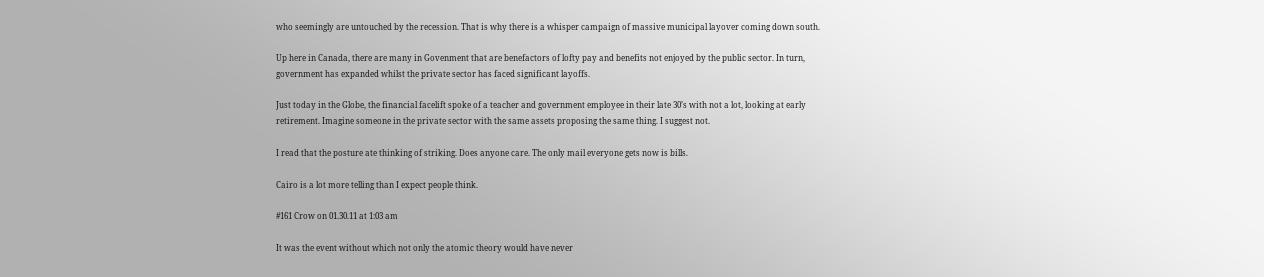who seemingly are untouched by the recession. That is why there is a whisper campaign of massive municipal layover coming down south.

Up here in Canada, there are many in Govenment that are benefactors of lofty pay and benefits not enjoyed by the public sector. In turn, government has expanded whilst the private sector has faced significant layoffs.

Just today in the Globe, the financial facelift spoke of a teacher and government employee in their late 30’s with not a lot, looking at early retirement. Imagine someone in the private sector with the same assets proposing the same thing. I suggest not.

I read that the posture ate thinking of striking. Does anyone care. The only mail everyone gets now is bills.

Cairo is a lot more telling than I expect people think.

#161 Crow on 01.30.11 at 1:03 am

It was the event without which not only the atomic theory would have never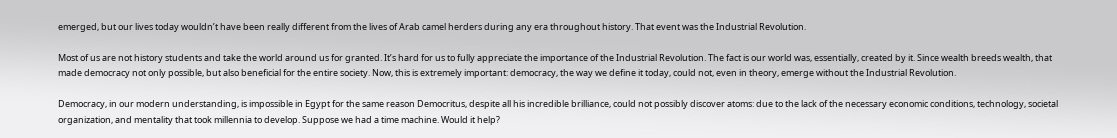emerged, but our lives today wouldn’t have been really different from the lives of Arab camel herders during any era throughout history. That event was the Industrial Revolution.

Most of us are not history students and take the world around us for granted. It’s hard for us to fully appreciate the importance of the Industrial Revolution. The fact is our world was, essentially, created by it. Since wealth breeds wealth, that made democracy not only possible, but also beneficial for the entire society. Now, this is extremely important: democracy, the way we define it today, could not, even in theory, emerge without the Industrial Revolution.

Democracy, in our modern understanding, is impossible in Egypt for the same reason Democritus, despite all his incredible brilliance, could not possibly discover atoms: due to the lack of the necessary economic conditions, technology, societal organization, and mentality that took millennia to develop. Suppose we had a time machine. Would it help?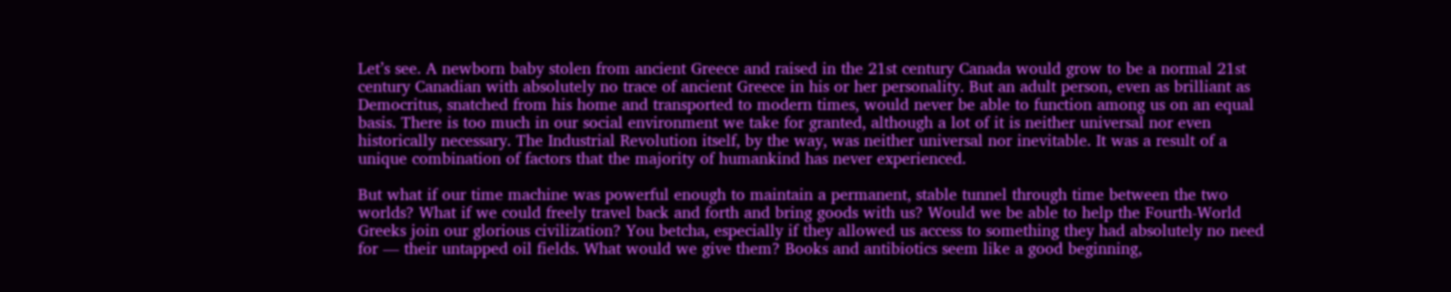Let’s see. A newborn baby stolen from ancient Greece and raised in the 21st century Canada would grow to be a normal 21st century Canadian with absolutely no trace of ancient Greece in his or her personality. But an adult person, even as brilliant as Democritus, snatched from his home and transported to modern times, would never be able to function among us on an equal basis. There is too much in our social environment we take for granted, although a lot of it is neither universal nor even historically necessary. The Industrial Revolution itself, by the way, was neither universal nor inevitable. It was a result of a unique combination of factors that the majority of humankind has never experienced.

But what if our time machine was powerful enough to maintain a permanent, stable tunnel through time between the two worlds? What if we could freely travel back and forth and bring goods with us? Would we be able to help the Fourth-World Greeks join our glorious civilization? You betcha, especially if they allowed us access to something they had absolutely no need for — their untapped oil fields. What would we give them? Books and antibiotics seem like a good beginning,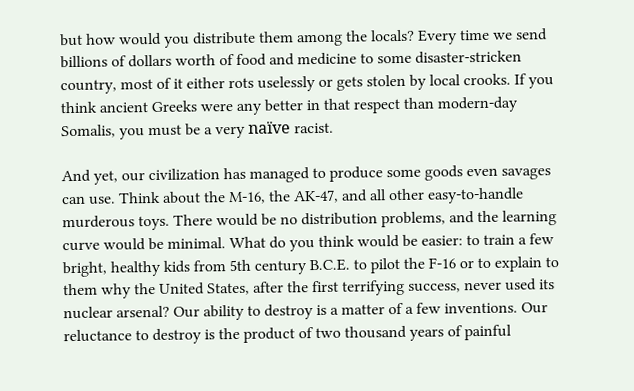but how would you distribute them among the locals? Every time we send billions of dollars worth of food and medicine to some disaster-stricken country, most of it either rots uselessly or gets stolen by local crooks. If you think ancient Greeks were any better in that respect than modern-day Somalis, you must be a very naïve racist.

And yet, our civilization has managed to produce some goods even savages can use. Think about the M-16, the AK-47, and all other easy-to-handle murderous toys. There would be no distribution problems, and the learning curve would be minimal. What do you think would be easier: to train a few bright, healthy kids from 5th century B.C.E. to pilot the F-16 or to explain to them why the United States, after the first terrifying success, never used its nuclear arsenal? Our ability to destroy is a matter of a few inventions. Our reluctance to destroy is the product of two thousand years of painful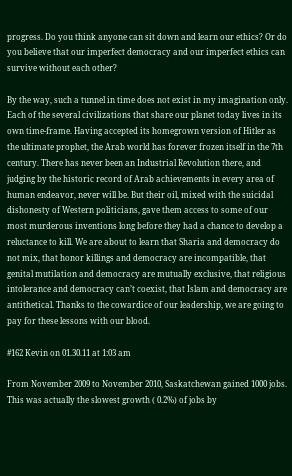progress. Do you think anyone can sit down and learn our ethics? Or do you believe that our imperfect democracy and our imperfect ethics can survive without each other?

By the way, such a tunnel in time does not exist in my imagination only. Each of the several civilizations that share our planet today lives in its own time-frame. Having accepted its homegrown version of Hitler as the ultimate prophet, the Arab world has forever frozen itself in the 7th century. There has never been an Industrial Revolution there, and judging by the historic record of Arab achievements in every area of human endeavor, never will be. But their oil, mixed with the suicidal dishonesty of Western politicians, gave them access to some of our most murderous inventions long before they had a chance to develop a reluctance to kill. We are about to learn that Sharia and democracy do not mix, that honor killings and democracy are incompatible, that genital mutilation and democracy are mutually exclusive, that religious intolerance and democracy can’t coexist, that Islam and democracy are antithetical. Thanks to the cowardice of our leadership, we are going to pay for these lessons with our blood.

#162 Kevin on 01.30.11 at 1:03 am

From November 2009 to November 2010, Saskatchewan gained 1000 jobs. This was actually the slowest growth ( 0.2%) of jobs by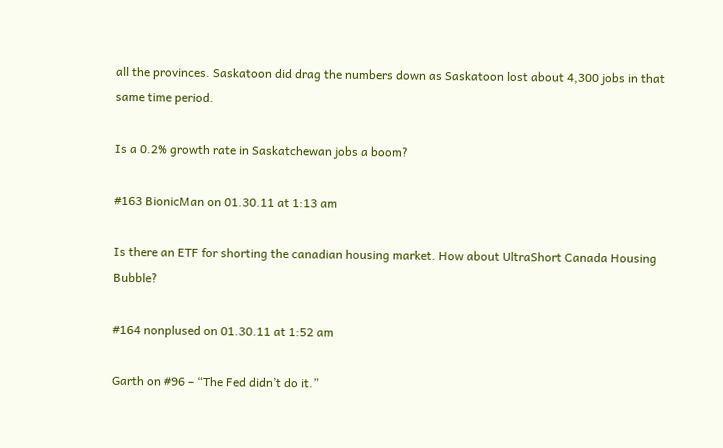all the provinces. Saskatoon did drag the numbers down as Saskatoon lost about 4,300 jobs in that same time period.

Is a 0.2% growth rate in Saskatchewan jobs a boom?

#163 BionicMan on 01.30.11 at 1:13 am

Is there an ETF for shorting the canadian housing market. How about UltraShort Canada Housing Bubble?

#164 nonplused on 01.30.11 at 1:52 am

Garth on #96 – “The Fed didn’t do it.”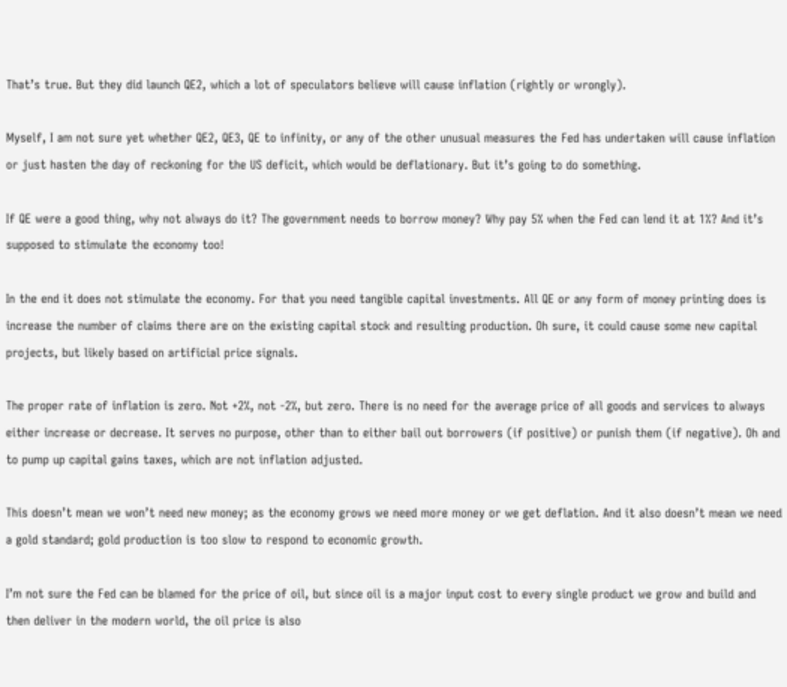That’s true. But they did launch QE2, which a lot of speculators believe will cause inflation (rightly or wrongly).

Myself, I am not sure yet whether QE2, QE3, QE to infinity, or any of the other unusual measures the Fed has undertaken will cause inflation or just hasten the day of reckoning for the US deficit, which would be deflationary. But it’s going to do something.

If QE were a good thing, why not always do it? The government needs to borrow money? Why pay 5% when the Fed can lend it at 1%? And it’s supposed to stimulate the economy too!

In the end it does not stimulate the economy. For that you need tangible capital investments. All QE or any form of money printing does is increase the number of claims there are on the existing capital stock and resulting production. Oh sure, it could cause some new capital projects, but likely based on artificial price signals.

The proper rate of inflation is zero. Not +2%, not -2%, but zero. There is no need for the average price of all goods and services to always either increase or decrease. It serves no purpose, other than to either bail out borrowers (if positive) or punish them (if negative). Oh and to pump up capital gains taxes, which are not inflation adjusted.

This doesn’t mean we won’t need new money; as the economy grows we need more money or we get deflation. And it also doesn’t mean we need a gold standard; gold production is too slow to respond to economic growth.

I’m not sure the Fed can be blamed for the price of oil, but since oil is a major input cost to every single product we grow and build and then deliver in the modern world, the oil price is also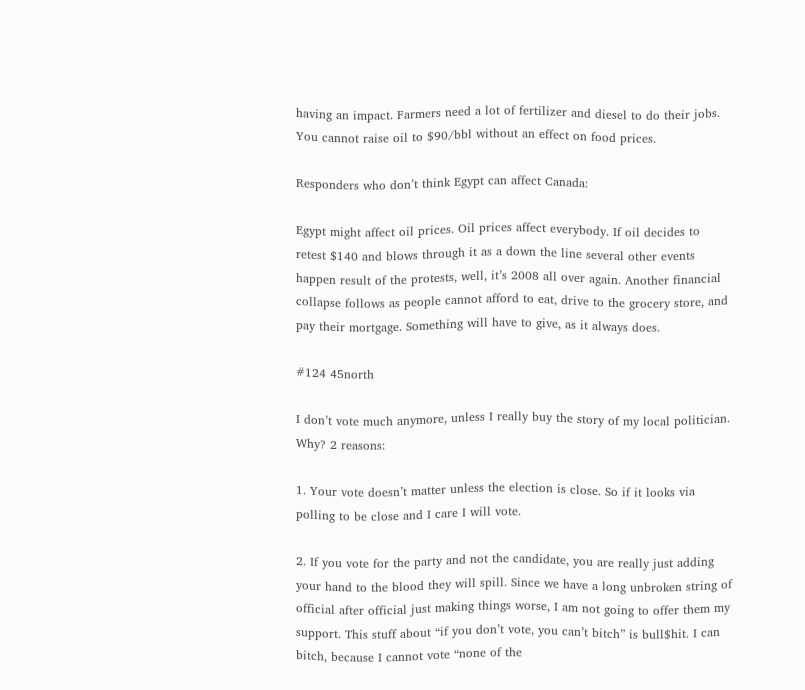having an impact. Farmers need a lot of fertilizer and diesel to do their jobs. You cannot raise oil to $90/bbl without an effect on food prices.

Responders who don’t think Egypt can affect Canada:

Egypt might affect oil prices. Oil prices affect everybody. If oil decides to retest $140 and blows through it as a down the line several other events happen result of the protests, well, it’s 2008 all over again. Another financial collapse follows as people cannot afford to eat, drive to the grocery store, and pay their mortgage. Something will have to give, as it always does.

#124 45north

I don’t vote much anymore, unless I really buy the story of my local politician. Why? 2 reasons:

1. Your vote doesn’t matter unless the election is close. So if it looks via polling to be close and I care I will vote.

2. If you vote for the party and not the candidate, you are really just adding your hand to the blood they will spill. Since we have a long unbroken string of official after official just making things worse, I am not going to offer them my support. This stuff about “if you don’t vote, you can’t bitch” is bull$hit. I can bitch, because I cannot vote “none of the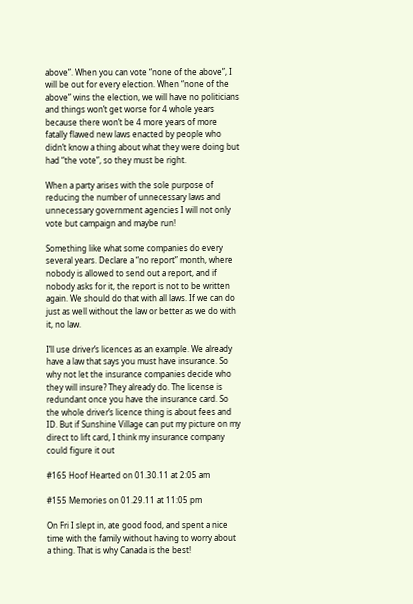above”. When you can vote “none of the above”, I will be out for every election. When “none of the above” wins the election, we will have no politicians and things won’t get worse for 4 whole years because there won’t be 4 more years of more fatally flawed new laws enacted by people who didn’t know a thing about what they were doing but had “the vote”, so they must be right.

When a party arises with the sole purpose of reducing the number of unnecessary laws and unnecessary government agencies I will not only vote but campaign and maybe run!

Something like what some companies do every several years. Declare a “no report” month, where nobody is allowed to send out a report, and if nobody asks for it, the report is not to be written again. We should do that with all laws. If we can do just as well without the law or better as we do with it, no law.

I’ll use driver’s licences as an example. We already have a law that says you must have insurance. So why not let the insurance companies decide who they will insure? They already do. The license is redundant once you have the insurance card. So the whole driver’s licence thing is about fees and ID. But if Sunshine Village can put my picture on my direct to lift card, I think my insurance company could figure it out

#165 Hoof Hearted on 01.30.11 at 2:05 am

#155 Memories on 01.29.11 at 11:05 pm

On Fri I slept in, ate good food, and spent a nice time with the family without having to worry about a thing. That is why Canada is the best!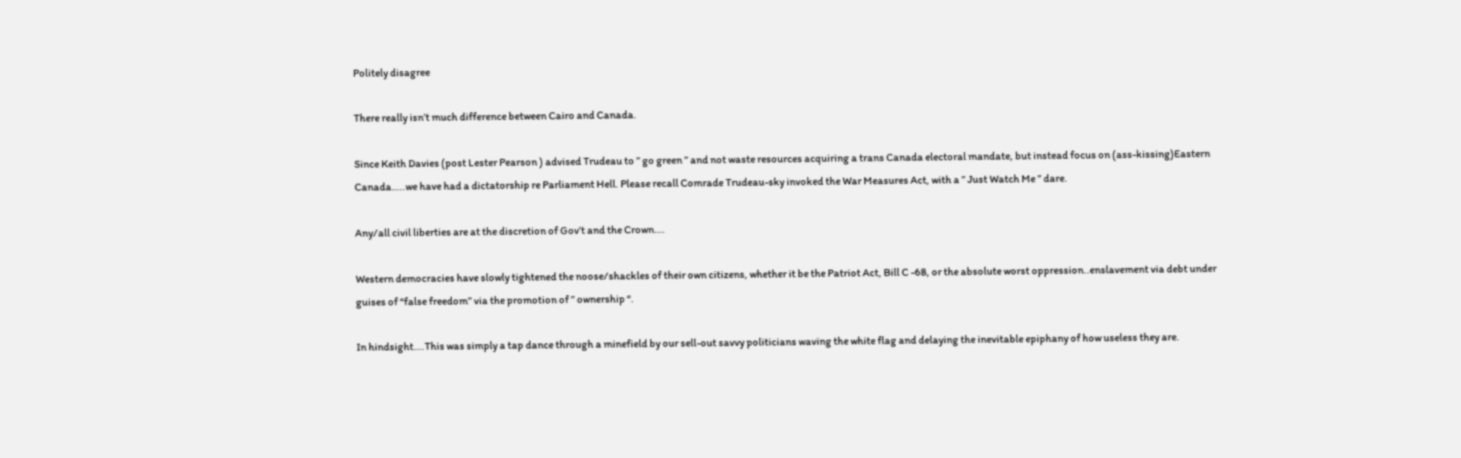Politely disagree

There really isn’t much difference between Cairo and Canada.

Since Keith Davies (post Lester Pearson ) advised Trudeau to ” go green ” and not waste resources acquiring a trans Canada electoral mandate, but instead focus on (ass-kissing)Eastern Canada…..we have had a dictatorship re Parliament Hell. Please recall Comrade Trudeau-sky invoked the War Measures Act, with a ” Just Watch Me ” dare.

Any/all civil liberties are at the discretion of Gov’t and the Crown….

Western democracies have slowly tightened the noose/shackles of their own citizens, whether it be the Patriot Act, Bill C -68, or the absolute worst oppression..enslavement via debt under guises of “false freedom” via the promotion of ” ownership “.

In hindsight….This was simply a tap dance through a minefield by our sell-out savvy politicians waving the white flag and delaying the inevitable epiphany of how useless they are.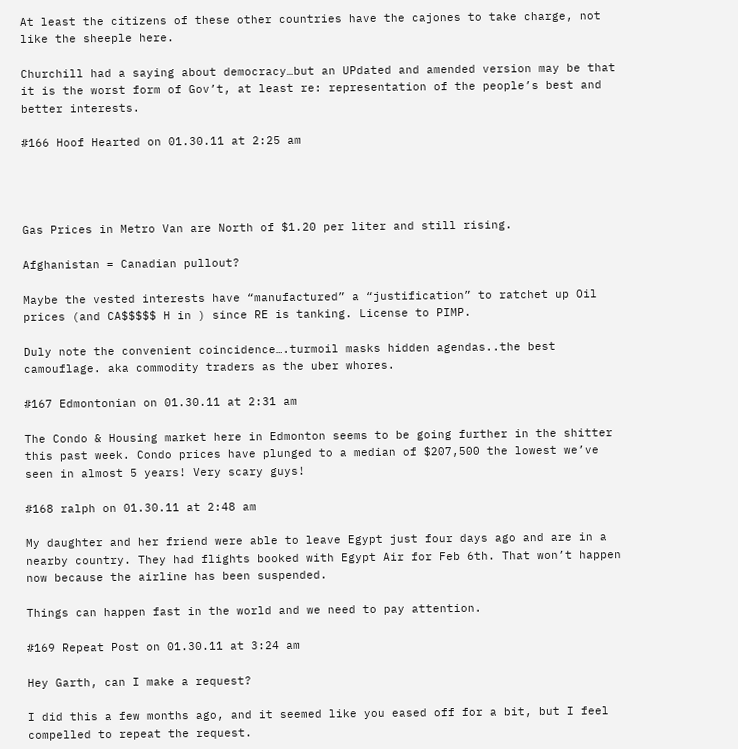At least the citizens of these other countries have the cajones to take charge, not like the sheeple here.

Churchill had a saying about democracy…but an UPdated and amended version may be that it is the worst form of Gov’t, at least re: representation of the people’s best and better interests.

#166 Hoof Hearted on 01.30.11 at 2:25 am




Gas Prices in Metro Van are North of $1.20 per liter and still rising.

Afghanistan = Canadian pullout?

Maybe the vested interests have “manufactured” a “justification” to ratchet up Oil prices (and CA$$$$$ H in ) since RE is tanking. License to PIMP.

Duly note the convenient coincidence….turmoil masks hidden agendas..the best camouflage. aka commodity traders as the uber whores.

#167 Edmontonian on 01.30.11 at 2:31 am

The Condo & Housing market here in Edmonton seems to be going further in the shitter this past week. Condo prices have plunged to a median of $207,500 the lowest we’ve seen in almost 5 years! Very scary guys!

#168 ralph on 01.30.11 at 2:48 am

My daughter and her friend were able to leave Egypt just four days ago and are in a nearby country. They had flights booked with Egypt Air for Feb 6th. That won’t happen now because the airline has been suspended.

Things can happen fast in the world and we need to pay attention.

#169 Repeat Post on 01.30.11 at 3:24 am

Hey Garth, can I make a request?

I did this a few months ago, and it seemed like you eased off for a bit, but I feel compelled to repeat the request.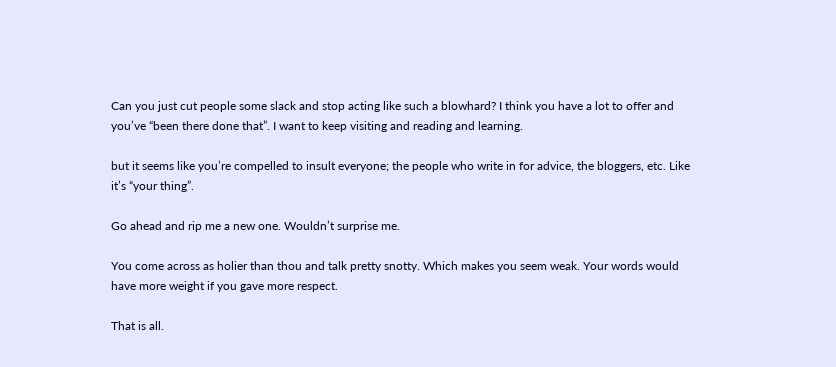Can you just cut people some slack and stop acting like such a blowhard? I think you have a lot to offer and you’ve “been there done that”. I want to keep visiting and reading and learning.

but it seems like you’re compelled to insult everyone; the people who write in for advice, the bloggers, etc. Like it’s “your thing”.

Go ahead and rip me a new one. Wouldn’t surprise me.

You come across as holier than thou and talk pretty snotty. Which makes you seem weak. Your words would have more weight if you gave more respect.

That is all.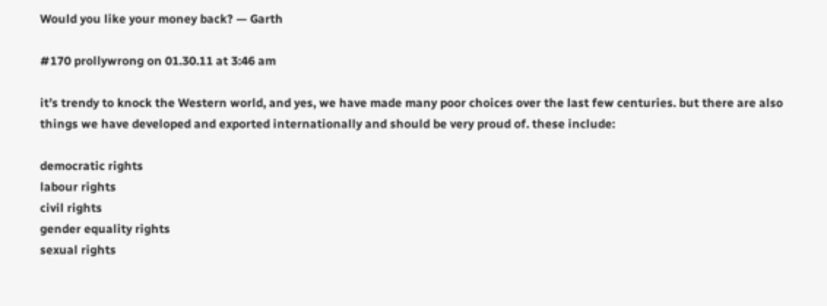Would you like your money back? — Garth

#170 prollywrong on 01.30.11 at 3:46 am

it’s trendy to knock the Western world, and yes, we have made many poor choices over the last few centuries. but there are also things we have developed and exported internationally and should be very proud of. these include:

democratic rights
labour rights
civil rights
gender equality rights
sexual rights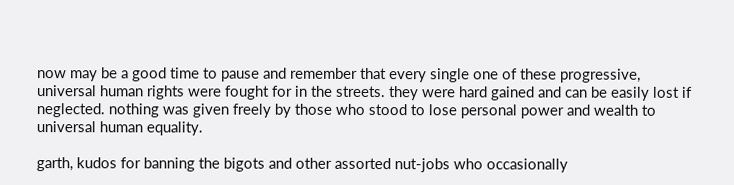now may be a good time to pause and remember that every single one of these progressive, universal human rights were fought for in the streets. they were hard gained and can be easily lost if neglected. nothing was given freely by those who stood to lose personal power and wealth to universal human equality.

garth, kudos for banning the bigots and other assorted nut-jobs who occasionally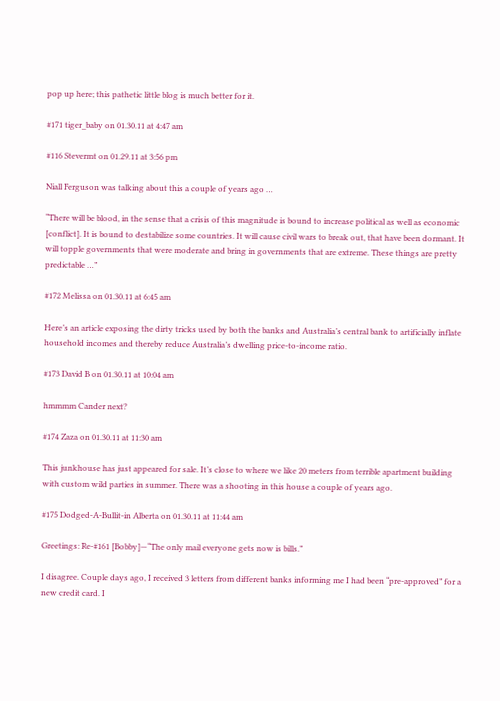pop up here; this pathetic little blog is much better for it.

#171 tiger_baby on 01.30.11 at 4:47 am

#116 Stevermt on 01.29.11 at 3:56 pm

Niall Ferguson was talking about this a couple of years ago …

“There will be blood, in the sense that a crisis of this magnitude is bound to increase political as well as economic [conflict]. It is bound to destabilize some countries. It will cause civil wars to break out, that have been dormant. It will topple governments that were moderate and bring in governments that are extreme. These things are pretty predictable …”

#172 Melissa on 01.30.11 at 6:45 am

Here’s an article exposing the dirty tricks used by both the banks and Australia’s central bank to artificially inflate household incomes and thereby reduce Australia’s dwelling price-to-income ratio.

#173 David B on 01.30.11 at 10:04 am

hmmmm Cander next?

#174 Zaza on 01.30.11 at 11:30 am

This junkhouse has just appeared for sale. It’s close to where we like 20 meters from terrible apartment building with custom wild parties in summer. There was a shooting in this house a couple of years ago.

#175 Dodged-A-Bullit-in Alberta on 01.30.11 at 11:44 am

Greetings: Re-#161 [Bobby]—“The only mail everyone gets now is bills.”

I disagree. Couple days ago, I received 3 letters from different banks informing me I had been “pre-approved” for a new credit card. I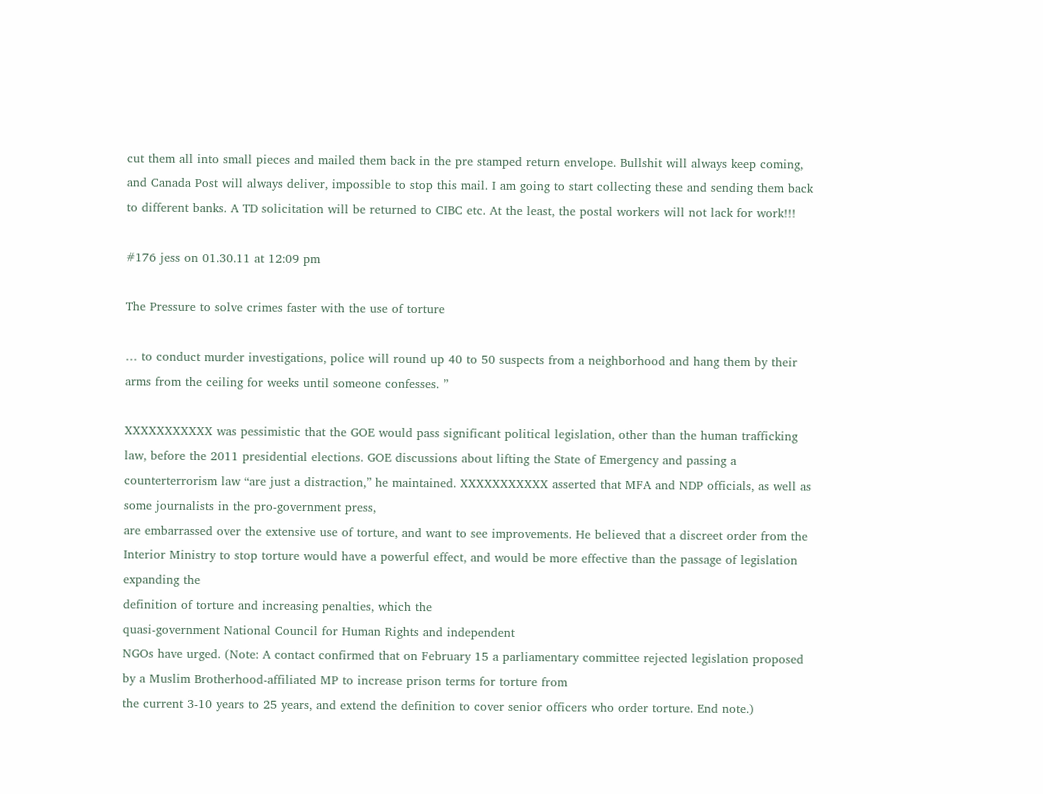cut them all into small pieces and mailed them back in the pre stamped return envelope. Bullshit will always keep coming, and Canada Post will always deliver, impossible to stop this mail. I am going to start collecting these and sending them back to different banks. A TD solicitation will be returned to CIBC etc. At the least, the postal workers will not lack for work!!!

#176 jess on 01.30.11 at 12:09 pm

The Pressure to solve crimes faster with the use of torture

… to conduct murder investigations, police will round up 40 to 50 suspects from a neighborhood and hang them by their arms from the ceiling for weeks until someone confesses. ”

XXXXXXXXXXX was pessimistic that the GOE would pass significant political legislation, other than the human trafficking law, before the 2011 presidential elections. GOE discussions about lifting the State of Emergency and passing a counterterrorism law “are just a distraction,” he maintained. XXXXXXXXXXX asserted that MFA and NDP officials, as well as some journalists in the pro-government press,
are embarrassed over the extensive use of torture, and want to see improvements. He believed that a discreet order from the Interior Ministry to stop torture would have a powerful effect, and would be more effective than the passage of legislation expanding the
definition of torture and increasing penalties, which the
quasi-government National Council for Human Rights and independent
NGOs have urged. (Note: A contact confirmed that on February 15 a parliamentary committee rejected legislation proposed by a Muslim Brotherhood-affiliated MP to increase prison terms for torture from
the current 3-10 years to 25 years, and extend the definition to cover senior officers who order torture. End note.)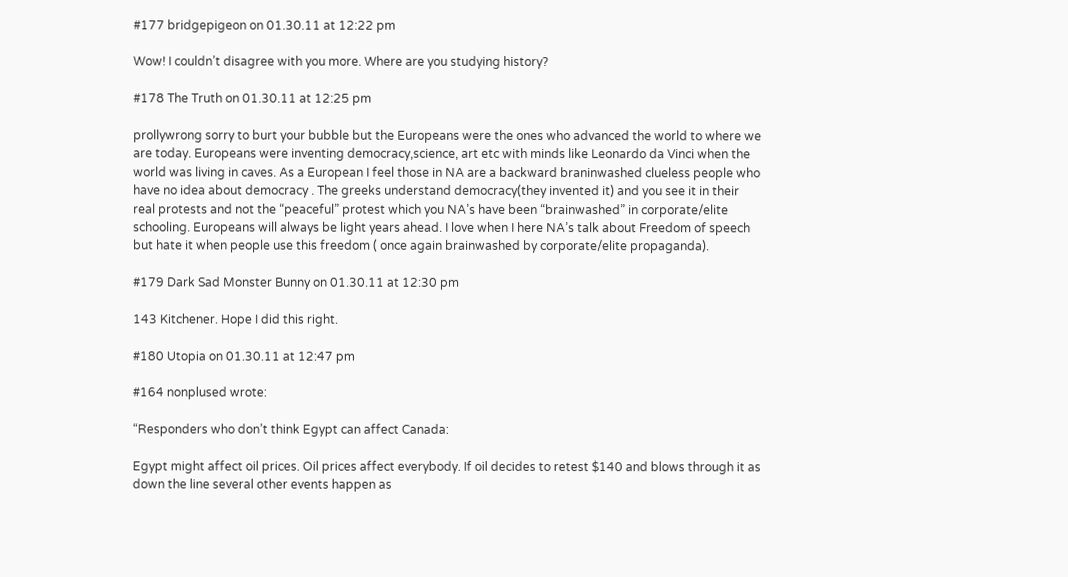#177 bridgepigeon on 01.30.11 at 12:22 pm

Wow! I couldn’t disagree with you more. Where are you studying history?

#178 The Truth on 01.30.11 at 12:25 pm

prollywrong sorry to burt your bubble but the Europeans were the ones who advanced the world to where we are today. Europeans were inventing democracy,science, art etc with minds like Leonardo da Vinci when the world was living in caves. As a European I feel those in NA are a backward braninwashed clueless people who have no idea about democracy . The greeks understand democracy(they invented it) and you see it in their real protests and not the “peaceful” protest which you NA’s have been “brainwashed” in corporate/elite schooling. Europeans will always be light years ahead. I love when I here NA’s talk about Freedom of speech but hate it when people use this freedom ( once again brainwashed by corporate/elite propaganda).

#179 Dark Sad Monster Bunny on 01.30.11 at 12:30 pm

143 Kitchener. Hope I did this right.

#180 Utopia on 01.30.11 at 12:47 pm

#164 nonplused wrote:

“Responders who don’t think Egypt can affect Canada:

Egypt might affect oil prices. Oil prices affect everybody. If oil decides to retest $140 and blows through it as down the line several other events happen as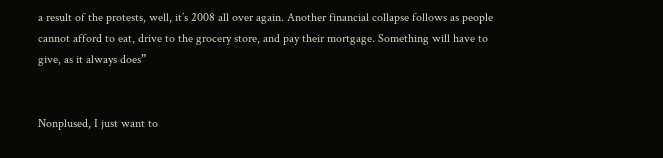a result of the protests, well, it’s 2008 all over again. Another financial collapse follows as people cannot afford to eat, drive to the grocery store, and pay their mortgage. Something will have to give, as it always does”


Nonplused, I just want to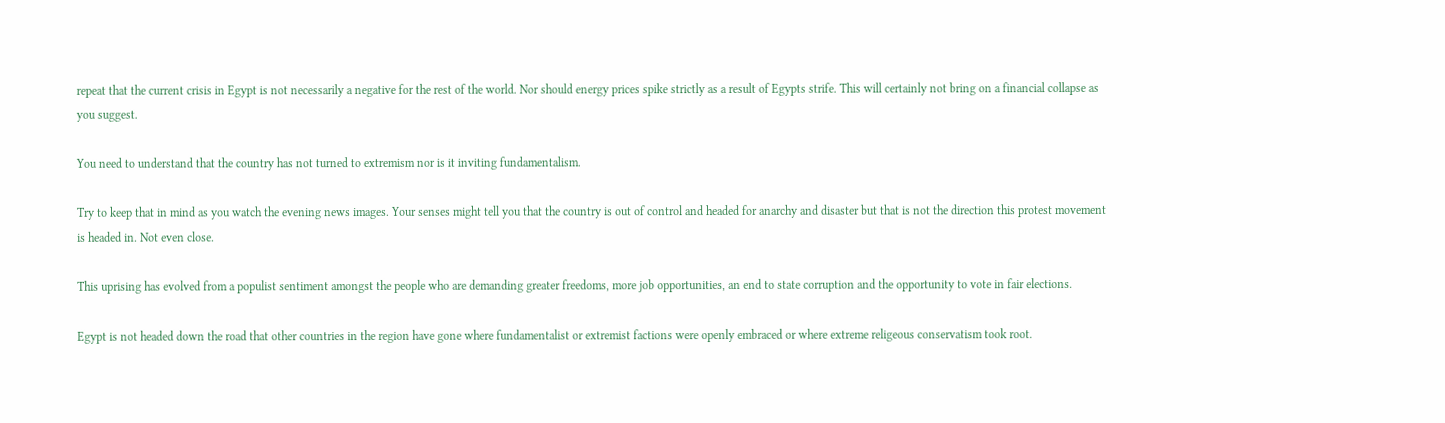repeat that the current crisis in Egypt is not necessarily a negative for the rest of the world. Nor should energy prices spike strictly as a result of Egypts strife. This will certainly not bring on a financial collapse as you suggest.

You need to understand that the country has not turned to extremism nor is it inviting fundamentalism.

Try to keep that in mind as you watch the evening news images. Your senses might tell you that the country is out of control and headed for anarchy and disaster but that is not the direction this protest movement is headed in. Not even close.

This uprising has evolved from a populist sentiment amongst the people who are demanding greater freedoms, more job opportunities, an end to state corruption and the opportunity to vote in fair elections.

Egypt is not headed down the road that other countries in the region have gone where fundamentalist or extremist factions were openly embraced or where extreme religeous conservatism took root.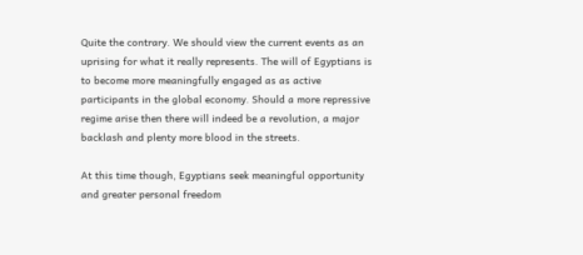Quite the contrary. We should view the current events as an uprising for what it really represents. The will of Egyptians is to become more meaningfully engaged as as active participants in the global economy. Should a more repressive regime arise then there will indeed be a revolution, a major backlash and plenty more blood in the streets.

At this time though, Egyptians seek meaningful opportunity and greater personal freedom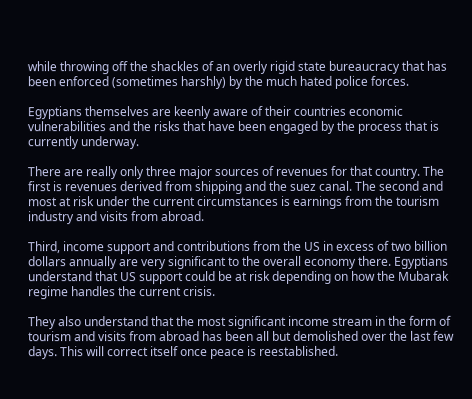while throwing off the shackles of an overly rigid state bureaucracy that has been enforced (sometimes harshly) by the much hated police forces.

Egyptians themselves are keenly aware of their countries economic vulnerabilities and the risks that have been engaged by the process that is currently underway.

There are really only three major sources of revenues for that country. The first is revenues derived from shipping and the suez canal. The second and most at risk under the current circumstances is earnings from the tourism industry and visits from abroad.

Third, income support and contributions from the US in excess of two billion dollars annually are very significant to the overall economy there. Egyptians understand that US support could be at risk depending on how the Mubarak regime handles the current crisis.

They also understand that the most significant income stream in the form of tourism and visits from abroad has been all but demolished over the last few days. This will correct itself once peace is reestablished.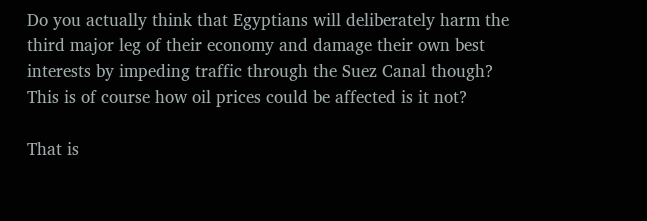Do you actually think that Egyptians will deliberately harm the third major leg of their economy and damage their own best interests by impeding traffic through the Suez Canal though? This is of course how oil prices could be affected is it not?

That is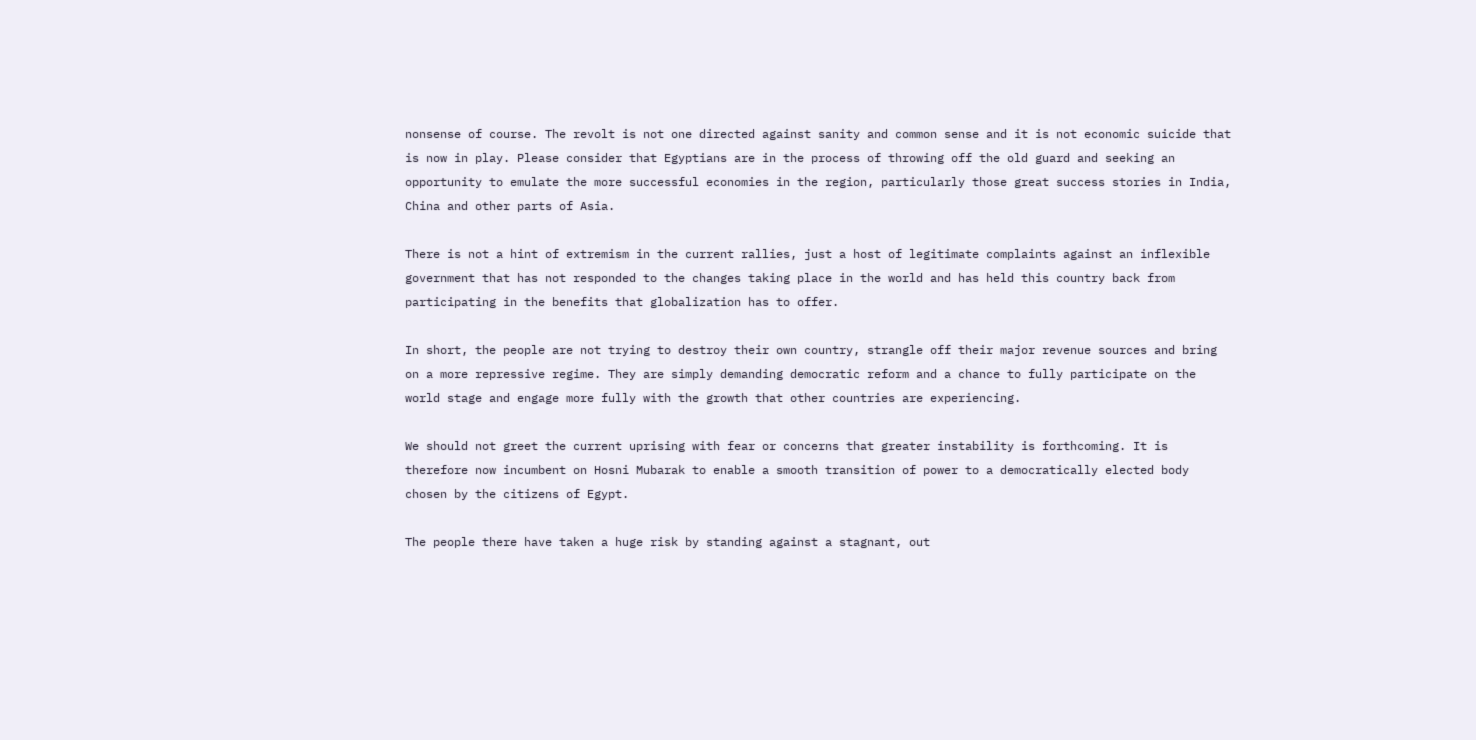nonsense of course. The revolt is not one directed against sanity and common sense and it is not economic suicide that is now in play. Please consider that Egyptians are in the process of throwing off the old guard and seeking an opportunity to emulate the more successful economies in the region, particularly those great success stories in India, China and other parts of Asia.

There is not a hint of extremism in the current rallies, just a host of legitimate complaints against an inflexible government that has not responded to the changes taking place in the world and has held this country back from participating in the benefits that globalization has to offer.

In short, the people are not trying to destroy their own country, strangle off their major revenue sources and bring on a more repressive regime. They are simply demanding democratic reform and a chance to fully participate on the world stage and engage more fully with the growth that other countries are experiencing.

We should not greet the current uprising with fear or concerns that greater instability is forthcoming. It is therefore now incumbent on Hosni Mubarak to enable a smooth transition of power to a democratically elected body chosen by the citizens of Egypt.

The people there have taken a huge risk by standing against a stagnant, out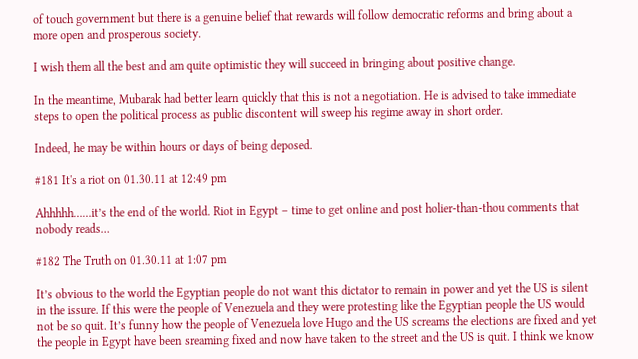of touch government but there is a genuine belief that rewards will follow democratic reforms and bring about a more open and prosperous society.

I wish them all the best and am quite optimistic they will succeed in bringing about positive change.

In the meantime, Mubarak had better learn quickly that this is not a negotiation. He is advised to take immediate steps to open the political process as public discontent will sweep his regime away in short order.

Indeed, he may be within hours or days of being deposed.

#181 It's a riot on 01.30.11 at 12:49 pm

Ahhhhh……it’s the end of the world. Riot in Egypt – time to get online and post holier-than-thou comments that nobody reads…

#182 The Truth on 01.30.11 at 1:07 pm

It’s obvious to the world the Egyptian people do not want this dictator to remain in power and yet the US is silent in the issure. If this were the people of Venezuela and they were protesting like the Egyptian people the US would not be so quit. It’s funny how the people of Venezuela love Hugo and the US screams the elections are fixed and yet the people in Egypt have been sreaming fixed and now have taken to the street and the US is quit. I think we know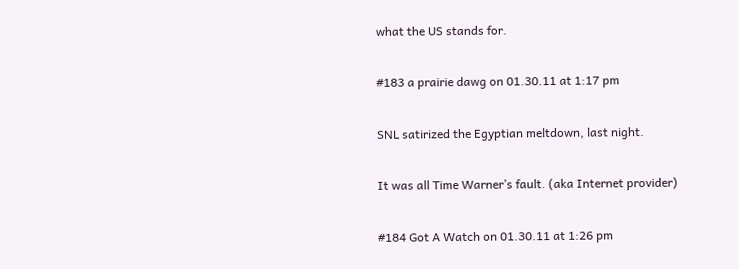what the US stands for.

#183 a prairie dawg on 01.30.11 at 1:17 pm

SNL satirized the Egyptian meltdown, last night.

It was all Time Warner’s fault. (aka Internet provider)

#184 Got A Watch on 01.30.11 at 1:26 pm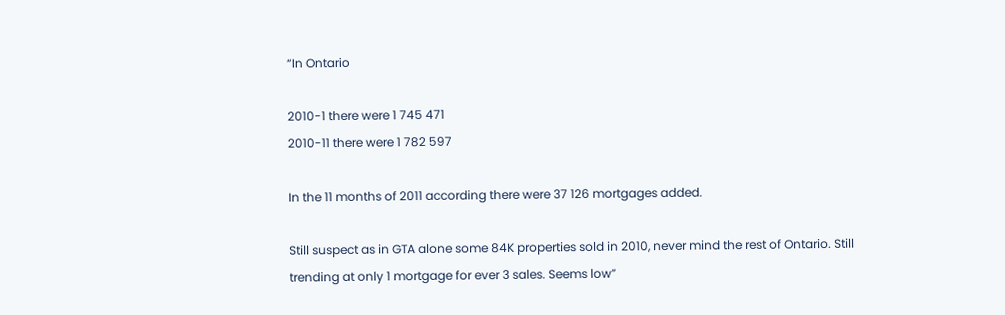“In Ontario

2010-1 there were 1 745 471
2010-11 there were 1 782 597

In the 11 months of 2011 according there were 37 126 mortgages added.

Still suspect as in GTA alone some 84K properties sold in 2010, never mind the rest of Ontario. Still trending at only 1 mortgage for ever 3 sales. Seems low”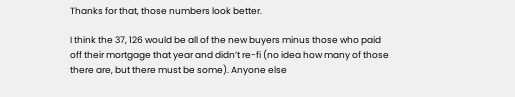Thanks for that, those numbers look better.

I think the 37, 126 would be all of the new buyers minus those who paid off their mortgage that year and didn’t re-fi (no idea how many of those there are, but there must be some). Anyone else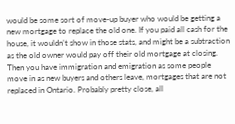would be some sort of move-up buyer who would be getting a new mortgage to replace the old one. If you paid all cash for the house, it wouldn’t show in those stats, and might be a subtraction as the old owner would pay off their old mortgage at closing. Then you have immigration and emigration as some people move in as new buyers and others leave, mortgages that are not replaced in Ontario. Probably pretty close, all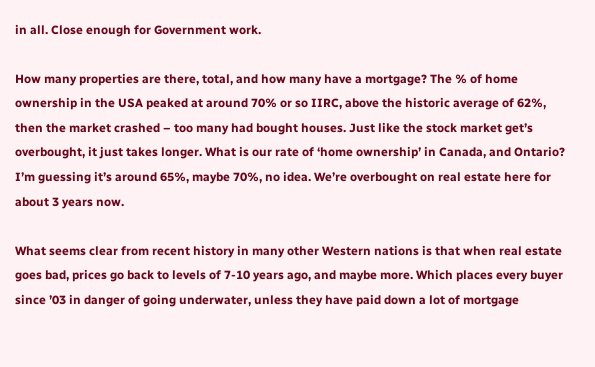in all. Close enough for Government work.

How many properties are there, total, and how many have a mortgage? The % of home ownership in the USA peaked at around 70% or so IIRC, above the historic average of 62%, then the market crashed – too many had bought houses. Just like the stock market get’s overbought, it just takes longer. What is our rate of ‘home ownership’ in Canada, and Ontario? I’m guessing it’s around 65%, maybe 70%, no idea. We’re overbought on real estate here for about 3 years now.

What seems clear from recent history in many other Western nations is that when real estate goes bad, prices go back to levels of 7-10 years ago, and maybe more. Which places every buyer since ’03 in danger of going underwater, unless they have paid down a lot of mortgage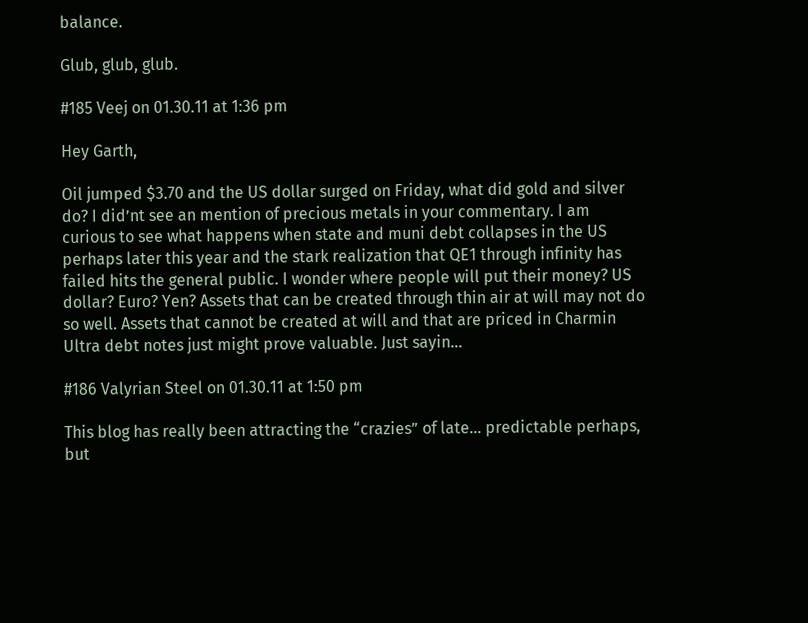balance.

Glub, glub, glub.

#185 Veej on 01.30.11 at 1:36 pm

Hey Garth,

Oil jumped $3.70 and the US dollar surged on Friday, what did gold and silver do? I did’nt see an mention of precious metals in your commentary. I am curious to see what happens when state and muni debt collapses in the US perhaps later this year and the stark realization that QE1 through infinity has failed hits the general public. I wonder where people will put their money? US dollar? Euro? Yen? Assets that can be created through thin air at will may not do so well. Assets that cannot be created at will and that are priced in Charmin Ultra debt notes just might prove valuable. Just sayin…

#186 Valyrian Steel on 01.30.11 at 1:50 pm

This blog has really been attracting the “crazies” of late… predictable perhaps, but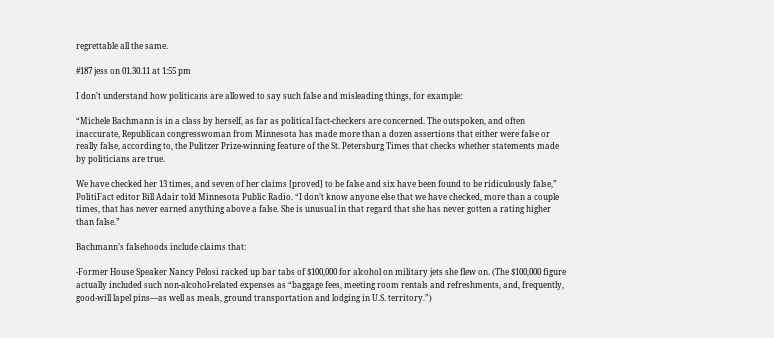regrettable all the same.

#187 jess on 01.30.11 at 1:55 pm

I don’t understand how politicans are allowed to say such false and misleading things, for example:

“Michele Bachmann is in a class by herself, as far as political fact-checkers are concerned. The outspoken, and often inaccurate, Republican congresswoman from Minnesota has made more than a dozen assertions that either were false or really false, according to, the Pulitzer Prize-winning feature of the St. Petersburg Times that checks whether statements made by politicians are true.

We have checked her 13 times, and seven of her claims [proved] to be false and six have been found to be ridiculously false,” PolitiFact editor Bill Adair told Minnesota Public Radio. “I don’t know anyone else that we have checked, more than a couple times, that has never earned anything above a false. She is unusual in that regard that she has never gotten a rating higher than false.”

Bachmann’s falsehoods include claims that:

-Former House Speaker Nancy Pelosi racked up bar tabs of $100,000 for alcohol on military jets she flew on. (The $100,000 figure actually included such non-alcohol-related expenses as “baggage fees, meeting room rentals and refreshments, and, frequently, good-will lapel pins—as well as meals, ground transportation and lodging in U.S. territory.”)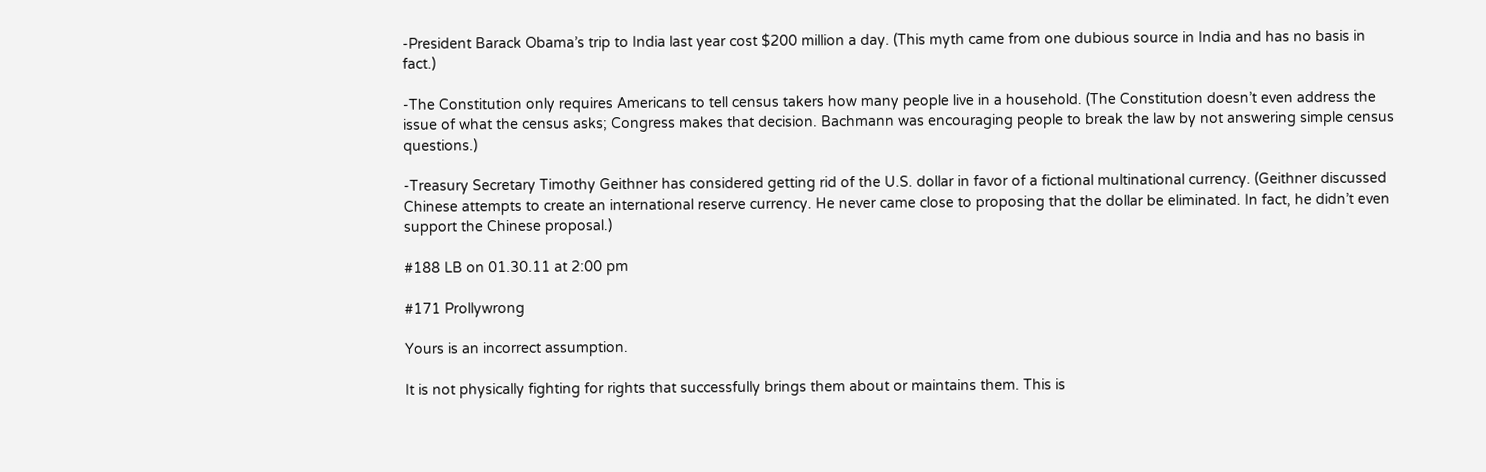-President Barack Obama’s trip to India last year cost $200 million a day. (This myth came from one dubious source in India and has no basis in fact.)

-The Constitution only requires Americans to tell census takers how many people live in a household. (The Constitution doesn’t even address the issue of what the census asks; Congress makes that decision. Bachmann was encouraging people to break the law by not answering simple census questions.)

-Treasury Secretary Timothy Geithner has considered getting rid of the U.S. dollar in favor of a fictional multinational currency. (Geithner discussed Chinese attempts to create an international reserve currency. He never came close to proposing that the dollar be eliminated. In fact, he didn’t even support the Chinese proposal.)

#188 LB on 01.30.11 at 2:00 pm

#171 Prollywrong

Yours is an incorrect assumption.

It is not physically fighting for rights that successfully brings them about or maintains them. This is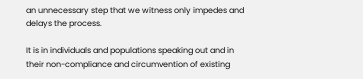an unnecessary step that we witness only impedes and delays the process.

It is in individuals and populations speaking out and in their non-compliance and circumvention of existing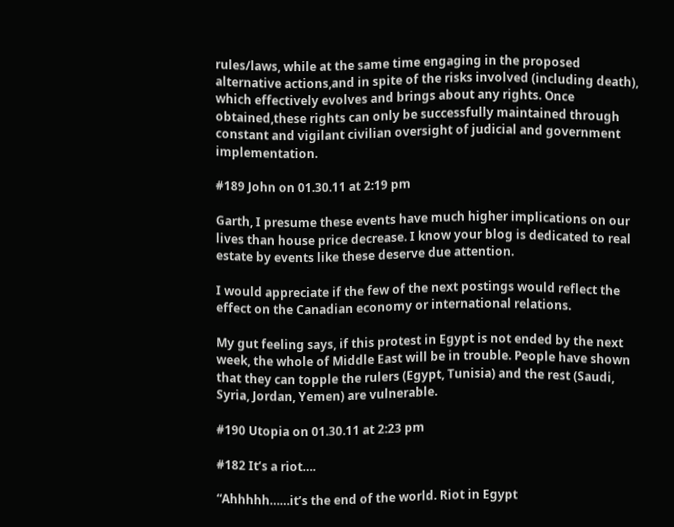rules/laws, while at the same time engaging in the proposed alternative actions,and in spite of the risks involved (including death), which effectively evolves and brings about any rights. Once obtained,these rights can only be successfully maintained through constant and vigilant civilian oversight of judicial and government implementation.

#189 John on 01.30.11 at 2:19 pm

Garth, I presume these events have much higher implications on our lives than house price decrease. I know your blog is dedicated to real estate by events like these deserve due attention.

I would appreciate if the few of the next postings would reflect the effect on the Canadian economy or international relations.

My gut feeling says, if this protest in Egypt is not ended by the next week, the whole of Middle East will be in trouble. People have shown that they can topple the rulers (Egypt, Tunisia) and the rest (Saudi, Syria, Jordan, Yemen) are vulnerable.

#190 Utopia on 01.30.11 at 2:23 pm

#182 It’s a riot….

“Ahhhhh……it’s the end of the world. Riot in Egypt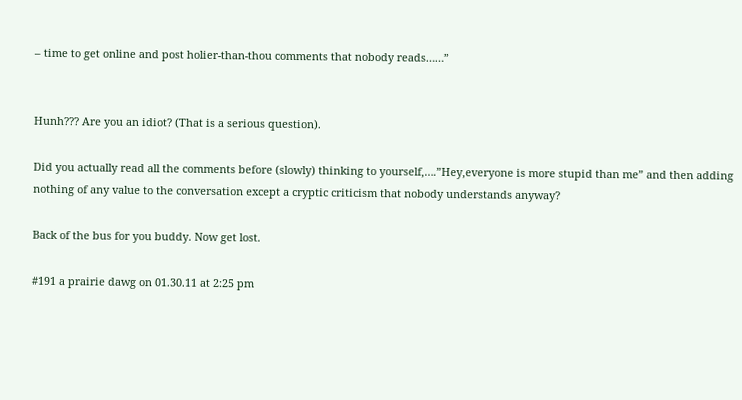– time to get online and post holier-than-thou comments that nobody reads……”


Hunh??? Are you an idiot? (That is a serious question).

Did you actually read all the comments before (slowly) thinking to yourself,….”Hey,everyone is more stupid than me” and then adding nothing of any value to the conversation except a cryptic criticism that nobody understands anyway?

Back of the bus for you buddy. Now get lost.

#191 a prairie dawg on 01.30.11 at 2:25 pm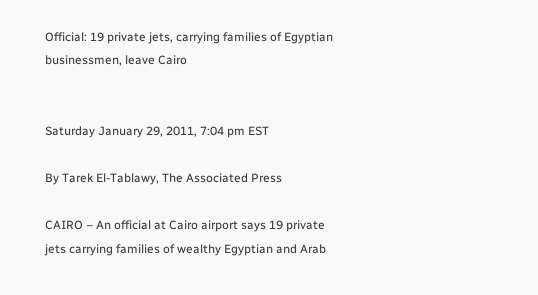Official: 19 private jets, carrying families of Egyptian businessmen, leave Cairo


Saturday January 29, 2011, 7:04 pm EST

By Tarek El-Tablawy, The Associated Press

CAIRO – An official at Cairo airport says 19 private jets carrying families of wealthy Egyptian and Arab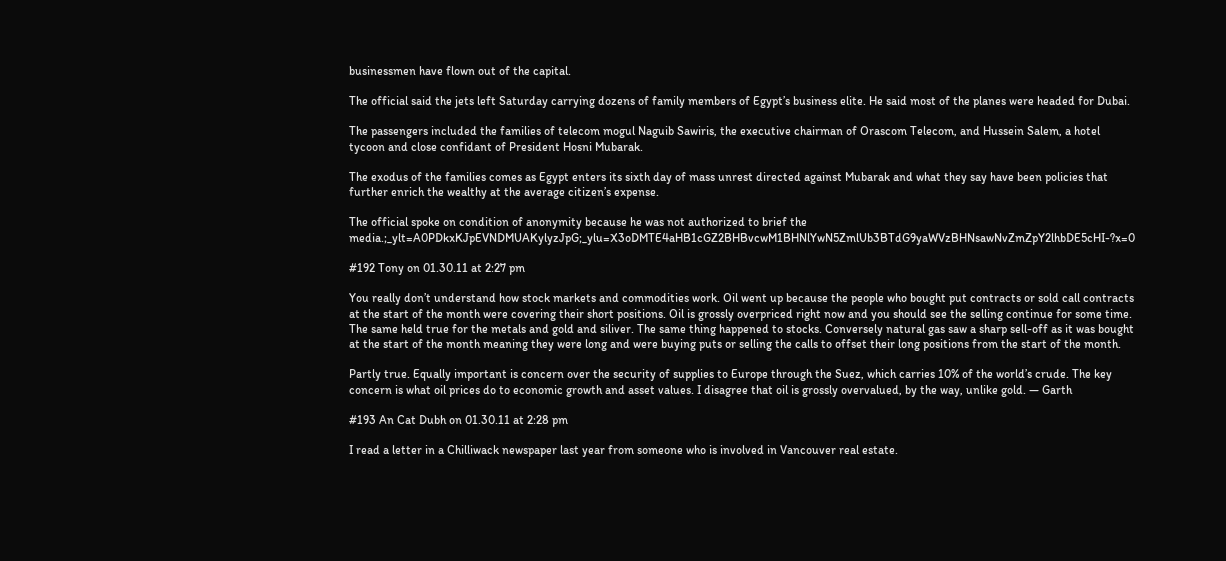businessmen have flown out of the capital.

The official said the jets left Saturday carrying dozens of family members of Egypt’s business elite. He said most of the planes were headed for Dubai.

The passengers included the families of telecom mogul Naguib Sawiris, the executive chairman of Orascom Telecom, and Hussein Salem, a hotel tycoon and close confidant of President Hosni Mubarak.

The exodus of the families comes as Egypt enters its sixth day of mass unrest directed against Mubarak and what they say have been policies that further enrich the wealthy at the average citizen’s expense.

The official spoke on condition of anonymity because he was not authorized to brief the media.;_ylt=A0PDkxKJpEVNDMUAKylyzJpG;_ylu=X3oDMTE4aHB1cGZ2BHBvcwM1BHNlYwN5ZmlUb3BTdG9yaWVzBHNsawNvZmZpY2lhbDE5cHI-?x=0

#192 Tony on 01.30.11 at 2:27 pm

You really don’t understand how stock markets and commodities work. Oil went up because the people who bought put contracts or sold call contracts at the start of the month were covering their short positions. Oil is grossly overpriced right now and you should see the selling continue for some time. The same held true for the metals and gold and siliver. The same thing happened to stocks. Conversely natural gas saw a sharp sell-off as it was bought at the start of the month meaning they were long and were buying puts or selling the calls to offset their long positions from the start of the month.

Partly true. Equally important is concern over the security of supplies to Europe through the Suez, which carries 10% of the world’s crude. The key concern is what oil prices do to economic growth and asset values. I disagree that oil is grossly overvalued, by the way, unlike gold. — Garth

#193 An Cat Dubh on 01.30.11 at 2:28 pm

I read a letter in a Chilliwack newspaper last year from someone who is involved in Vancouver real estate.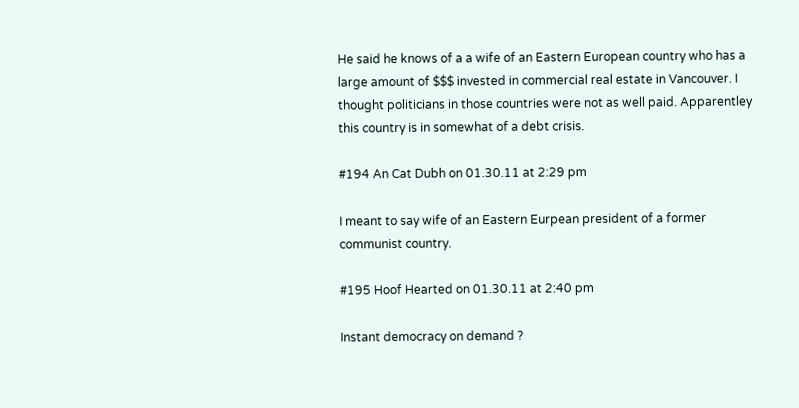He said he knows of a a wife of an Eastern European country who has a large amount of $$$ invested in commercial real estate in Vancouver. I thought politicians in those countries were not as well paid. Apparentley this country is in somewhat of a debt crisis.

#194 An Cat Dubh on 01.30.11 at 2:29 pm

I meant to say wife of an Eastern Eurpean president of a former communist country.

#195 Hoof Hearted on 01.30.11 at 2:40 pm

Instant democracy on demand ?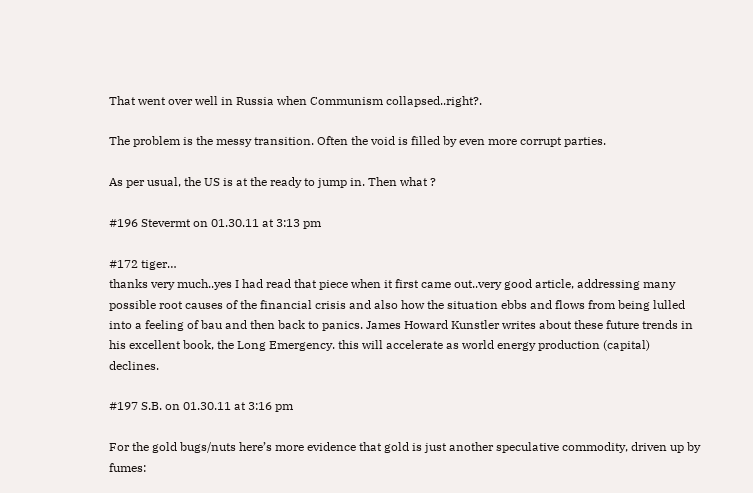That went over well in Russia when Communism collapsed..right?.

The problem is the messy transition. Often the void is filled by even more corrupt parties.

As per usual, the US is at the ready to jump in. Then what ?

#196 Stevermt on 01.30.11 at 3:13 pm

#172 tiger…
thanks very much..yes I had read that piece when it first came out..very good article, addressing many possible root causes of the financial crisis and also how the situation ebbs and flows from being lulled into a feeling of bau and then back to panics. James Howard Kunstler writes about these future trends in his excellent book, the Long Emergency. this will accelerate as world energy production (capital) declines.

#197 S.B. on 01.30.11 at 3:16 pm

For the gold bugs/nuts here’s more evidence that gold is just another speculative commodity, driven up by fumes: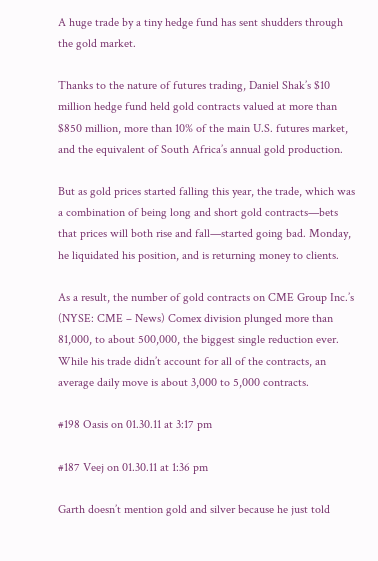A huge trade by a tiny hedge fund has sent shudders through the gold market.

Thanks to the nature of futures trading, Daniel Shak’s $10 million hedge fund held gold contracts valued at more than $850 million, more than 10% of the main U.S. futures market, and the equivalent of South Africa’s annual gold production.

But as gold prices started falling this year, the trade, which was a combination of being long and short gold contracts—bets that prices will both rise and fall—started going bad. Monday, he liquidated his position, and is returning money to clients.

As a result, the number of gold contracts on CME Group Inc.’s (NYSE: CME – News) Comex division plunged more than 81,000, to about 500,000, the biggest single reduction ever. While his trade didn’t account for all of the contracts, an average daily move is about 3,000 to 5,000 contracts.

#198 Oasis on 01.30.11 at 3:17 pm

#187 Veej on 01.30.11 at 1:36 pm

Garth doesn’t mention gold and silver because he just told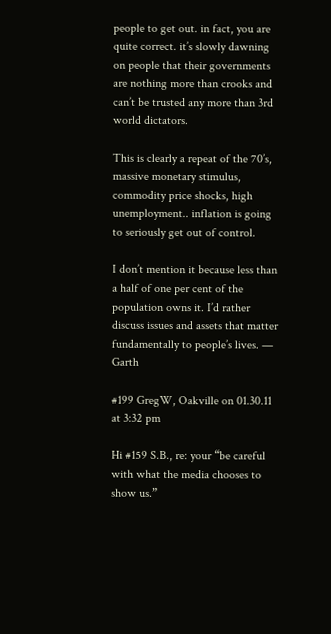people to get out. in fact, you are quite correct. it’s slowly dawning on people that their governments are nothing more than crooks and can’t be trusted any more than 3rd world dictators.

This is clearly a repeat of the 70’s, massive monetary stimulus, commodity price shocks, high unemployment.. inflation is going to seriously get out of control.

I don’t mention it because less than a half of one per cent of the population owns it. I’d rather discuss issues and assets that matter fundamentally to people’s lives. — Garth

#199 GregW, Oakville on 01.30.11 at 3:32 pm

Hi #159 S.B., re: your “be careful with what the media chooses to show us.”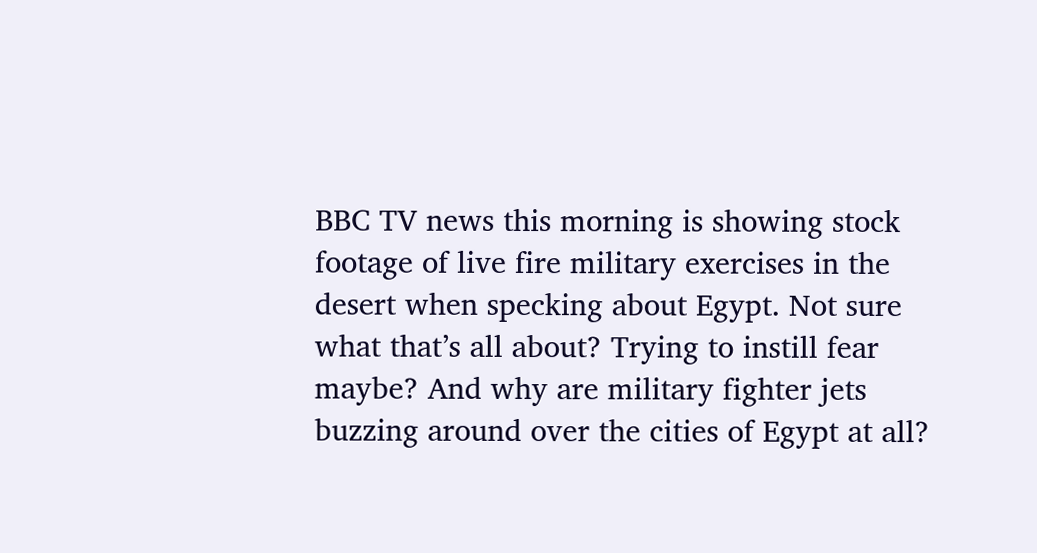BBC TV news this morning is showing stock footage of live fire military exercises in the desert when specking about Egypt. Not sure what that’s all about? Trying to instill fear maybe? And why are military fighter jets buzzing around over the cities of Egypt at all?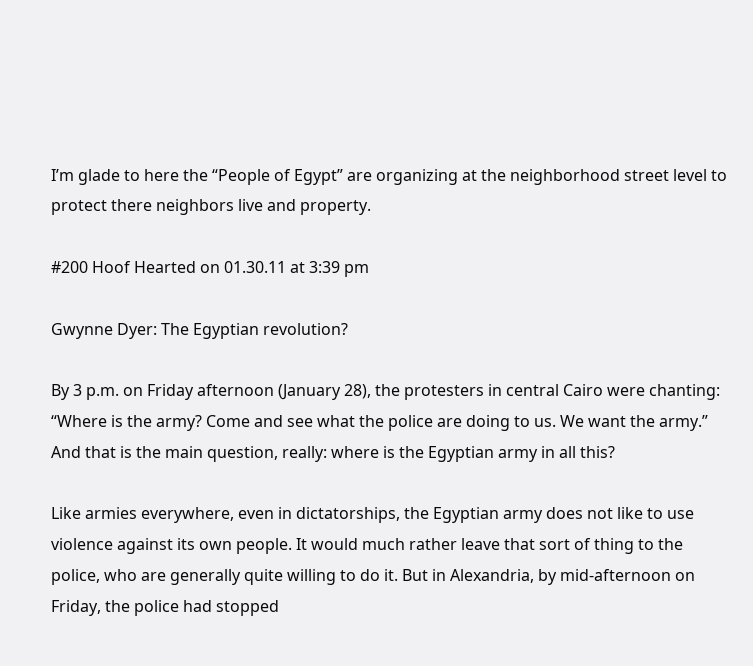I’m glade to here the “People of Egypt” are organizing at the neighborhood street level to protect there neighbors live and property.

#200 Hoof Hearted on 01.30.11 at 3:39 pm

Gwynne Dyer: The Egyptian revolution?

By 3 p.m. on Friday afternoon (January 28), the protesters in central Cairo were chanting: “Where is the army? Come and see what the police are doing to us. We want the army.” And that is the main question, really: where is the Egyptian army in all this?

Like armies everywhere, even in dictatorships, the Egyptian army does not like to use violence against its own people. It would much rather leave that sort of thing to the police, who are generally quite willing to do it. But in Alexandria, by mid-afternoon on Friday, the police had stopped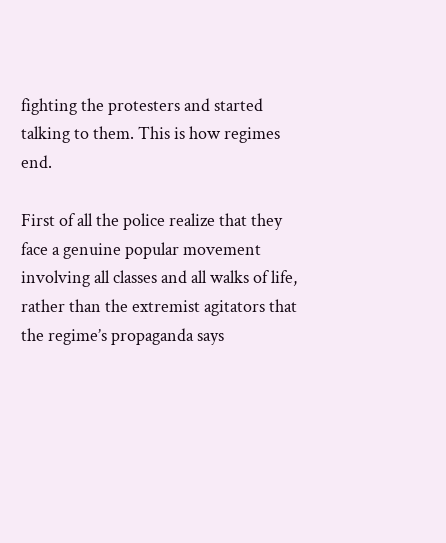fighting the protesters and started talking to them. This is how regimes end.

First of all the police realize that they face a genuine popular movement involving all classes and all walks of life, rather than the extremist agitators that the regime’s propaganda says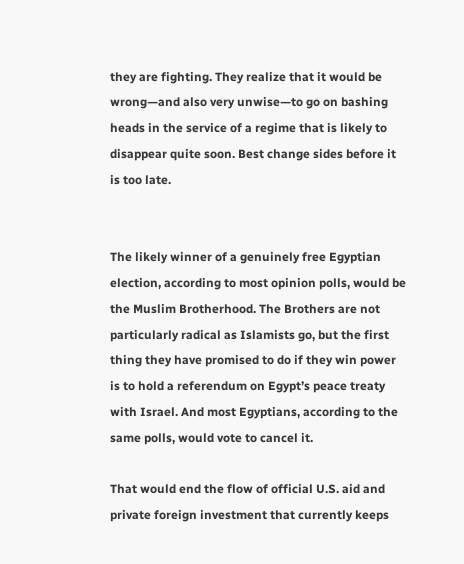they are fighting. They realize that it would be wrong—and also very unwise—to go on bashing heads in the service of a regime that is likely to disappear quite soon. Best change sides before it is too late.


The likely winner of a genuinely free Egyptian election, according to most opinion polls, would be the Muslim Brotherhood. The Brothers are not particularly radical as Islamists go, but the first thing they have promised to do if they win power is to hold a referendum on Egypt’s peace treaty with Israel. And most Egyptians, according to the same polls, would vote to cancel it.

That would end the flow of official U.S. aid and private foreign investment that currently keeps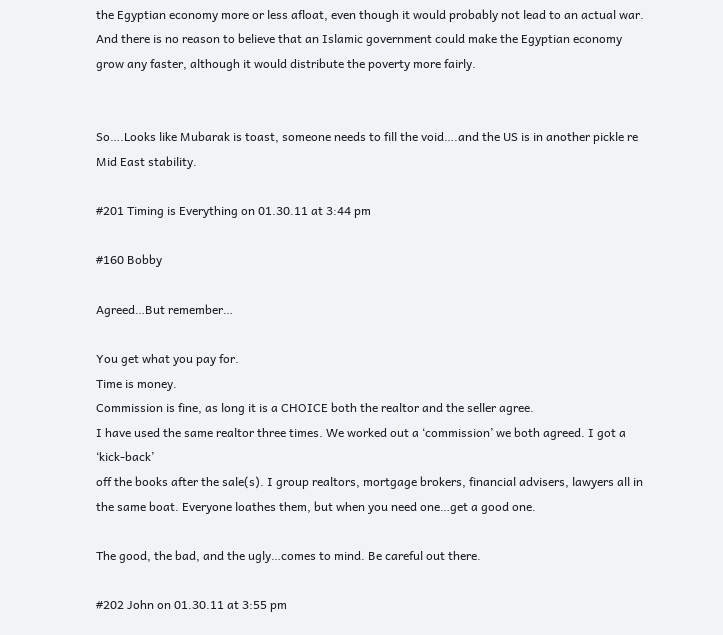the Egyptian economy more or less afloat, even though it would probably not lead to an actual war. And there is no reason to believe that an Islamic government could make the Egyptian economy grow any faster, although it would distribute the poverty more fairly.


So….Looks like Mubarak is toast, someone needs to fill the void….and the US is in another pickle re Mid East stability.

#201 Timing is Everything on 01.30.11 at 3:44 pm

#160 Bobby

Agreed…But remember…

You get what you pay for.
Time is money.
Commission is fine, as long it is a CHOICE both the realtor and the seller agree.
I have used the same realtor three times. We worked out a ‘commission’ we both agreed. I got a ‘kick-back’
off the books after the sale(s). I group realtors, mortgage brokers, financial advisers, lawyers all in the same boat. Everyone loathes them, but when you need one…get a good one.

The good, the bad, and the ugly…comes to mind. Be careful out there.

#202 John on 01.30.11 at 3:55 pm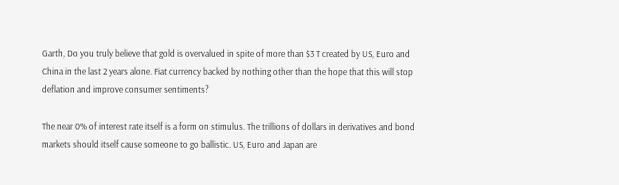Garth, Do you truly believe that gold is overvalued in spite of more than $3 T created by US, Euro and China in the last 2 years alone. Fiat currency backed by nothing other than the hope that this will stop deflation and improve consumer sentiments?

The near 0% of interest rate itself is a form on stimulus. The trillions of dollars in derivatives and bond markets should itself cause someone to go ballistic. US, Euro and Japan are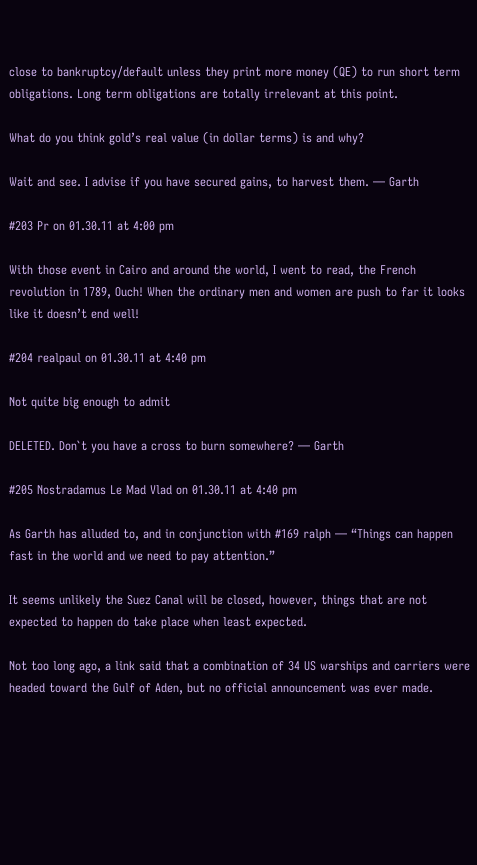close to bankruptcy/default unless they print more money (QE) to run short term obligations. Long term obligations are totally irrelevant at this point.

What do you think gold’s real value (in dollar terms) is and why?

Wait and see. I advise if you have secured gains, to harvest them. — Garth

#203 Pr on 01.30.11 at 4:00 pm

With those event in Cairo and around the world, I went to read, the French revolution in 1789, Ouch! When the ordinary men and women are push to far it looks like it doesn’t end well!

#204 realpaul on 01.30.11 at 4:40 pm

Not quite big enough to admit

DELETED. Don`t you have a cross to burn somewhere? — Garth

#205 Nostradamus Le Mad Vlad on 01.30.11 at 4:40 pm

As Garth has alluded to, and in conjunction with #169 ralph — “Things can happen fast in the world and we need to pay attention.”

It seems unlikely the Suez Canal will be closed, however, things that are not expected to happen do take place when least expected.

Not too long ago, a link said that a combination of 34 US warships and carriers were headed toward the Gulf of Aden, but no official announcement was ever made.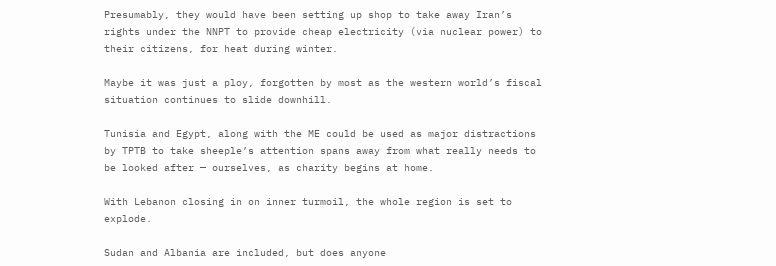Presumably, they would have been setting up shop to take away Iran’s rights under the NNPT to provide cheap electricity (via nuclear power) to their citizens, for heat during winter.

Maybe it was just a ploy, forgotten by most as the western world’s fiscal situation continues to slide downhill.

Tunisia and Egypt, along with the ME could be used as major distractions by TPTB to take sheeple’s attention spans away from what really needs to be looked after — ourselves, as charity begins at home.

With Lebanon closing in on inner turmoil, the whole region is set to explode.

Sudan and Albania are included, but does anyone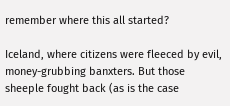remember where this all started?

Iceland, where citizens were fleeced by evil, money-grubbing banxters. But those sheeple fought back (as is the case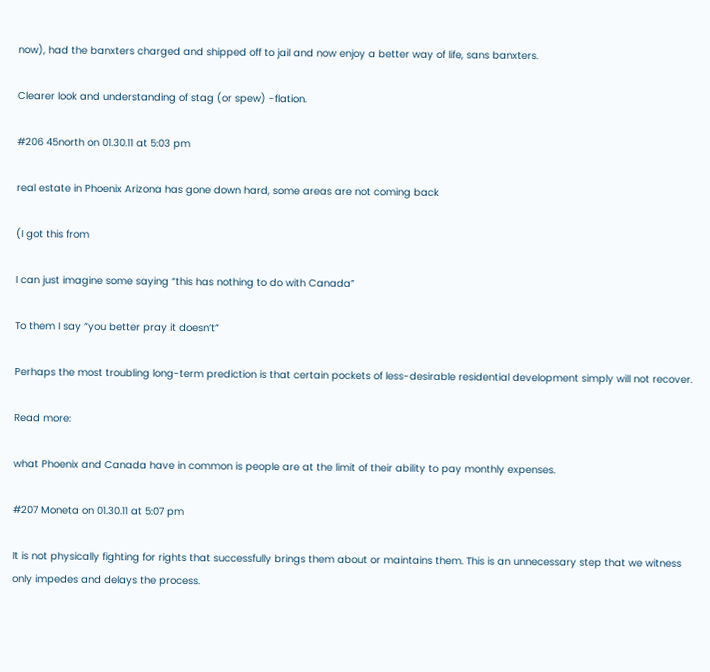now), had the banxters charged and shipped off to jail and now enjoy a better way of life, sans banxters.

Clearer look and understanding of stag (or spew) -flation.

#206 45north on 01.30.11 at 5:03 pm

real estate in Phoenix Arizona has gone down hard, some areas are not coming back

(I got this from

I can just imagine some saying “this has nothing to do with Canada”

To them I say “you better pray it doesn’t”

Perhaps the most troubling long-term prediction is that certain pockets of less-desirable residential development simply will not recover.

Read more:

what Phoenix and Canada have in common is people are at the limit of their ability to pay monthly expenses.

#207 Moneta on 01.30.11 at 5:07 pm

It is not physically fighting for rights that successfully brings them about or maintains them. This is an unnecessary step that we witness only impedes and delays the process.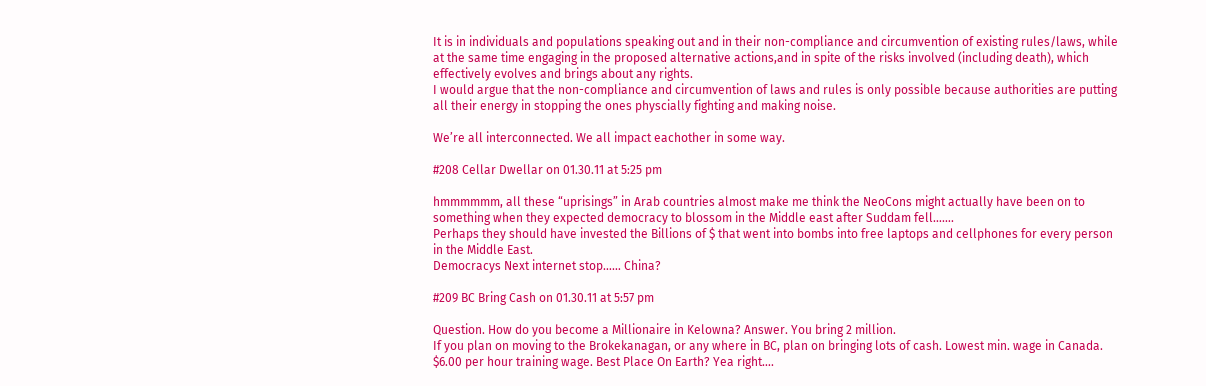It is in individuals and populations speaking out and in their non-compliance and circumvention of existing rules/laws, while at the same time engaging in the proposed alternative actions,and in spite of the risks involved (including death), which effectively evolves and brings about any rights.
I would argue that the non-compliance and circumvention of laws and rules is only possible because authorities are putting all their energy in stopping the ones physcially fighting and making noise.

We’re all interconnected. We all impact eachother in some way.

#208 Cellar Dwellar on 01.30.11 at 5:25 pm

hmmmmmm, all these “uprisings” in Arab countries almost make me think the NeoCons might actually have been on to something when they expected democracy to blossom in the Middle east after Suddam fell…….
Perhaps they should have invested the Billions of $ that went into bombs into free laptops and cellphones for every person in the Middle East.
Democracys Next internet stop…… China?

#209 BC Bring Cash on 01.30.11 at 5:57 pm

Question. How do you become a Millionaire in Kelowna? Answer. You bring 2 million.
If you plan on moving to the Brokekanagan, or any where in BC, plan on bringing lots of cash. Lowest min. wage in Canada. $6.00 per hour training wage. Best Place On Earth? Yea right….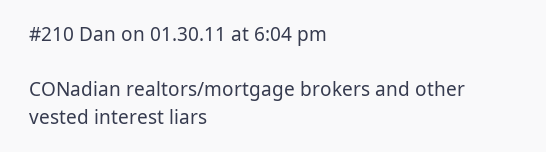#210 Dan on 01.30.11 at 6:04 pm

CONadian realtors/mortgage brokers and other vested interest liars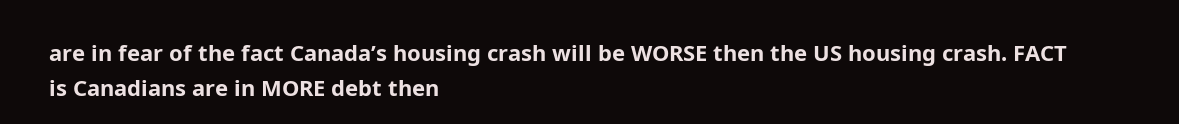are in fear of the fact Canada’s housing crash will be WORSE then the US housing crash. FACT is Canadians are in MORE debt then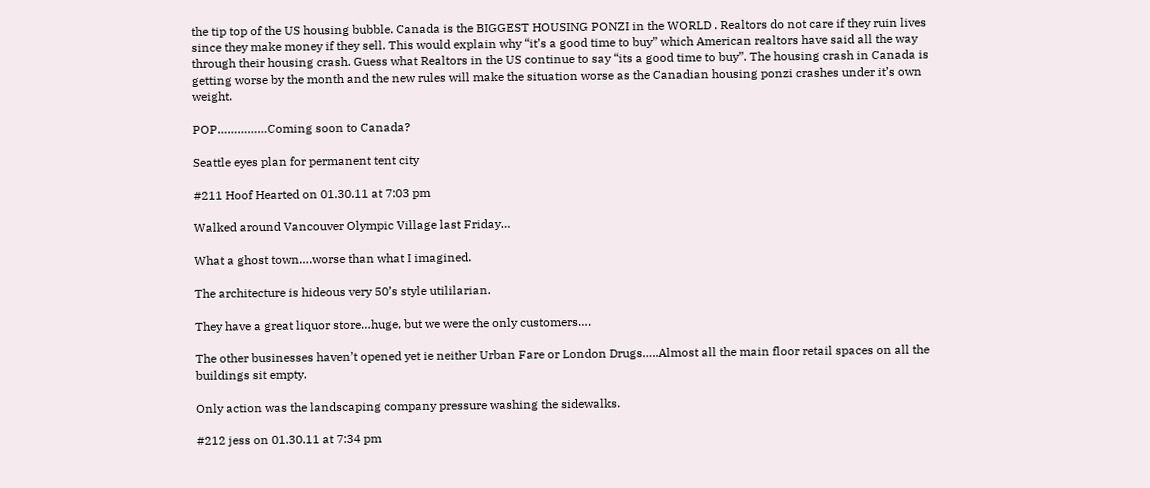the tip top of the US housing bubble. Canada is the BIGGEST HOUSING PONZI in the WORLD . Realtors do not care if they ruin lives since they make money if they sell. This would explain why “it’s a good time to buy” which American realtors have said all the way through their housing crash. Guess what Realtors in the US continue to say “its a good time to buy”. The housing crash in Canada is getting worse by the month and the new rules will make the situation worse as the Canadian housing ponzi crashes under it’s own weight.

POP……………Coming soon to Canada?

Seattle eyes plan for permanent tent city

#211 Hoof Hearted on 01.30.11 at 7:03 pm

Walked around Vancouver Olympic Village last Friday…

What a ghost town….worse than what I imagined.

The architecture is hideous very 50’s style utililarian.

They have a great liquor store…huge, but we were the only customers….

The other businesses haven’t opened yet ie neither Urban Fare or London Drugs…..Almost all the main floor retail spaces on all the buildings sit empty.

Only action was the landscaping company pressure washing the sidewalks.

#212 jess on 01.30.11 at 7:34 pm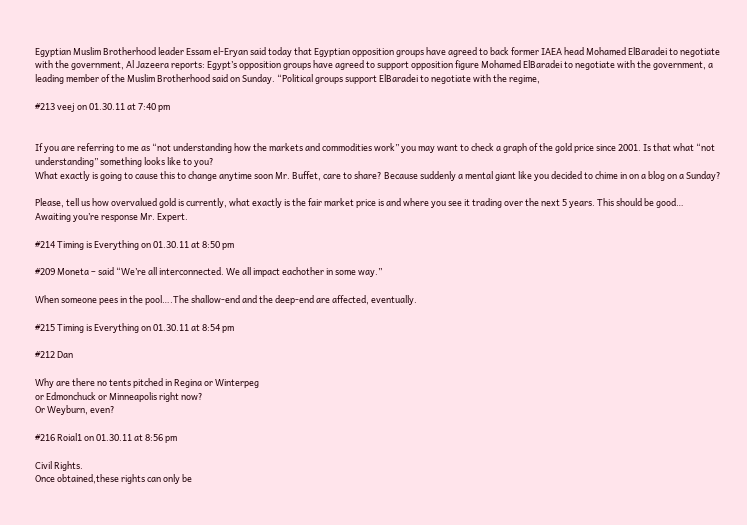Egyptian Muslim Brotherhood leader Essam el-Eryan said today that Egyptian opposition groups have agreed to back former IAEA head Mohamed ElBaradei to negotiate with the government, Al Jazeera reports: Egypt’s opposition groups have agreed to support opposition figure Mohamed ElBaradei to negotiate with the government, a leading member of the Muslim Brotherhood said on Sunday. “Political groups support ElBaradei to negotiate with the regime,

#213 veej on 01.30.11 at 7:40 pm


If you are referring to me as “not understanding how the markets and commodities work” you may want to check a graph of the gold price since 2001. Is that what “not understanding” something looks like to you?
What exactly is going to cause this to change anytime soon Mr. Buffet, care to share? Because suddenly a mental giant like you decided to chime in on a blog on a Sunday?

Please, tell us how overvalued gold is currently, what exactly is the fair market price is and where you see it trading over the next 5 years. This should be good… Awaiting you’re response Mr. Expert.

#214 Timing is Everything on 01.30.11 at 8:50 pm

#209 Moneta – said “We’re all interconnected. We all impact eachother in some way.”

When someone pees in the pool….The shallow-end and the deep-end are affected, eventually.

#215 Timing is Everything on 01.30.11 at 8:54 pm

#212 Dan

Why are there no tents pitched in Regina or Winterpeg
or Edmonchuck or Minneapolis right now?
Or Weyburn, even?

#216 Roial1 on 01.30.11 at 8:56 pm

Civil Rights.
Once obtained,these rights can only be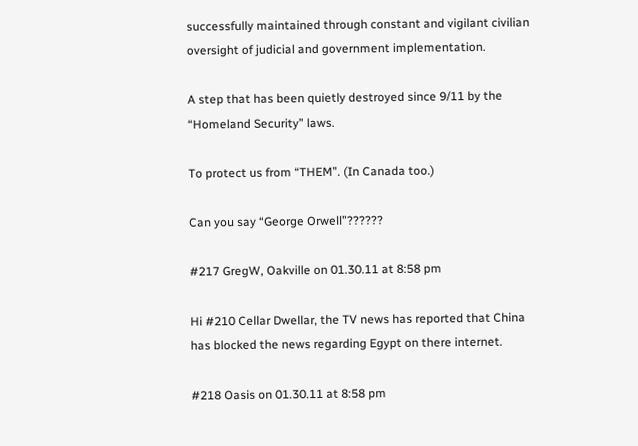successfully maintained through constant and vigilant civilian oversight of judicial and government implementation.

A step that has been quietly destroyed since 9/11 by the “Homeland Security” laws.

To protect us from “THEM”. (In Canada too.)

Can you say “George Orwell”??????

#217 GregW, Oakville on 01.30.11 at 8:58 pm

Hi #210 Cellar Dwellar, the TV news has reported that China has blocked the news regarding Egypt on there internet.

#218 Oasis on 01.30.11 at 8:58 pm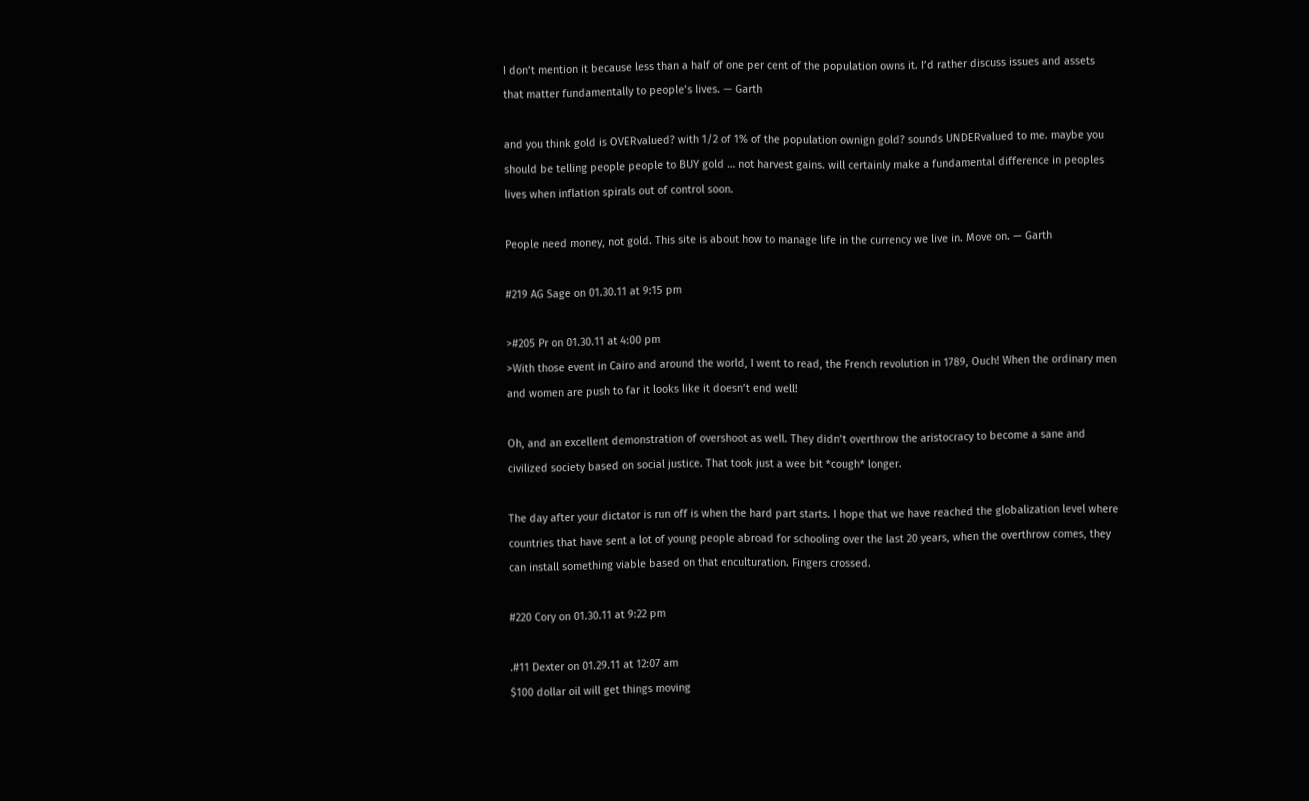I don’t mention it because less than a half of one per cent of the population owns it. I’d rather discuss issues and assets that matter fundamentally to people’s lives. — Garth

and you think gold is OVERvalued? with 1/2 of 1% of the population ownign gold? sounds UNDERvalued to me. maybe you should be telling people people to BUY gold … not harvest gains. will certainly make a fundamental difference in peoples lives when inflation spirals out of control soon.

People need money, not gold. This site is about how to manage life in the currency we live in. Move on. — Garth

#219 AG Sage on 01.30.11 at 9:15 pm

>#205 Pr on 01.30.11 at 4:00 pm
>With those event in Cairo and around the world, I went to read, the French revolution in 1789, Ouch! When the ordinary men and women are push to far it looks like it doesn’t end well!

Oh, and an excellent demonstration of overshoot as well. They didn’t overthrow the aristocracy to become a sane and civilized society based on social justice. That took just a wee bit *cough* longer.

The day after your dictator is run off is when the hard part starts. I hope that we have reached the globalization level where countries that have sent a lot of young people abroad for schooling over the last 20 years, when the overthrow comes, they can install something viable based on that enculturation. Fingers crossed.

#220 Cory on 01.30.11 at 9:22 pm

.#11 Dexter on 01.29.11 at 12:07 am
$100 dollar oil will get things moving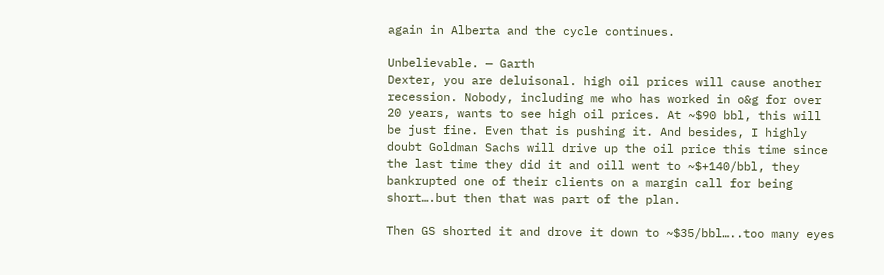again in Alberta and the cycle continues.

Unbelievable. — Garth
Dexter, you are deluisonal. high oil prices will cause another recession. Nobody, including me who has worked in o&g for over 20 years, wants to see high oil prices. At ~$90 bbl, this will be just fine. Even that is pushing it. And besides, I highly doubt Goldman Sachs will drive up the oil price this time since the last time they did it and oill went to ~$+140/bbl, they bankrupted one of their clients on a margin call for being short….but then that was part of the plan.

Then GS shorted it and drove it down to ~$35/bbl…..too many eyes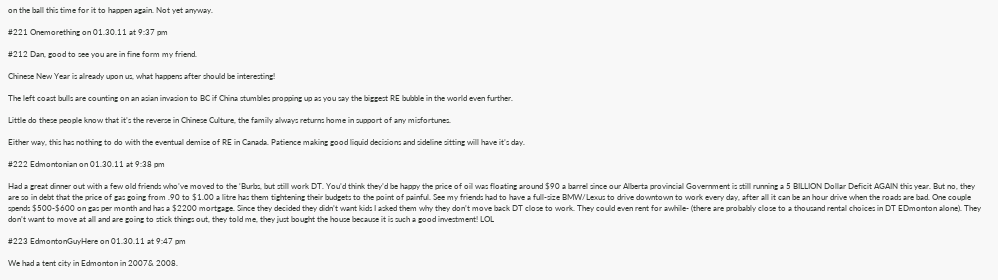on the ball this time for it to happen again. Not yet anyway.

#221 Onemorething on 01.30.11 at 9:37 pm

#212 Dan, good to see you are in fine form my friend.

Chinese New Year is already upon us, what happens after should be interesting!

The left coast bulls are counting on an asian invasion to BC if China stumbles propping up as you say the biggest RE bubble in the world even further.

Little do these people know that it’s the reverse in Chinese Culture, the family always returns home in support of any misfortunes.

Either way, this has nothing to do with the eventual demise of RE in Canada. Patience making good liquid decisions and sideline sitting will have it’s day.

#222 Edmontonian on 01.30.11 at 9:38 pm

Had a great dinner out with a few old friends who’ve moved to the ‘Burbs, but still work DT. You’d think they’d be happy the price of oil was floating around $90 a barrel since our Alberta provincial Government is still running a 5 BILLION Dollar Deficit AGAIN this year. But no, they are so in debt that the price of gas going from .90 to $1.00 a litre has them tightening their budgets to the point of painful. See my friends had to have a full-size BMW/Lexus to drive downtown to work every day, after all it can be an hour drive when the roads are bad. One couple spends $500-$600 on gas per month and has a $2200 mortgage. Since they decided they didn’t want kids I asked them why they don’t move back DT close to work. They could even rent for awhile- (there are probably close to a thousand rental choices in DT EDmonton alone). They don’t want to move at all and are going to stick things out, they told me, they just bought the house because it is such a good investment! LOL

#223 EdmontonGuyHere on 01.30.11 at 9:47 pm

We had a tent city in Edmonton in 2007& 2008.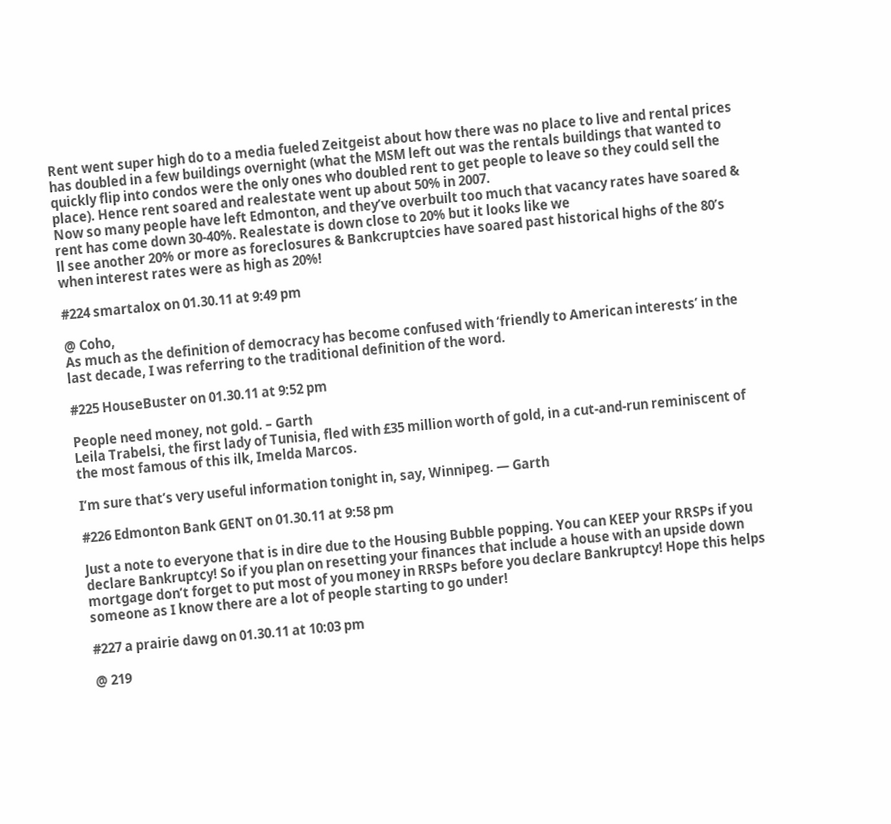Rent went super high do to a media fueled Zeitgeist about how there was no place to live and rental prices has doubled in a few buildings overnight (what the MSM left out was the rentals buildings that wanted to quickly flip into condos were the only ones who doubled rent to get people to leave so they could sell the place). Hence rent soared and realestate went up about 50% in 2007.
Now so many people have left Edmonton, and they’ve overbuilt too much that vacancy rates have soared & rent has come down 30-40%. Realestate is down close to 20% but it looks like we
ll see another 20% or more as foreclosures & Bankcruptcies have soared past historical highs of the 80’s when interest rates were as high as 20%!

#224 smartalox on 01.30.11 at 9:49 pm

@ Coho,
As much as the definition of democracy has become confused with ‘friendly to American interests’ in the last decade, I was referring to the traditional definition of the word.

#225 HouseBuster on 01.30.11 at 9:52 pm

People need money, not gold. – Garth
Leila Trabelsi, the first lady of Tunisia, fled with £35 million worth of gold, in a cut-and-run reminiscent of the most famous of this ilk, Imelda Marcos.

I’m sure that’s very useful information tonight in, say, Winnipeg. — Garth

#226 Edmonton Bank GENT on 01.30.11 at 9:58 pm

Just a note to everyone that is in dire due to the Housing Bubble popping. You can KEEP your RRSPs if you declare Bankruptcy! So if you plan on resetting your finances that include a house with an upside down mortgage don’t forget to put most of you money in RRSPs before you declare Bankruptcy! Hope this helps someone as I know there are a lot of people starting to go under!

#227 a prairie dawg on 01.30.11 at 10:03 pm

@ 219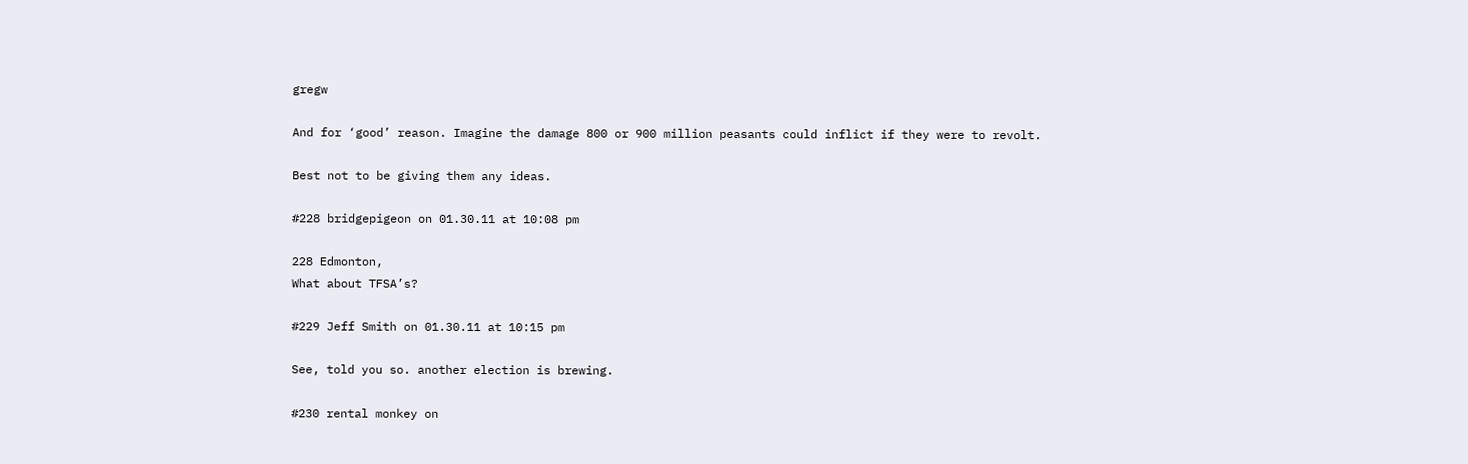gregw

And for ‘good’ reason. Imagine the damage 800 or 900 million peasants could inflict if they were to revolt.

Best not to be giving them any ideas.

#228 bridgepigeon on 01.30.11 at 10:08 pm

228 Edmonton,
What about TFSA’s?

#229 Jeff Smith on 01.30.11 at 10:15 pm

See, told you so. another election is brewing.

#230 rental monkey on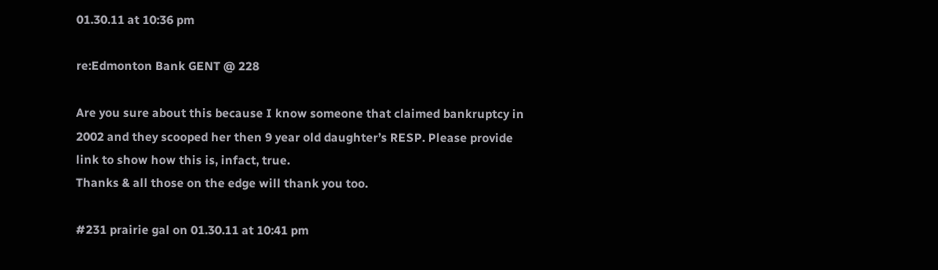01.30.11 at 10:36 pm

re:Edmonton Bank GENT @ 228

Are you sure about this because I know someone that claimed bankruptcy in 2002 and they scooped her then 9 year old daughter’s RESP. Please provide link to show how this is, infact, true.
Thanks & all those on the edge will thank you too.

#231 prairie gal on 01.30.11 at 10:41 pm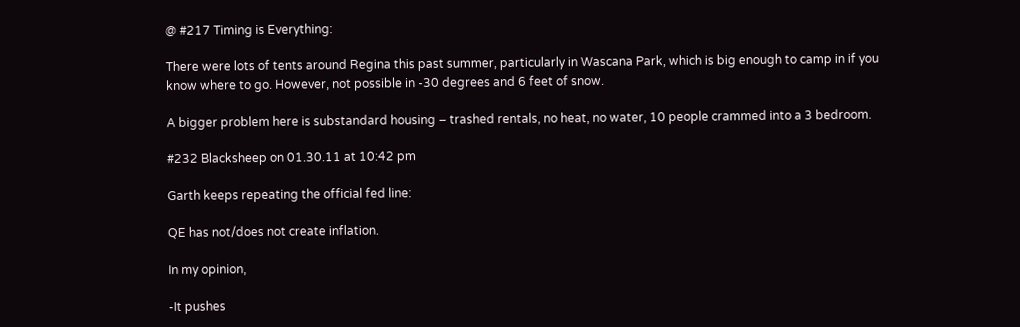@ #217 Timing is Everything:

There were lots of tents around Regina this past summer, particularly in Wascana Park, which is big enough to camp in if you know where to go. However, not possible in -30 degrees and 6 feet of snow.

A bigger problem here is substandard housing – trashed rentals, no heat, no water, 10 people crammed into a 3 bedroom.

#232 Blacksheep on 01.30.11 at 10:42 pm

Garth keeps repeating the official fed line:

QE has not/does not create inflation.

In my opinion,

-It pushes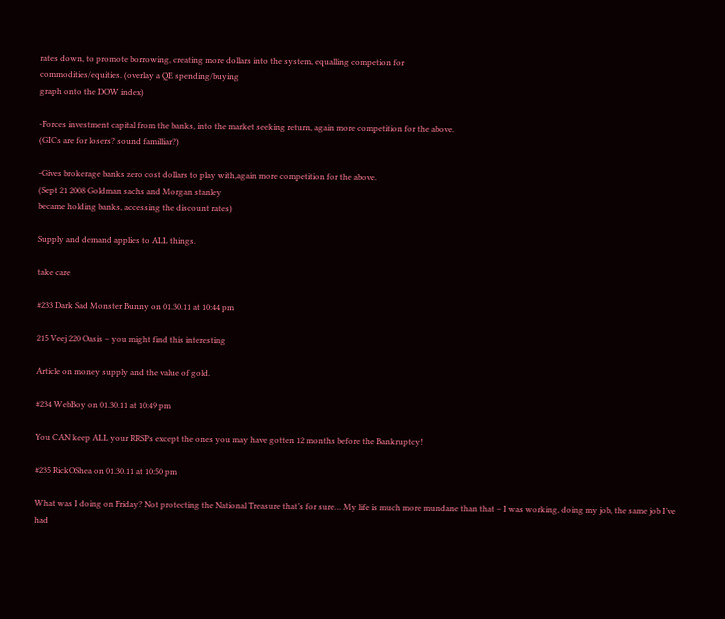rates down, to promote borrowing, creating more dollars into the system, equalling competion for
commodities/equities. (overlay a QE spending/buying
graph onto the DOW index)

-Forces investment capital from the banks, into the market seeking return, again more competition for the above.
(GICs are for losers? sound familliar?)

-Gives brokerage banks zero cost dollars to play with,again more competition for the above.
(Sept 21 2008 Goldman sachs and Morgan stanley
became holding banks, accessing the discount rates)

Supply and demand applies to ALL things.

take care

#233 Dark Sad Monster Bunny on 01.30.11 at 10:44 pm

215 Veej 220 Oasis – you might find this interesting

Article on money supply and the value of gold.

#234 WebBoy on 01.30.11 at 10:49 pm

You CAN keep ALL your RRSPs except the ones you may have gotten 12 months before the Bankruptcy!

#235 RickOShea on 01.30.11 at 10:50 pm

What was I doing on Friday? Not protecting the National Treasure that’s for sure… My life is much more mundane than that – I was working, doing my job, the same job I’ve had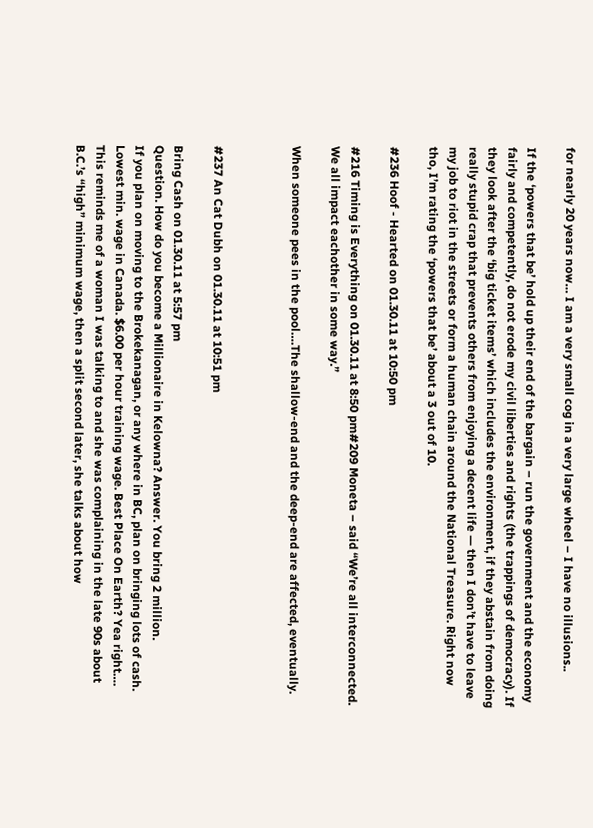for nearly 20 years now… I am a very small cog in a very large wheel – I have no illusions..

If the ‘powers that be’ hold up their end of the bargain – run the government and the economy fairly and competently, do not erode my civil liberties and rights (the trappings of democracy). If they look after the ‘big ticket items’ which includes the environment, if they abstain from doing really stupid crap that prevents others from enjoying a decent life — then I don’t have to leave my job to riot in the streets or form a human chain around the National Treasure. Right now tho, I’m rating the ‘powers that be’ about a 3 out of 10.

#236 Hoof - Hearted on 01.30.11 at 10:50 pm

#216 Timing is Everything on 01.30.11 at 8:50 pm#209 Moneta – said “We’re all interconnected. We all impact eachother in some way.”

When someone pees in the pool….The shallow-end and the deep-end are affected, eventually.



#237 An Cat Dubh on 01.30.11 at 10:51 pm

Bring Cash on 01.30.11 at 5:57 pm
Question. How do you become a Millionaire in Kelowna? Answer. You bring 2 million.
If you plan on moving to the Brokekanagan, or any where in BC, plan on bringing lots of cash. Lowest min. wage in Canada. $6.00 per hour training wage. Best Place On Earth? Yea right….
This reminds me of a woman I was talking to and she was complaining in the late 90s about B.C.’s “high” minimum wage, then a split second later, she talks about how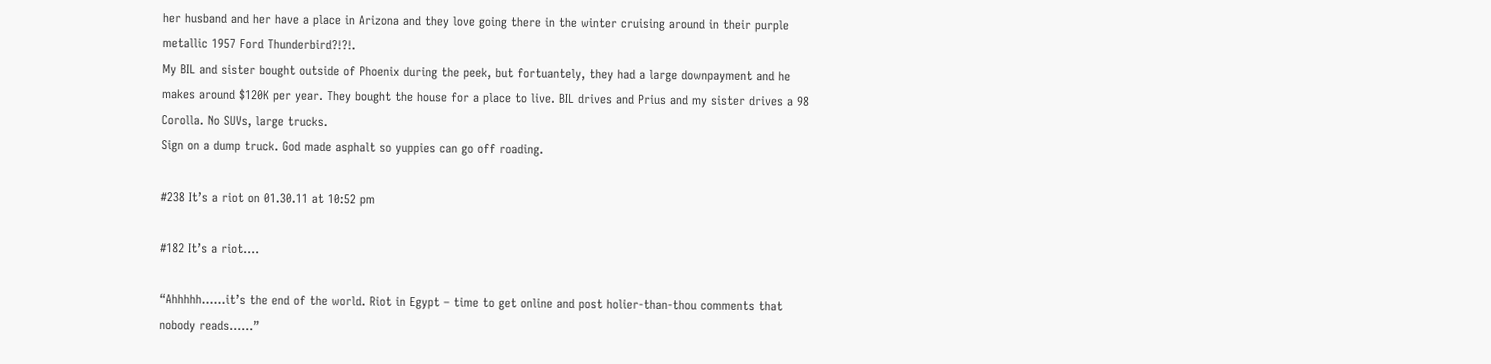her husband and her have a place in Arizona and they love going there in the winter cruising around in their purple metallic 1957 Ford Thunderbird?!?!.
My BIL and sister bought outside of Phoenix during the peek, but fortuantely, they had a large downpayment and he makes around $120K per year. They bought the house for a place to live. BIL drives and Prius and my sister drives a 98 Corolla. No SUVs, large trucks.
Sign on a dump truck. God made asphalt so yuppies can go off roading.

#238 It’s a riot on 01.30.11 at 10:52 pm

#182 It’s a riot….

“Ahhhhh……it’s the end of the world. Riot in Egypt – time to get online and post holier-than-thou comments that nobody reads……”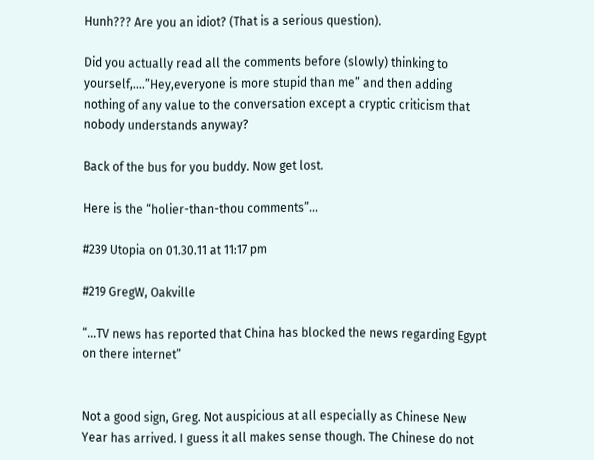Hunh??? Are you an idiot? (That is a serious question).

Did you actually read all the comments before (slowly) thinking to yourself,….”Hey,everyone is more stupid than me” and then adding nothing of any value to the conversation except a cryptic criticism that nobody understands anyway?

Back of the bus for you buddy. Now get lost.

Here is the “holier-than-thou comments”…

#239 Utopia on 01.30.11 at 11:17 pm

#219 GregW, Oakville

“…TV news has reported that China has blocked the news regarding Egypt on there internet”


Not a good sign, Greg. Not auspicious at all especially as Chinese New Year has arrived. I guess it all makes sense though. The Chinese do not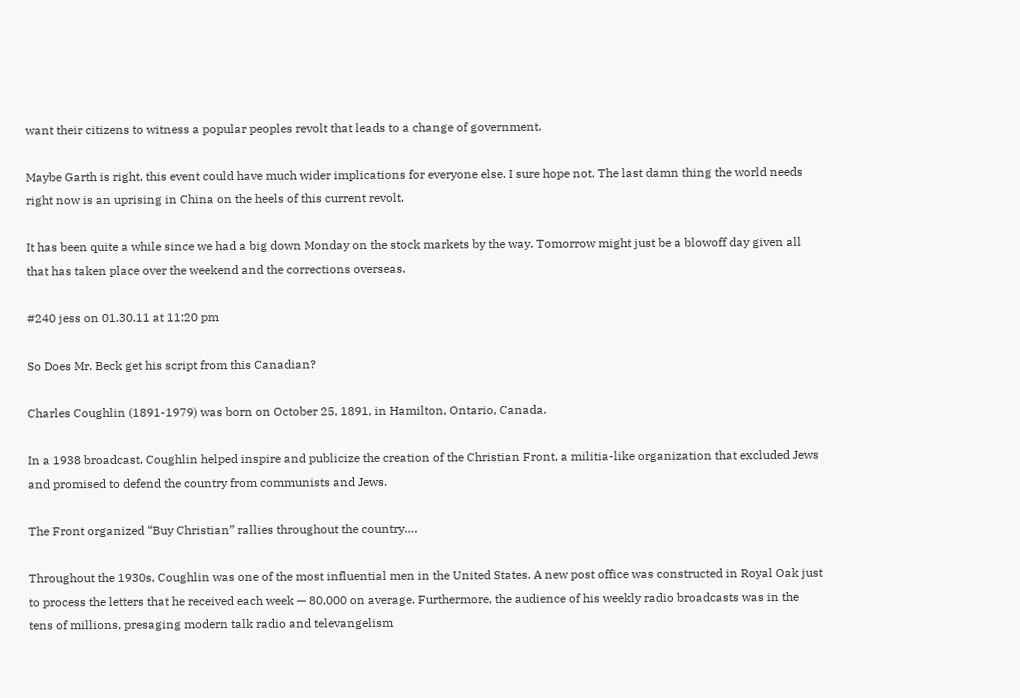want their citizens to witness a popular peoples revolt that leads to a change of government.

Maybe Garth is right, this event could have much wider implications for everyone else. I sure hope not. The last damn thing the world needs right now is an uprising in China on the heels of this current revolt.

It has been quite a while since we had a big down Monday on the stock markets by the way. Tomorrow might just be a blowoff day given all that has taken place over the weekend and the corrections overseas.

#240 jess on 01.30.11 at 11:20 pm

So Does Mr. Beck get his script from this Canadian?

Charles Coughlin (1891-1979) was born on October 25, 1891, in Hamilton, Ontario, Canada.

In a 1938 broadcast, Coughlin helped inspire and publicize the creation of the Christian Front, a militia-like organization that excluded Jews and promised to defend the country from communists and Jews.

The Front organized “Buy Christian” rallies throughout the country….

Throughout the 1930s, Coughlin was one of the most influential men in the United States. A new post office was constructed in Royal Oak just to process the letters that he received each week — 80,000 on average. Furthermore, the audience of his weekly radio broadcasts was in the tens of millions, presaging modern talk radio and televangelism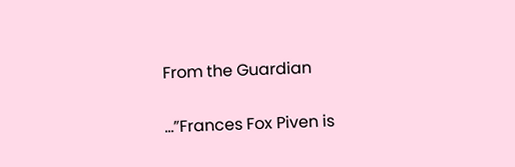From the Guardian

…”Frances Fox Piven is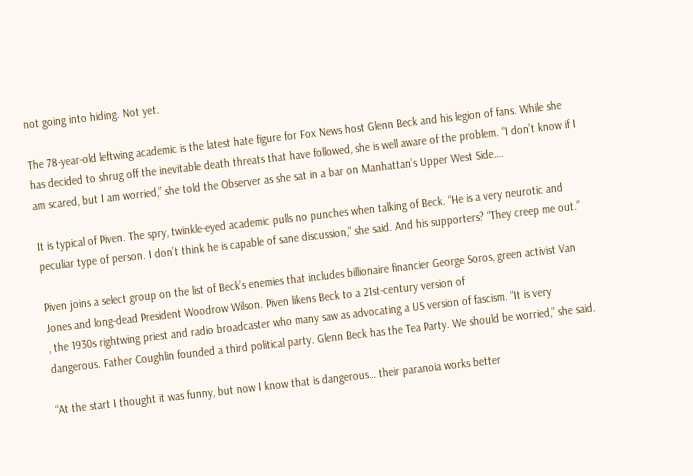not going into hiding. Not yet.

The 78-year-old leftwing academic is the latest hate figure for Fox News host Glenn Beck and his legion of fans. While she has decided to shrug off the inevitable death threats that have followed, she is well aware of the problem. “I don’t know if I am scared, but I am worried,” she told the Observer as she sat in a bar on Manhattan’s Upper West Side….

It is typical of Piven. The spry, twinkle-eyed academic pulls no punches when talking of Beck. “He is a very neurotic and peculiar type of person. I don’t think he is capable of sane discussion,” she said. And his supporters? “They creep me out.”

Piven joins a select group on the list of Beck’s enemies that includes billionaire financier George Soros, green activist Van Jones and long-dead President Woodrow Wilson. Piven likens Beck to a 21st-century version of
, the 1930s rightwing priest and radio broadcaster who many saw as advocating a US version of fascism. “It is very dangerous. Father Coughlin founded a third political party. Glenn Beck has the Tea Party. We should be worried,” she said.

“At the start I thought it was funny, but now I know that is dangerous… their paranoia works better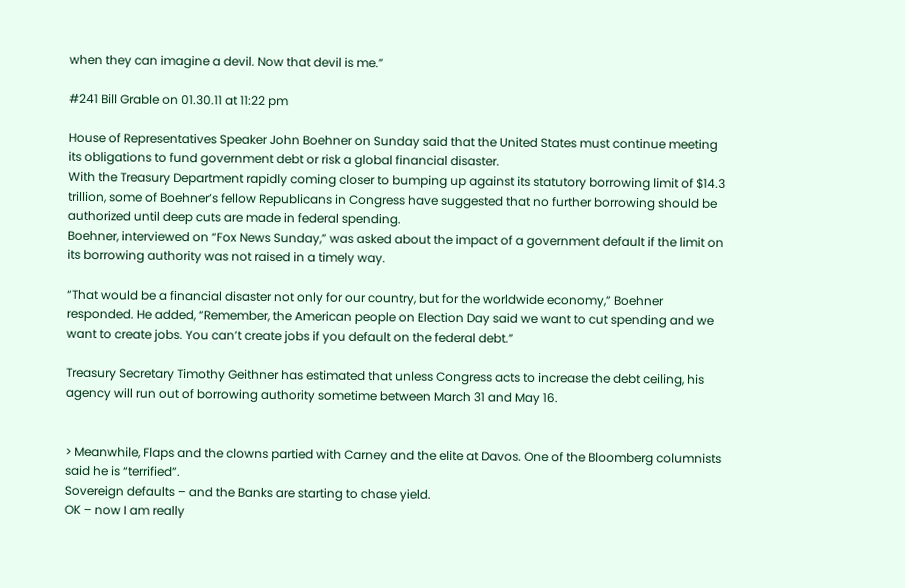when they can imagine a devil. Now that devil is me.”

#241 Bill Grable on 01.30.11 at 11:22 pm

House of Representatives Speaker John Boehner on Sunday said that the United States must continue meeting its obligations to fund government debt or risk a global financial disaster.
With the Treasury Department rapidly coming closer to bumping up against its statutory borrowing limit of $14.3 trillion, some of Boehner’s fellow Republicans in Congress have suggested that no further borrowing should be authorized until deep cuts are made in federal spending.
Boehner, interviewed on “Fox News Sunday,” was asked about the impact of a government default if the limit on its borrowing authority was not raised in a timely way.

“That would be a financial disaster not only for our country, but for the worldwide economy,” Boehner responded. He added, “Remember, the American people on Election Day said we want to cut spending and we want to create jobs. You can’t create jobs if you default on the federal debt.”

Treasury Secretary Timothy Geithner has estimated that unless Congress acts to increase the debt ceiling, his agency will run out of borrowing authority sometime between March 31 and May 16.


> Meanwhile, Flaps and the clowns partied with Carney and the elite at Davos. One of the Bloomberg columnists said he is “terrified”.
Sovereign defaults – and the Banks are starting to chase yield.
OK – now I am really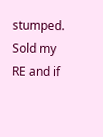stumped. Sold my RE and if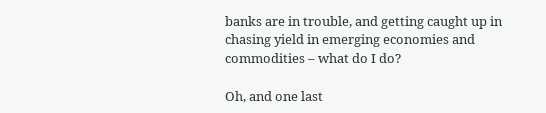banks are in trouble, and getting caught up in chasing yield in emerging economies and commodities – what do I do?

Oh, and one last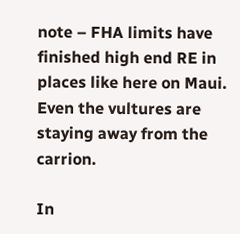note – FHA limits have finished high end RE in places like here on Maui.
Even the vultures are staying away from the carrion.

In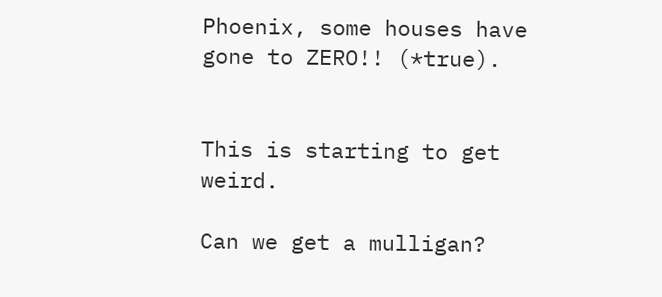Phoenix, some houses have gone to ZERO!! (*true).


This is starting to get weird.

Can we get a mulligan?